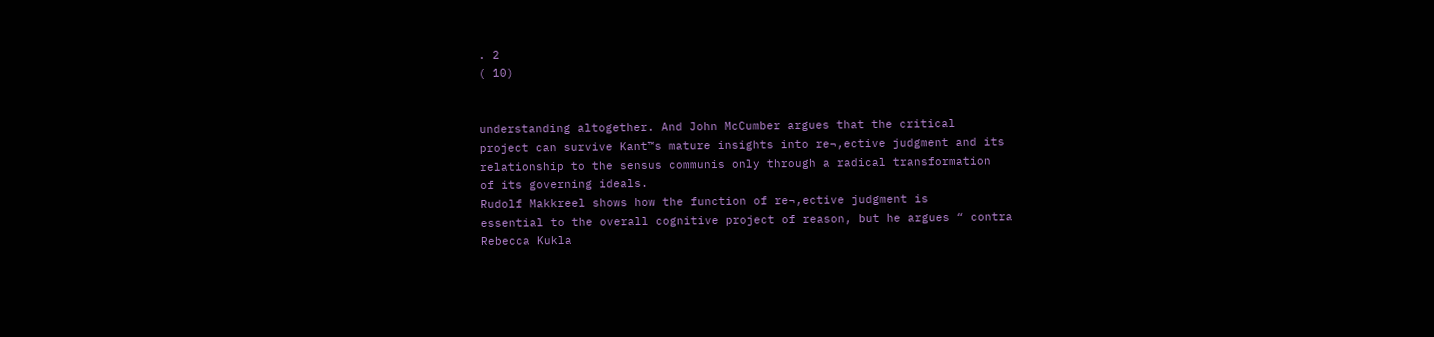. 2
( 10)


understanding altogether. And John McCumber argues that the critical
project can survive Kant™s mature insights into re¬‚ective judgment and its
relationship to the sensus communis only through a radical transformation
of its governing ideals.
Rudolf Makkreel shows how the function of re¬‚ective judgment is
essential to the overall cognitive project of reason, but he argues “ contra
Rebecca Kukla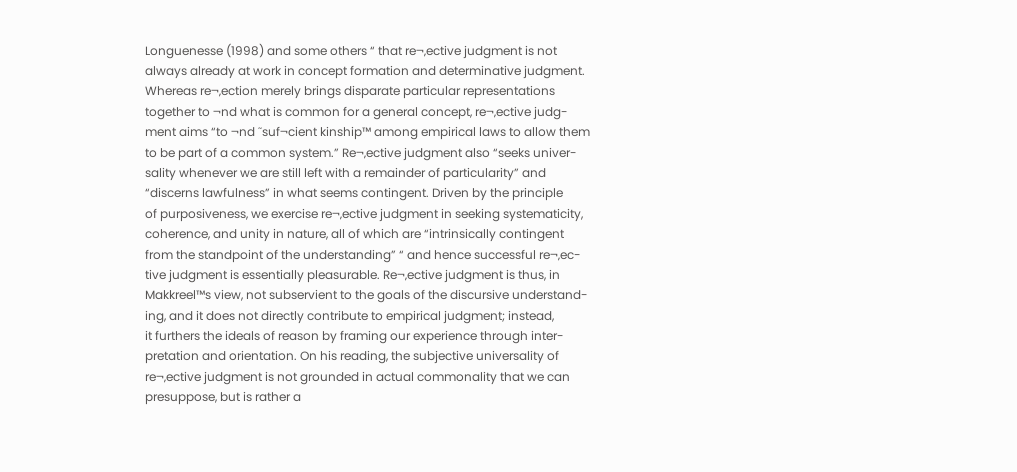Longuenesse (1998) and some others “ that re¬‚ective judgment is not
always already at work in concept formation and determinative judgment.
Whereas re¬‚ection merely brings disparate particular representations
together to ¬nd what is common for a general concept, re¬‚ective judg-
ment aims “to ¬nd ˜suf¬cient kinship™ among empirical laws to allow them
to be part of a common system.” Re¬‚ective judgment also “seeks univer-
sality whenever we are still left with a remainder of particularity” and
“discerns lawfulness” in what seems contingent. Driven by the principle
of purposiveness, we exercise re¬‚ective judgment in seeking systematicity,
coherence, and unity in nature, all of which are “intrinsically contingent
from the standpoint of the understanding” “ and hence successful re¬‚ec-
tive judgment is essentially pleasurable. Re¬‚ective judgment is thus, in
Makkreel™s view, not subservient to the goals of the discursive understand-
ing, and it does not directly contribute to empirical judgment; instead,
it furthers the ideals of reason by framing our experience through inter-
pretation and orientation. On his reading, the subjective universality of
re¬‚ective judgment is not grounded in actual commonality that we can
presuppose, but is rather a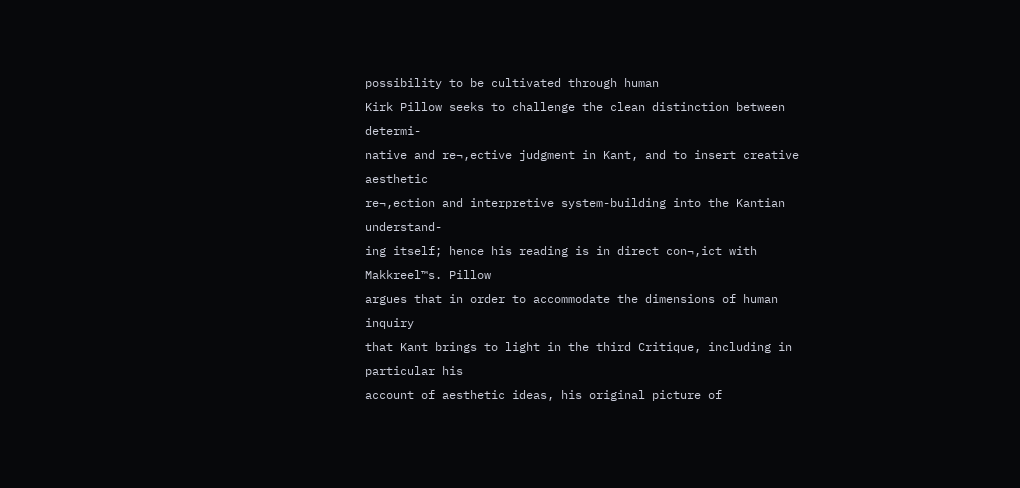possibility to be cultivated through human
Kirk Pillow seeks to challenge the clean distinction between determi-
native and re¬‚ective judgment in Kant, and to insert creative aesthetic
re¬‚ection and interpretive system-building into the Kantian understand-
ing itself; hence his reading is in direct con¬‚ict with Makkreel™s. Pillow
argues that in order to accommodate the dimensions of human inquiry
that Kant brings to light in the third Critique, including in particular his
account of aesthetic ideas, his original picture of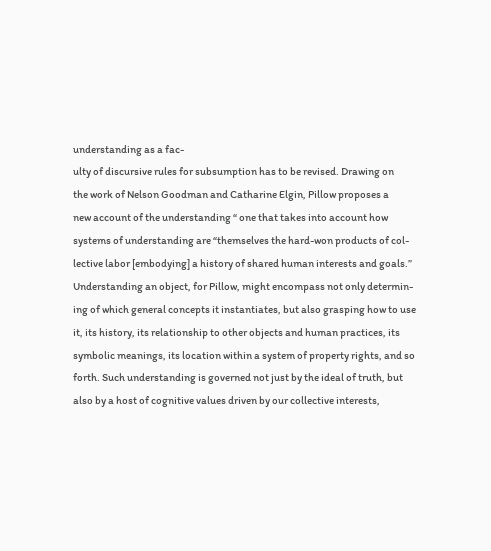understanding as a fac-
ulty of discursive rules for subsumption has to be revised. Drawing on
the work of Nelson Goodman and Catharine Elgin, Pillow proposes a
new account of the understanding “ one that takes into account how
systems of understanding are “themselves the hard-won products of col-
lective labor [embodying] a history of shared human interests and goals.”
Understanding an object, for Pillow, might encompass not only determin-
ing of which general concepts it instantiates, but also grasping how to use
it, its history, its relationship to other objects and human practices, its
symbolic meanings, its location within a system of property rights, and so
forth. Such understanding is governed not just by the ideal of truth, but
also by a host of cognitive values driven by our collective interests,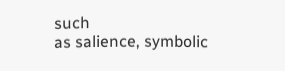such
as salience, symbolic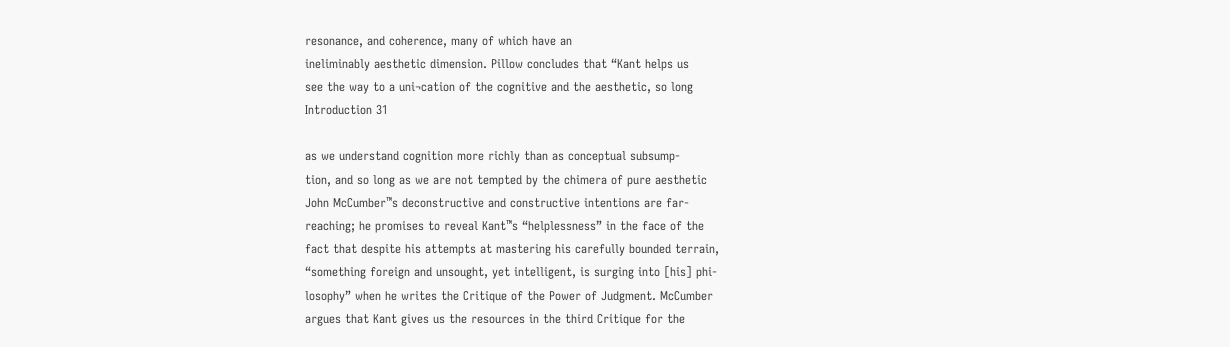resonance, and coherence, many of which have an
ineliminably aesthetic dimension. Pillow concludes that “Kant helps us
see the way to a uni¬cation of the cognitive and the aesthetic, so long
Introduction 31

as we understand cognition more richly than as conceptual subsump-
tion, and so long as we are not tempted by the chimera of pure aesthetic
John McCumber™s deconstructive and constructive intentions are far-
reaching; he promises to reveal Kant™s “helplessness” in the face of the
fact that despite his attempts at mastering his carefully bounded terrain,
“something foreign and unsought, yet intelligent, is surging into [his] phi-
losophy” when he writes the Critique of the Power of Judgment. McCumber
argues that Kant gives us the resources in the third Critique for the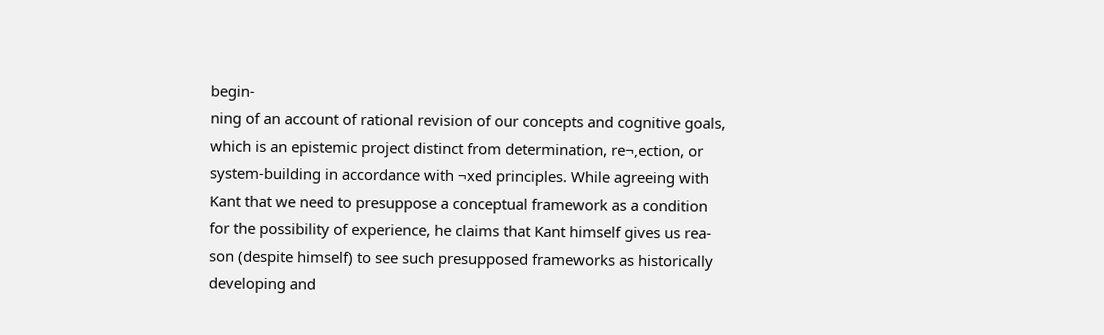begin-
ning of an account of rational revision of our concepts and cognitive goals,
which is an epistemic project distinct from determination, re¬‚ection, or
system-building in accordance with ¬xed principles. While agreeing with
Kant that we need to presuppose a conceptual framework as a condition
for the possibility of experience, he claims that Kant himself gives us rea-
son (despite himself) to see such presupposed frameworks as historically
developing and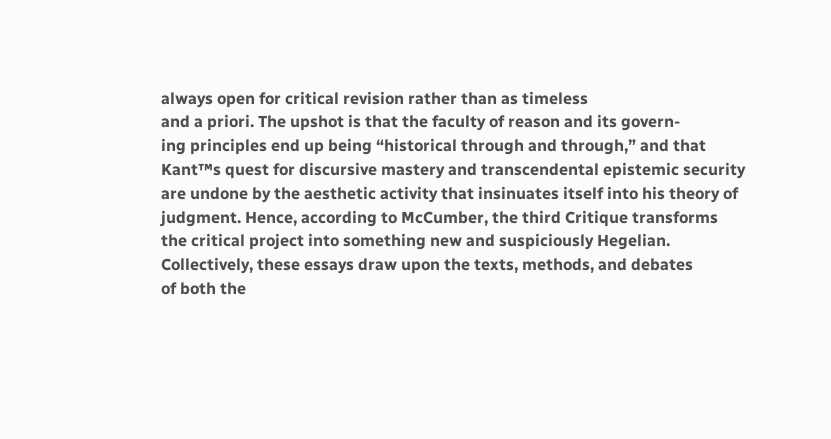always open for critical revision rather than as timeless
and a priori. The upshot is that the faculty of reason and its govern-
ing principles end up being “historical through and through,” and that
Kant™s quest for discursive mastery and transcendental epistemic security
are undone by the aesthetic activity that insinuates itself into his theory of
judgment. Hence, according to McCumber, the third Critique transforms
the critical project into something new and suspiciously Hegelian.
Collectively, these essays draw upon the texts, methods, and debates
of both the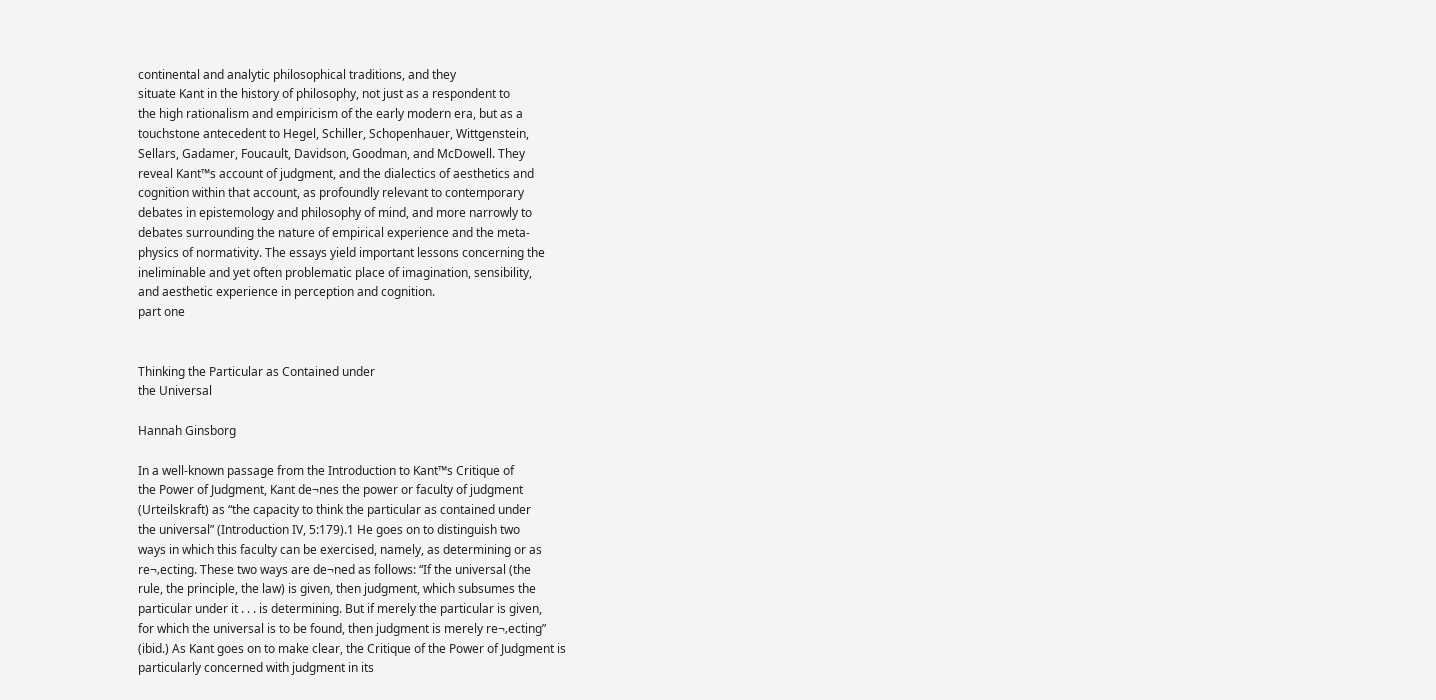continental and analytic philosophical traditions, and they
situate Kant in the history of philosophy, not just as a respondent to
the high rationalism and empiricism of the early modern era, but as a
touchstone antecedent to Hegel, Schiller, Schopenhauer, Wittgenstein,
Sellars, Gadamer, Foucault, Davidson, Goodman, and McDowell. They
reveal Kant™s account of judgment, and the dialectics of aesthetics and
cognition within that account, as profoundly relevant to contemporary
debates in epistemology and philosophy of mind, and more narrowly to
debates surrounding the nature of empirical experience and the meta-
physics of normativity. The essays yield important lessons concerning the
ineliminable and yet often problematic place of imagination, sensibility,
and aesthetic experience in perception and cognition.
part one


Thinking the Particular as Contained under
the Universal

Hannah Ginsborg

In a well-known passage from the Introduction to Kant™s Critique of
the Power of Judgment, Kant de¬nes the power or faculty of judgment
(Urteilskraft) as “the capacity to think the particular as contained under
the universal” (Introduction IV, 5:179).1 He goes on to distinguish two
ways in which this faculty can be exercised, namely, as determining or as
re¬‚ecting. These two ways are de¬ned as follows: “If the universal (the
rule, the principle, the law) is given, then judgment, which subsumes the
particular under it . . . is determining. But if merely the particular is given,
for which the universal is to be found, then judgment is merely re¬‚ecting”
(ibid.) As Kant goes on to make clear, the Critique of the Power of Judgment is
particularly concerned with judgment in its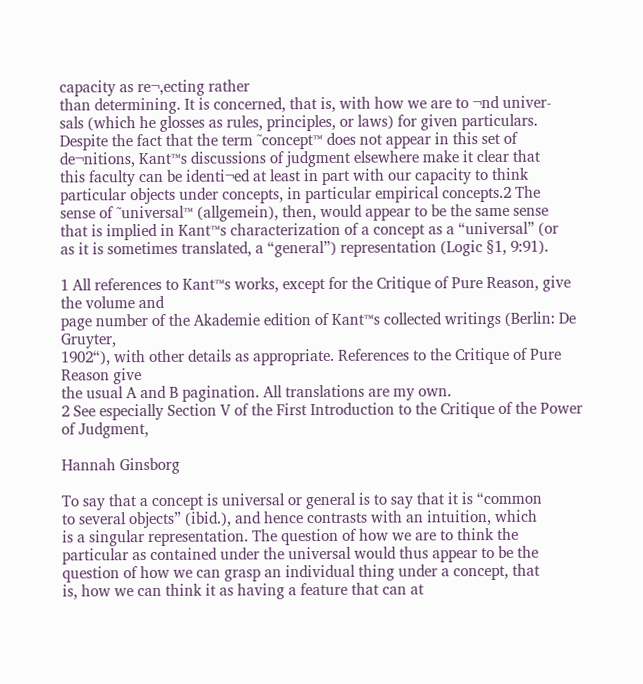capacity as re¬‚ecting rather
than determining. It is concerned, that is, with how we are to ¬nd univer-
sals (which he glosses as rules, principles, or laws) for given particulars.
Despite the fact that the term ˜concept™ does not appear in this set of
de¬nitions, Kant™s discussions of judgment elsewhere make it clear that
this faculty can be identi¬ed at least in part with our capacity to think
particular objects under concepts, in particular empirical concepts.2 The
sense of ˜universal™ (allgemein), then, would appear to be the same sense
that is implied in Kant™s characterization of a concept as a “universal” (or
as it is sometimes translated, a “general”) representation (Logic §1, 9:91).

1 All references to Kant™s works, except for the Critique of Pure Reason, give the volume and
page number of the Akademie edition of Kant™s collected writings (Berlin: De Gruyter,
1902“), with other details as appropriate. References to the Critique of Pure Reason give
the usual A and B pagination. All translations are my own.
2 See especially Section V of the First Introduction to the Critique of the Power of Judgment,

Hannah Ginsborg

To say that a concept is universal or general is to say that it is “common
to several objects” (ibid.), and hence contrasts with an intuition, which
is a singular representation. The question of how we are to think the
particular as contained under the universal would thus appear to be the
question of how we can grasp an individual thing under a concept, that
is, how we can think it as having a feature that can at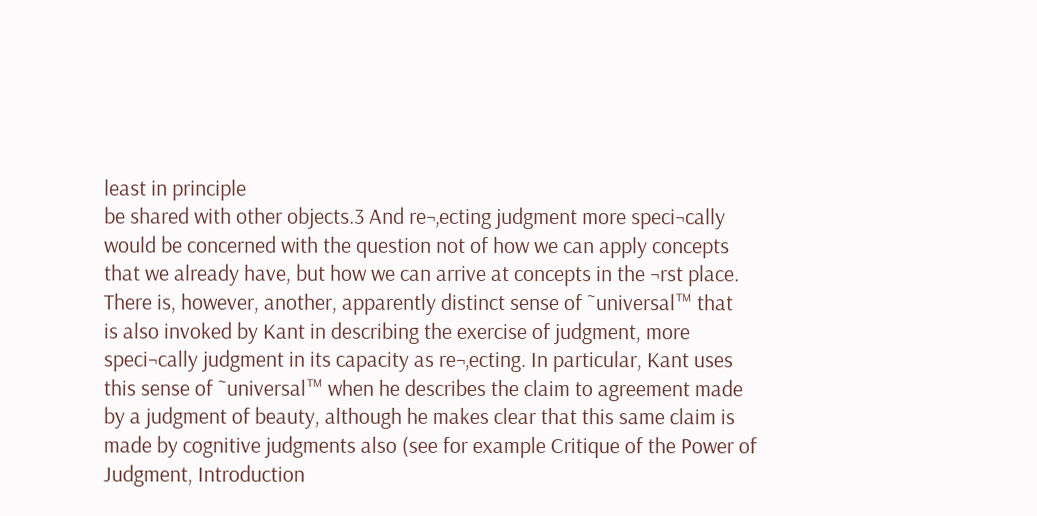least in principle
be shared with other objects.3 And re¬‚ecting judgment more speci¬cally
would be concerned with the question not of how we can apply concepts
that we already have, but how we can arrive at concepts in the ¬rst place.
There is, however, another, apparently distinct sense of ˜universal™ that
is also invoked by Kant in describing the exercise of judgment, more
speci¬cally judgment in its capacity as re¬‚ecting. In particular, Kant uses
this sense of ˜universal™ when he describes the claim to agreement made
by a judgment of beauty, although he makes clear that this same claim is
made by cognitive judgments also (see for example Critique of the Power of
Judgment, Introduction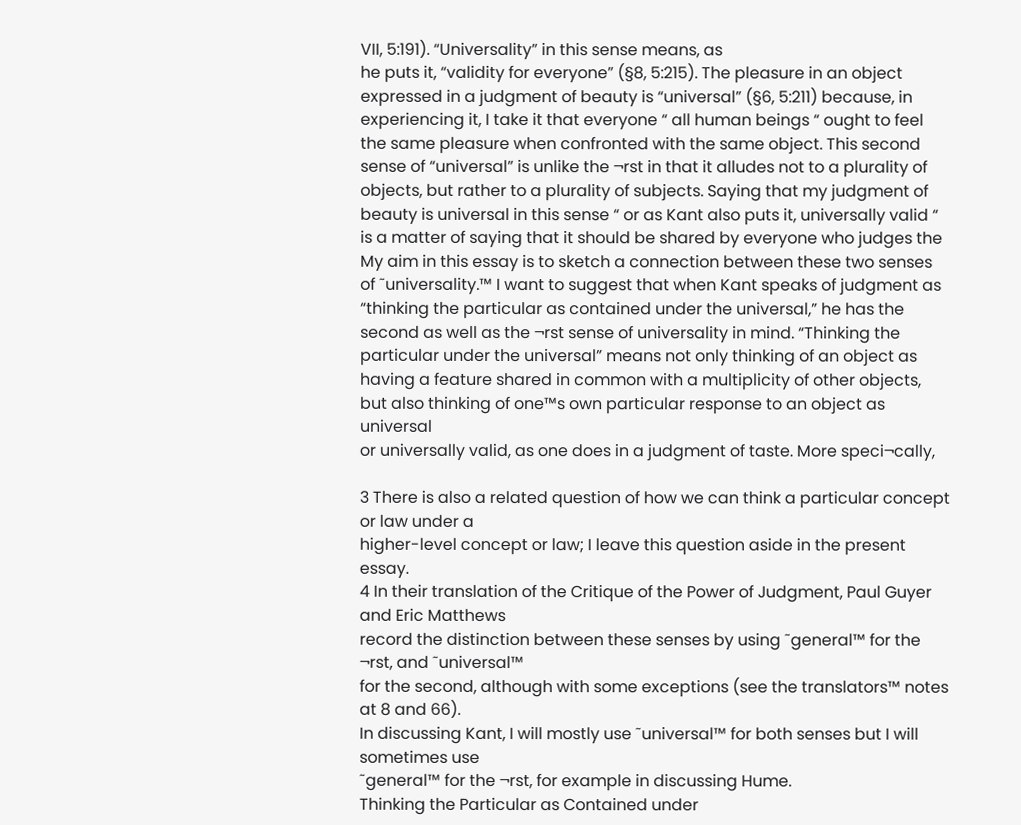VII, 5:191). “Universality” in this sense means, as
he puts it, “validity for everyone” (§8, 5:215). The pleasure in an object
expressed in a judgment of beauty is “universal” (§6, 5:211) because, in
experiencing it, I take it that everyone “ all human beings “ ought to feel
the same pleasure when confronted with the same object. This second
sense of “universal” is unlike the ¬rst in that it alludes not to a plurality of
objects, but rather to a plurality of subjects. Saying that my judgment of
beauty is universal in this sense “ or as Kant also puts it, universally valid “
is a matter of saying that it should be shared by everyone who judges the
My aim in this essay is to sketch a connection between these two senses
of ˜universality.™ I want to suggest that when Kant speaks of judgment as
“thinking the particular as contained under the universal,” he has the
second as well as the ¬rst sense of universality in mind. “Thinking the
particular under the universal” means not only thinking of an object as
having a feature shared in common with a multiplicity of other objects,
but also thinking of one™s own particular response to an object as universal
or universally valid, as one does in a judgment of taste. More speci¬cally,

3 There is also a related question of how we can think a particular concept or law under a
higher-level concept or law; I leave this question aside in the present essay.
4 In their translation of the Critique of the Power of Judgment, Paul Guyer and Eric Matthews
record the distinction between these senses by using ˜general™ for the ¬rst, and ˜universal™
for the second, although with some exceptions (see the translators™ notes at 8 and 66).
In discussing Kant, I will mostly use ˜universal™ for both senses but I will sometimes use
˜general™ for the ¬rst, for example in discussing Hume.
Thinking the Particular as Contained under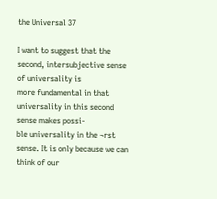the Universal 37

I want to suggest that the second, intersubjective sense of universality is
more fundamental in that universality in this second sense makes possi-
ble universality in the ¬rst sense. It is only because we can think of our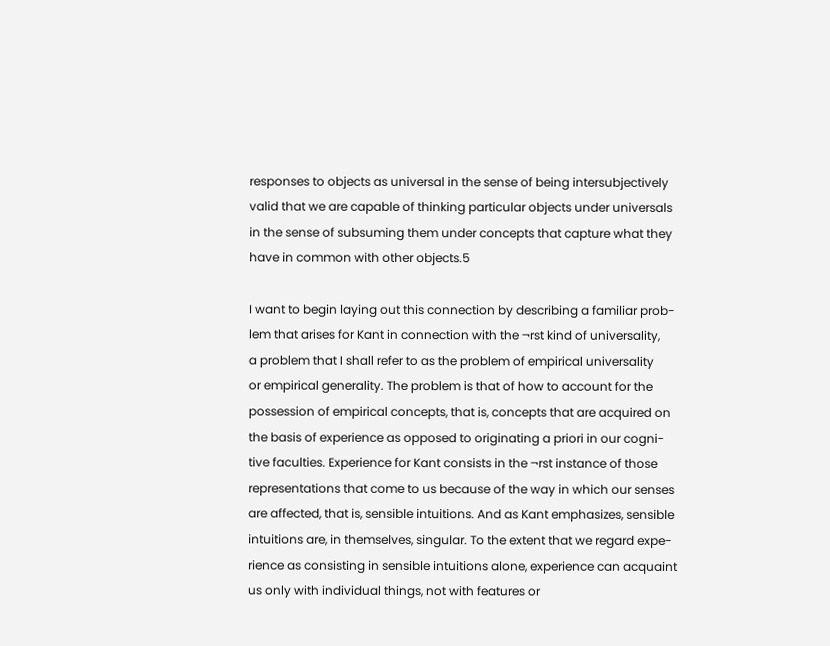responses to objects as universal in the sense of being intersubjectively
valid that we are capable of thinking particular objects under universals
in the sense of subsuming them under concepts that capture what they
have in common with other objects.5

I want to begin laying out this connection by describing a familiar prob-
lem that arises for Kant in connection with the ¬rst kind of universality,
a problem that I shall refer to as the problem of empirical universality
or empirical generality. The problem is that of how to account for the
possession of empirical concepts, that is, concepts that are acquired on
the basis of experience as opposed to originating a priori in our cogni-
tive faculties. Experience for Kant consists in the ¬rst instance of those
representations that come to us because of the way in which our senses
are affected, that is, sensible intuitions. And as Kant emphasizes, sensible
intuitions are, in themselves, singular. To the extent that we regard expe-
rience as consisting in sensible intuitions alone, experience can acquaint
us only with individual things, not with features or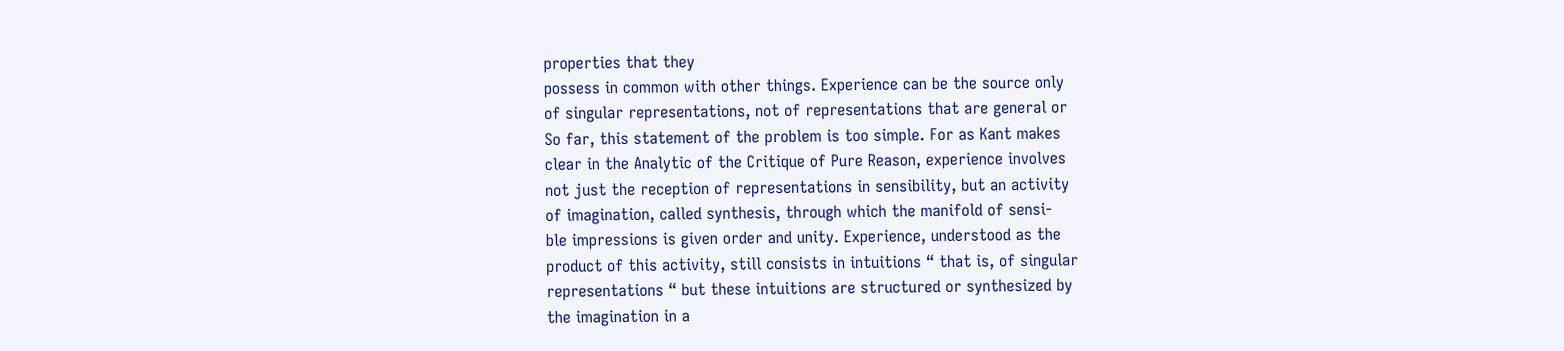properties that they
possess in common with other things. Experience can be the source only
of singular representations, not of representations that are general or
So far, this statement of the problem is too simple. For as Kant makes
clear in the Analytic of the Critique of Pure Reason, experience involves
not just the reception of representations in sensibility, but an activity
of imagination, called synthesis, through which the manifold of sensi-
ble impressions is given order and unity. Experience, understood as the
product of this activity, still consists in intuitions “ that is, of singular
representations “ but these intuitions are structured or synthesized by
the imagination in a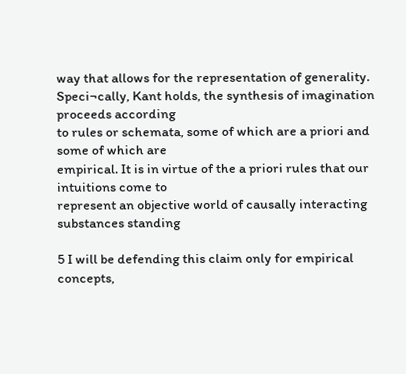way that allows for the representation of generality.
Speci¬cally, Kant holds, the synthesis of imagination proceeds according
to rules or schemata, some of which are a priori and some of which are
empirical. It is in virtue of the a priori rules that our intuitions come to
represent an objective world of causally interacting substances standing

5 I will be defending this claim only for empirical concepts,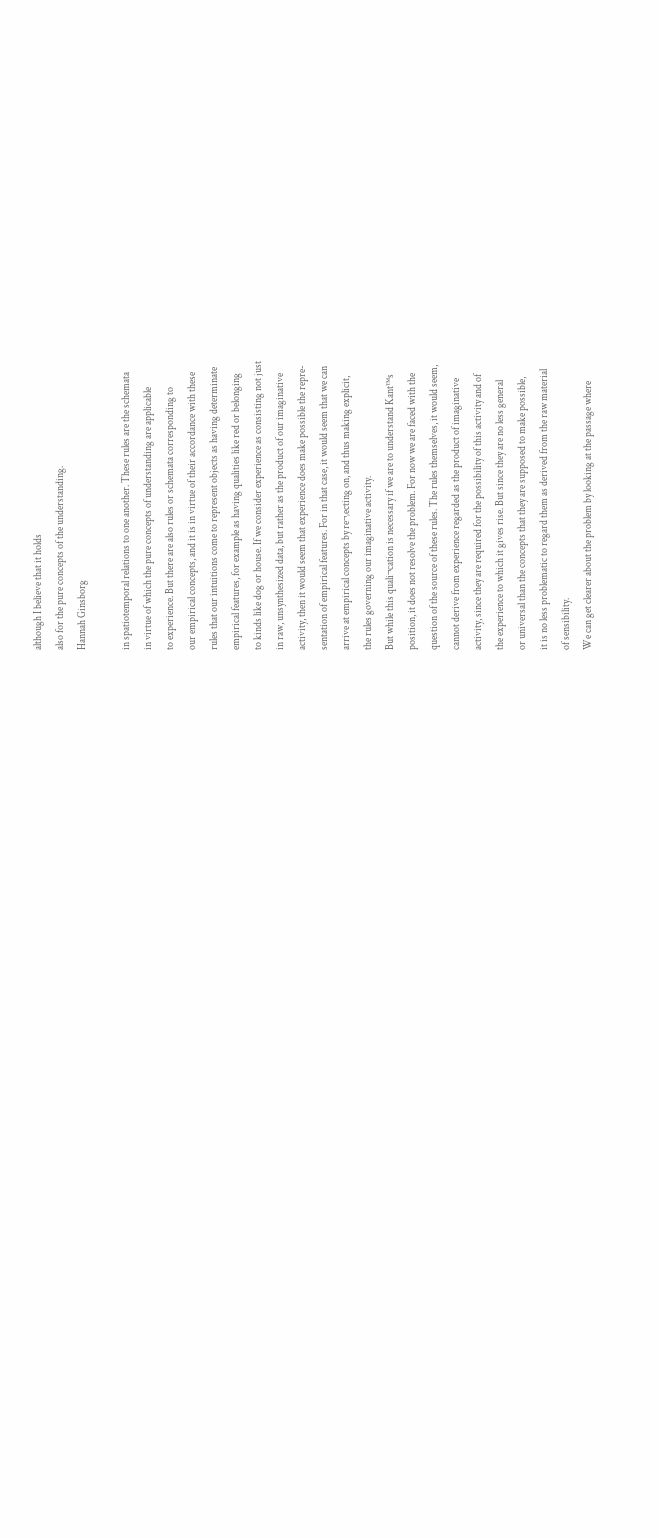although I believe that it holds
also for the pure concepts of the understanding.
Hannah Ginsborg

in spatiotemporal relations to one another. These rules are the schemata
in virtue of which the pure concepts of understanding are applicable
to experience. But there are also rules or schemata corresponding to
our empirical concepts, and it is in virtue of their accordance with these
rules that our intuitions come to represent objects as having determinate
empirical features, for example as having qualities like red or belonging
to kinds like dog or house. If we consider experience as consisting not just
in raw, unsynthesized data, but rather as the product of our imaginative
activity, then it would seem that experience does make possible the repre-
sentation of empirical features. For in that case, it would seem that we can
arrive at empirical concepts by re¬‚ecting on, and thus making explicit,
the rules governing our imaginative activity.
But while this quali¬cation is necessary if we are to understand Kant™s
position, it does not resolve the problem. For now we are faced with the
question of the source of these rules. The rules themselves, it would seem,
cannot derive from experience regarded as the product of imaginative
activity, since they are required for the possibility of this activity and of
the experience to which it gives rise. But since they are no less general
or universal than the concepts that they are supposed to make possible,
it is no less problematic to regard them as derived from the raw material
of sensibility.
We can get clearer about the problem by looking at the passage where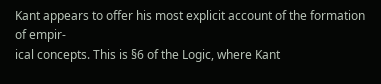Kant appears to offer his most explicit account of the formation of empir-
ical concepts. This is §6 of the Logic, where Kant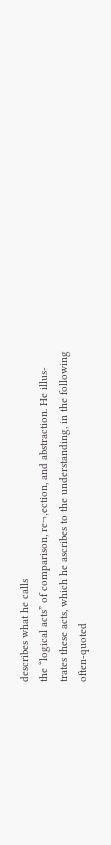describes what he calls
the “logical acts” of comparison, re¬‚ection, and abstraction. He illus-
trates these acts, which he ascribes to the understanding, in the following
often-quoted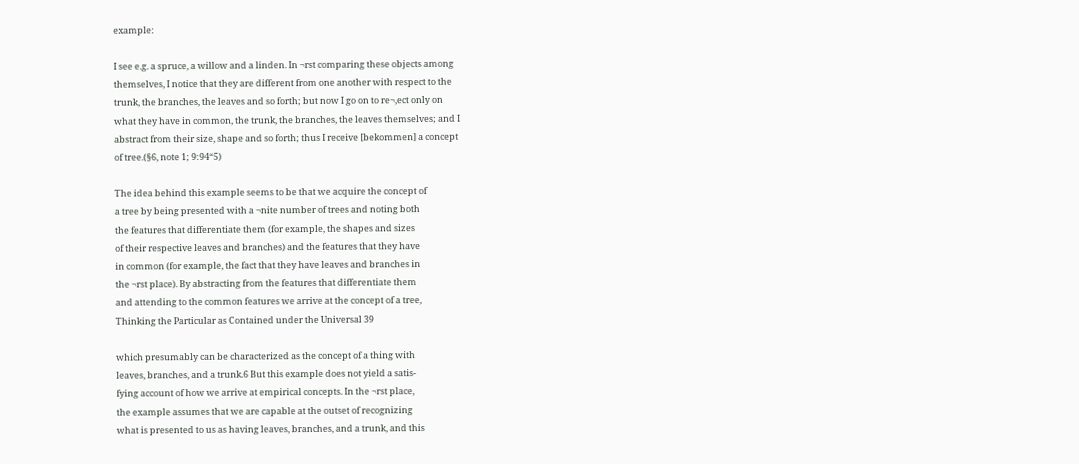example:

I see e.g. a spruce, a willow and a linden. In ¬rst comparing these objects among
themselves, I notice that they are different from one another with respect to the
trunk, the branches, the leaves and so forth; but now I go on to re¬‚ect only on
what they have in common, the trunk, the branches, the leaves themselves; and I
abstract from their size, shape and so forth; thus I receive [bekommen] a concept
of tree.(§6, note 1; 9:94“5)

The idea behind this example seems to be that we acquire the concept of
a tree by being presented with a ¬nite number of trees and noting both
the features that differentiate them (for example, the shapes and sizes
of their respective leaves and branches) and the features that they have
in common (for example, the fact that they have leaves and branches in
the ¬rst place). By abstracting from the features that differentiate them
and attending to the common features we arrive at the concept of a tree,
Thinking the Particular as Contained under the Universal 39

which presumably can be characterized as the concept of a thing with
leaves, branches, and a trunk.6 But this example does not yield a satis-
fying account of how we arrive at empirical concepts. In the ¬rst place,
the example assumes that we are capable at the outset of recognizing
what is presented to us as having leaves, branches, and a trunk, and this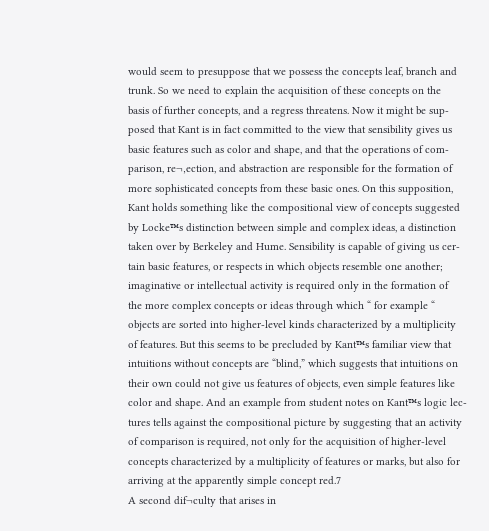would seem to presuppose that we possess the concepts leaf, branch and
trunk. So we need to explain the acquisition of these concepts on the
basis of further concepts, and a regress threatens. Now it might be sup-
posed that Kant is in fact committed to the view that sensibility gives us
basic features such as color and shape, and that the operations of com-
parison, re¬‚ection, and abstraction are responsible for the formation of
more sophisticated concepts from these basic ones. On this supposition,
Kant holds something like the compositional view of concepts suggested
by Locke™s distinction between simple and complex ideas, a distinction
taken over by Berkeley and Hume. Sensibility is capable of giving us cer-
tain basic features, or respects in which objects resemble one another;
imaginative or intellectual activity is required only in the formation of
the more complex concepts or ideas through which “ for example “
objects are sorted into higher-level kinds characterized by a multiplicity
of features. But this seems to be precluded by Kant™s familiar view that
intuitions without concepts are “blind,” which suggests that intuitions on
their own could not give us features of objects, even simple features like
color and shape. And an example from student notes on Kant™s logic lec-
tures tells against the compositional picture by suggesting that an activity
of comparison is required, not only for the acquisition of higher-level
concepts characterized by a multiplicity of features or marks, but also for
arriving at the apparently simple concept red.7
A second dif¬culty that arises in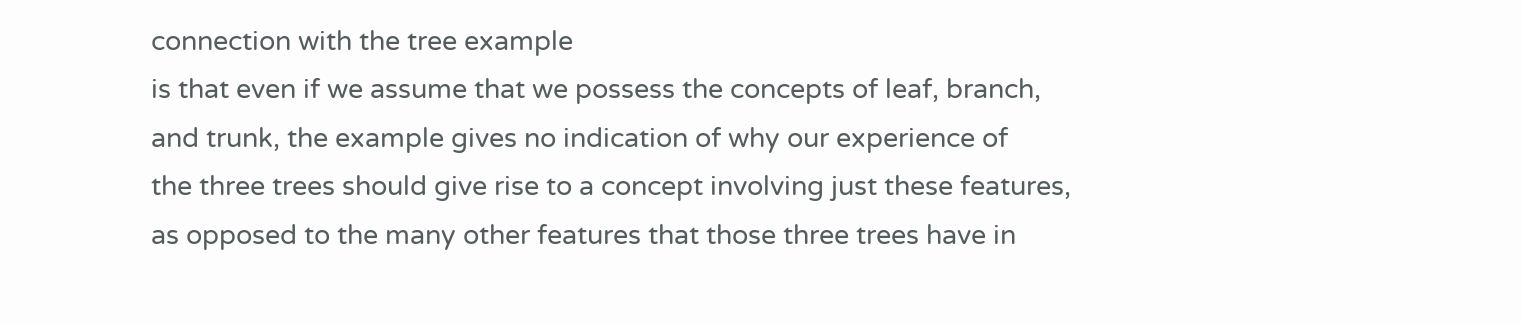connection with the tree example
is that even if we assume that we possess the concepts of leaf, branch,
and trunk, the example gives no indication of why our experience of
the three trees should give rise to a concept involving just these features,
as opposed to the many other features that those three trees have in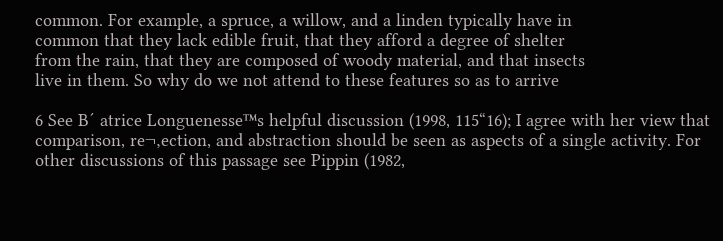common. For example, a spruce, a willow, and a linden typically have in
common that they lack edible fruit, that they afford a degree of shelter
from the rain, that they are composed of woody material, and that insects
live in them. So why do we not attend to these features so as to arrive

6 See B´ atrice Longuenesse™s helpful discussion (1998, 115“16); I agree with her view that
comparison, re¬‚ection, and abstraction should be seen as aspects of a single activity. For
other discussions of this passage see Pippin (1982,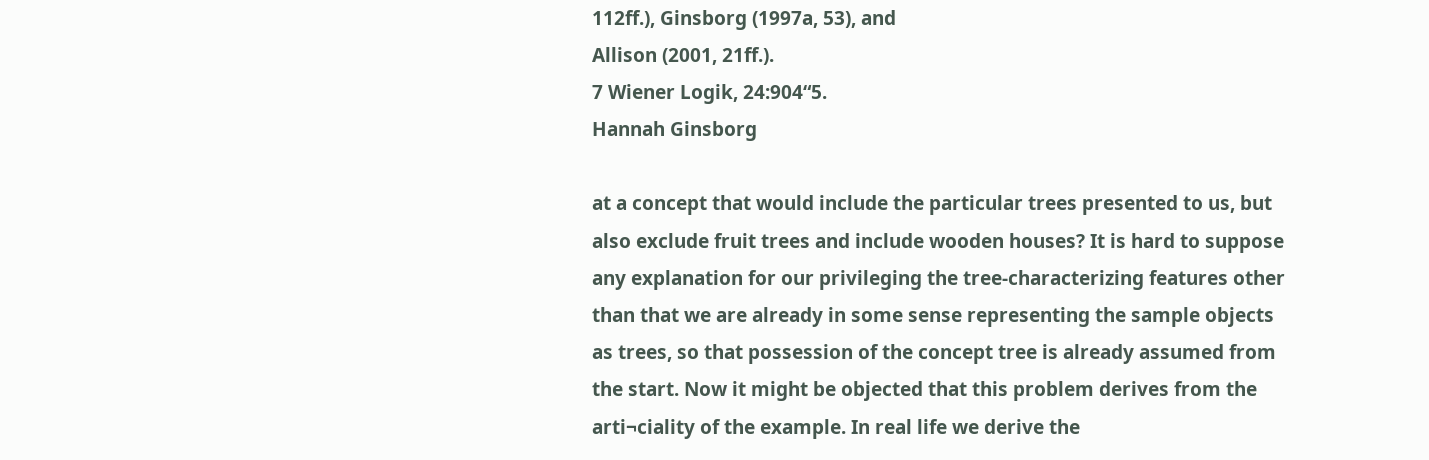112ff.), Ginsborg (1997a, 53), and
Allison (2001, 21ff.).
7 Wiener Logik, 24:904“5.
Hannah Ginsborg

at a concept that would include the particular trees presented to us, but
also exclude fruit trees and include wooden houses? It is hard to suppose
any explanation for our privileging the tree-characterizing features other
than that we are already in some sense representing the sample objects
as trees, so that possession of the concept tree is already assumed from
the start. Now it might be objected that this problem derives from the
arti¬ciality of the example. In real life we derive the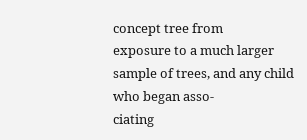concept tree from
exposure to a much larger sample of trees, and any child who began asso-
ciating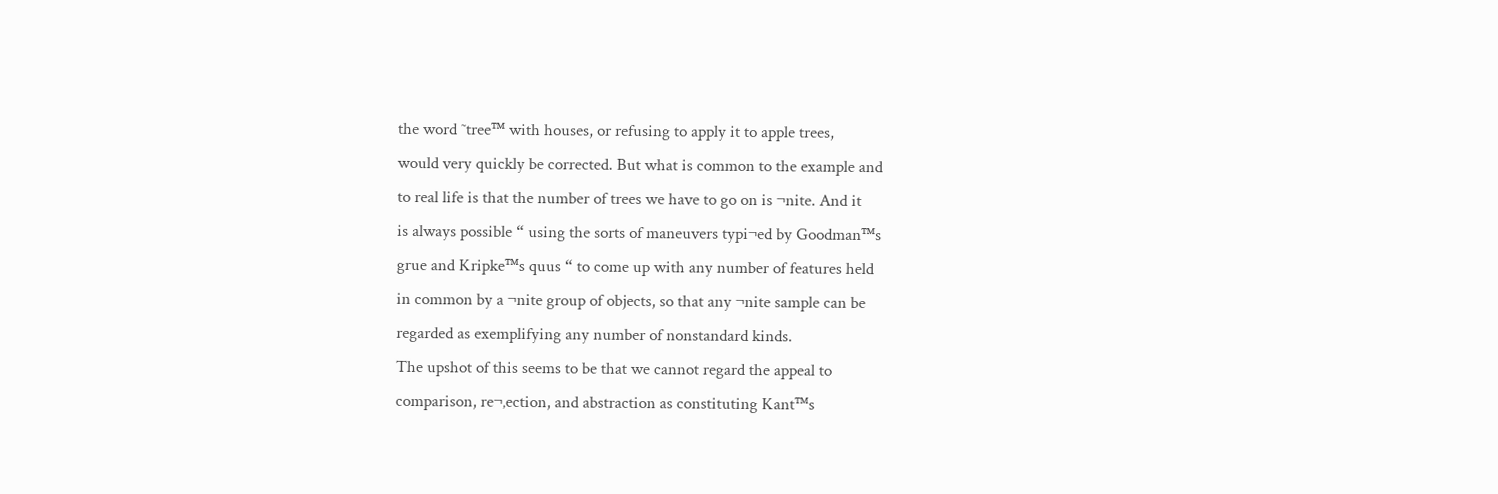the word ˜tree™ with houses, or refusing to apply it to apple trees,
would very quickly be corrected. But what is common to the example and
to real life is that the number of trees we have to go on is ¬nite. And it
is always possible “ using the sorts of maneuvers typi¬ed by Goodman™s
grue and Kripke™s quus “ to come up with any number of features held
in common by a ¬nite group of objects, so that any ¬nite sample can be
regarded as exemplifying any number of nonstandard kinds.
The upshot of this seems to be that we cannot regard the appeal to
comparison, re¬‚ection, and abstraction as constituting Kant™s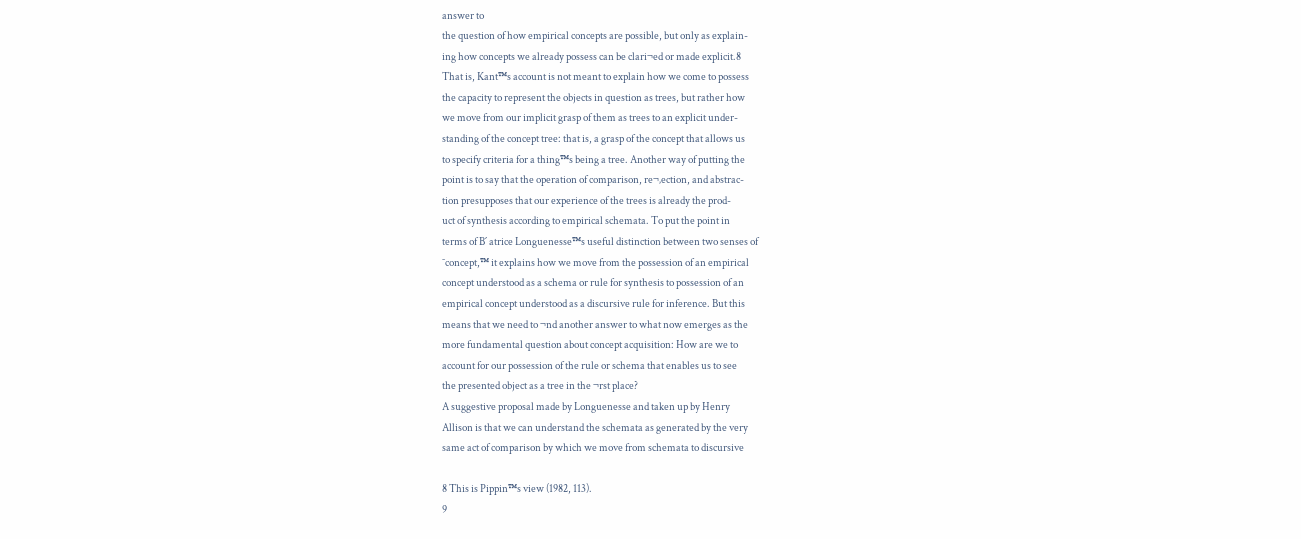answer to
the question of how empirical concepts are possible, but only as explain-
ing how concepts we already possess can be clari¬ed or made explicit.8
That is, Kant™s account is not meant to explain how we come to possess
the capacity to represent the objects in question as trees, but rather how
we move from our implicit grasp of them as trees to an explicit under-
standing of the concept tree: that is, a grasp of the concept that allows us
to specify criteria for a thing™s being a tree. Another way of putting the
point is to say that the operation of comparison, re¬‚ection, and abstrac-
tion presupposes that our experience of the trees is already the prod-
uct of synthesis according to empirical schemata. To put the point in
terms of B´ atrice Longuenesse™s useful distinction between two senses of
˜concept,™ it explains how we move from the possession of an empirical
concept understood as a schema or rule for synthesis to possession of an
empirical concept understood as a discursive rule for inference. But this
means that we need to ¬nd another answer to what now emerges as the
more fundamental question about concept acquisition: How are we to
account for our possession of the rule or schema that enables us to see
the presented object as a tree in the ¬rst place?
A suggestive proposal made by Longuenesse and taken up by Henry
Allison is that we can understand the schemata as generated by the very
same act of comparison by which we move from schemata to discursive

8 This is Pippin™s view (1982, 113).
9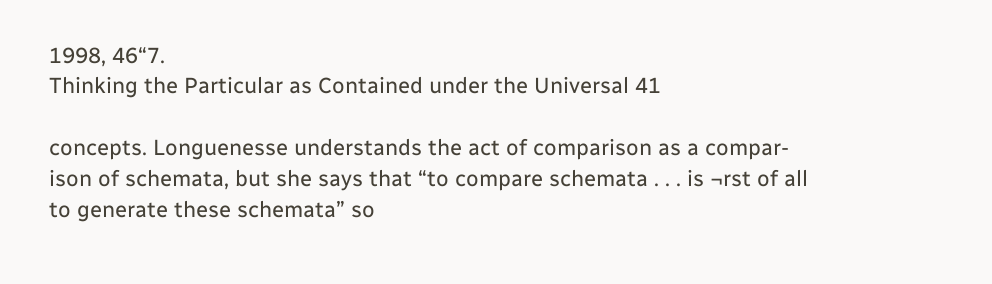1998, 46“7.
Thinking the Particular as Contained under the Universal 41

concepts. Longuenesse understands the act of comparison as a compar-
ison of schemata, but she says that “to compare schemata . . . is ¬rst of all
to generate these schemata” so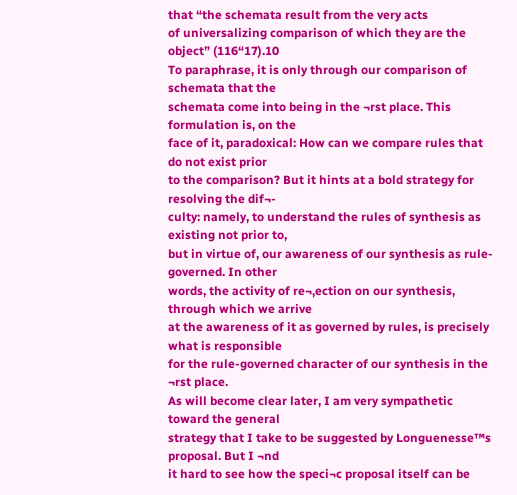that “the schemata result from the very acts
of universalizing comparison of which they are the object” (116“17).10
To paraphrase, it is only through our comparison of schemata that the
schemata come into being in the ¬rst place. This formulation is, on the
face of it, paradoxical: How can we compare rules that do not exist prior
to the comparison? But it hints at a bold strategy for resolving the dif¬-
culty: namely, to understand the rules of synthesis as existing not prior to,
but in virtue of, our awareness of our synthesis as rule-governed. In other
words, the activity of re¬‚ection on our synthesis, through which we arrive
at the awareness of it as governed by rules, is precisely what is responsible
for the rule-governed character of our synthesis in the ¬rst place.
As will become clear later, I am very sympathetic toward the general
strategy that I take to be suggested by Longuenesse™s proposal. But I ¬nd
it hard to see how the speci¬c proposal itself can be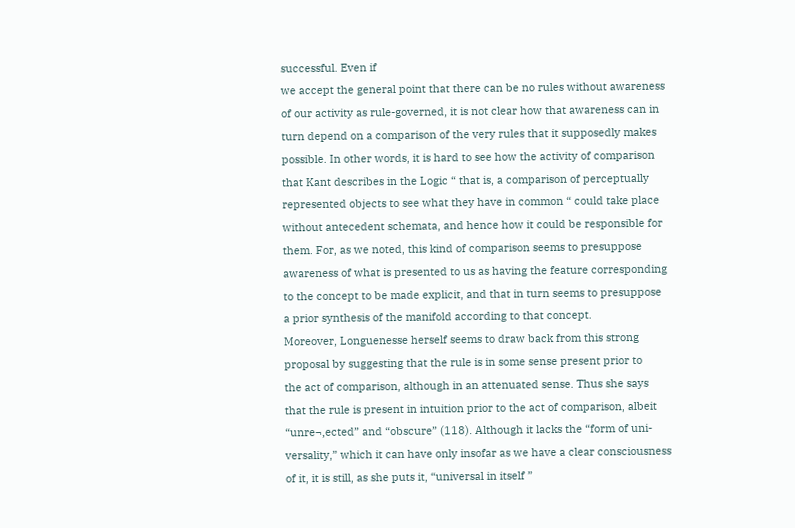successful. Even if
we accept the general point that there can be no rules without awareness
of our activity as rule-governed, it is not clear how that awareness can in
turn depend on a comparison of the very rules that it supposedly makes
possible. In other words, it is hard to see how the activity of comparison
that Kant describes in the Logic “ that is, a comparison of perceptually
represented objects to see what they have in common “ could take place
without antecedent schemata, and hence how it could be responsible for
them. For, as we noted, this kind of comparison seems to presuppose
awareness of what is presented to us as having the feature corresponding
to the concept to be made explicit, and that in turn seems to presuppose
a prior synthesis of the manifold according to that concept.
Moreover, Longuenesse herself seems to draw back from this strong
proposal by suggesting that the rule is in some sense present prior to
the act of comparison, although in an attenuated sense. Thus she says
that the rule is present in intuition prior to the act of comparison, albeit
“unre¬‚ected” and “obscure” (118). Although it lacks the “form of uni-
versality,” which it can have only insofar as we have a clear consciousness
of it, it is still, as she puts it, “universal in itself ”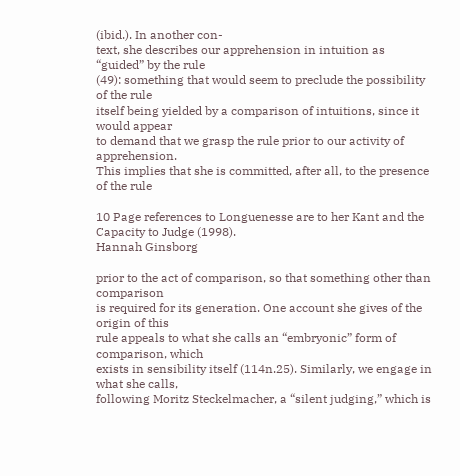(ibid.). In another con-
text, she describes our apprehension in intuition as “guided” by the rule
(49): something that would seem to preclude the possibility of the rule
itself being yielded by a comparison of intuitions, since it would appear
to demand that we grasp the rule prior to our activity of apprehension.
This implies that she is committed, after all, to the presence of the rule

10 Page references to Longuenesse are to her Kant and the Capacity to Judge (1998).
Hannah Ginsborg

prior to the act of comparison, so that something other than comparison
is required for its generation. One account she gives of the origin of this
rule appeals to what she calls an “embryonic” form of comparison, which
exists in sensibility itself (114n.25). Similarly, we engage in what she calls,
following Moritz Steckelmacher, a “silent judging,” which is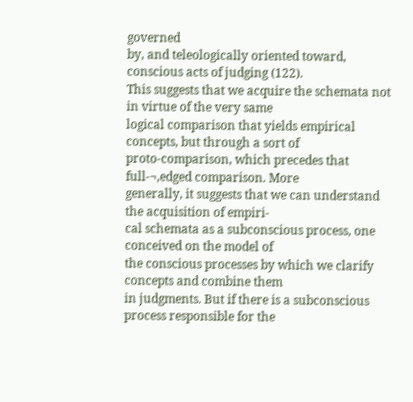governed
by, and teleologically oriented toward, conscious acts of judging (122).
This suggests that we acquire the schemata not in virtue of the very same
logical comparison that yields empirical concepts, but through a sort of
proto-comparison, which precedes that full-¬‚edged comparison. More
generally, it suggests that we can understand the acquisition of empiri-
cal schemata as a subconscious process, one conceived on the model of
the conscious processes by which we clarify concepts and combine them
in judgments. But if there is a subconscious process responsible for the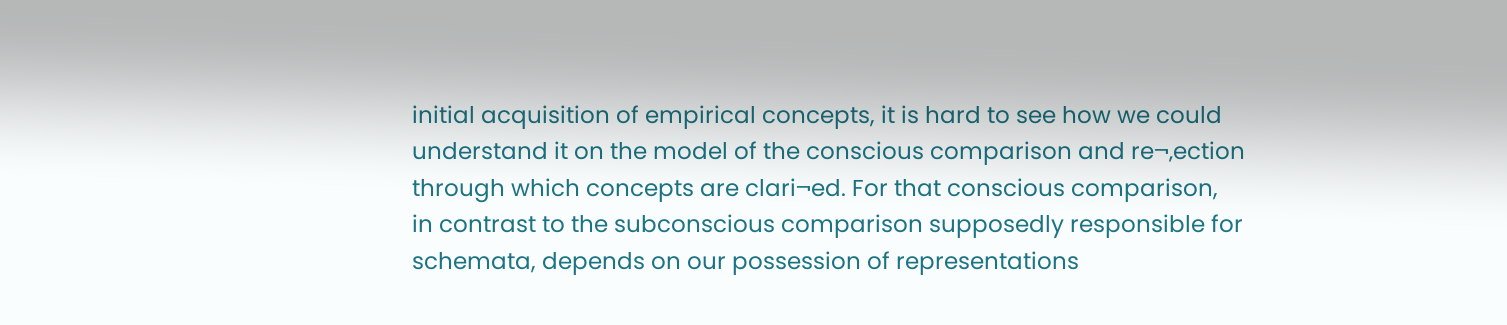initial acquisition of empirical concepts, it is hard to see how we could
understand it on the model of the conscious comparison and re¬‚ection
through which concepts are clari¬ed. For that conscious comparison,
in contrast to the subconscious comparison supposedly responsible for
schemata, depends on our possession of representations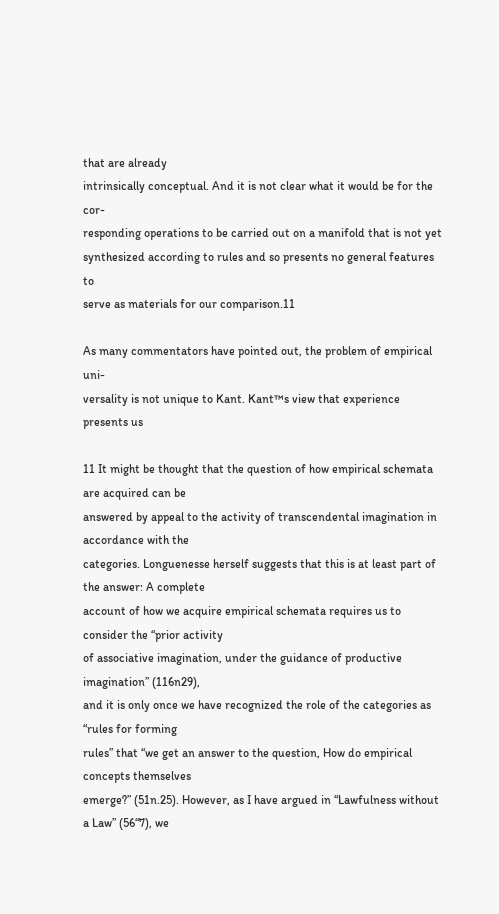that are already
intrinsically conceptual. And it is not clear what it would be for the cor-
responding operations to be carried out on a manifold that is not yet
synthesized according to rules and so presents no general features to
serve as materials for our comparison.11

As many commentators have pointed out, the problem of empirical uni-
versality is not unique to Kant. Kant™s view that experience presents us

11 It might be thought that the question of how empirical schemata are acquired can be
answered by appeal to the activity of transcendental imagination in accordance with the
categories. Longuenesse herself suggests that this is at least part of the answer: A complete
account of how we acquire empirical schemata requires us to consider the “prior activity
of associative imagination, under the guidance of productive imagination” (116n29),
and it is only once we have recognized the role of the categories as “rules for forming
rules” that “we get an answer to the question, How do empirical concepts themselves
emerge?” (51n.25). However, as I have argued in “Lawfulness without a Law” (56“7), we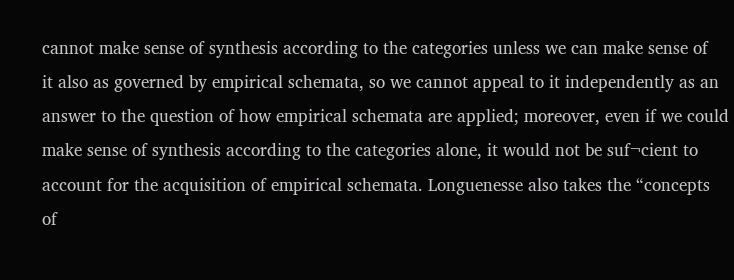cannot make sense of synthesis according to the categories unless we can make sense of
it also as governed by empirical schemata, so we cannot appeal to it independently as an
answer to the question of how empirical schemata are applied; moreover, even if we could
make sense of synthesis according to the categories alone, it would not be suf¬cient to
account for the acquisition of empirical schemata. Longuenesse also takes the “concepts
of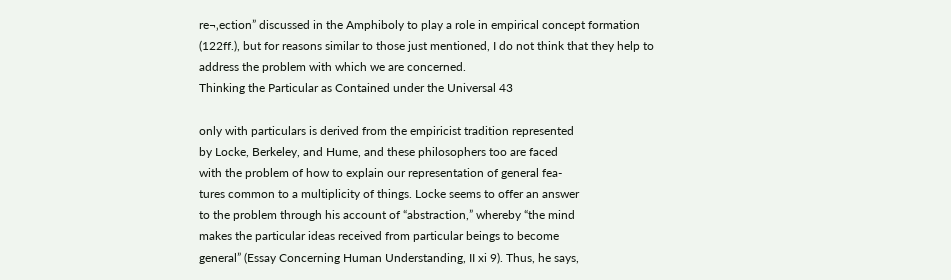re¬‚ection” discussed in the Amphiboly to play a role in empirical concept formation
(122ff.), but for reasons similar to those just mentioned, I do not think that they help to
address the problem with which we are concerned.
Thinking the Particular as Contained under the Universal 43

only with particulars is derived from the empiricist tradition represented
by Locke, Berkeley, and Hume, and these philosophers too are faced
with the problem of how to explain our representation of general fea-
tures common to a multiplicity of things. Locke seems to offer an answer
to the problem through his account of “abstraction,” whereby “the mind
makes the particular ideas received from particular beings to become
general” (Essay Concerning Human Understanding, II xi 9). Thus, he says,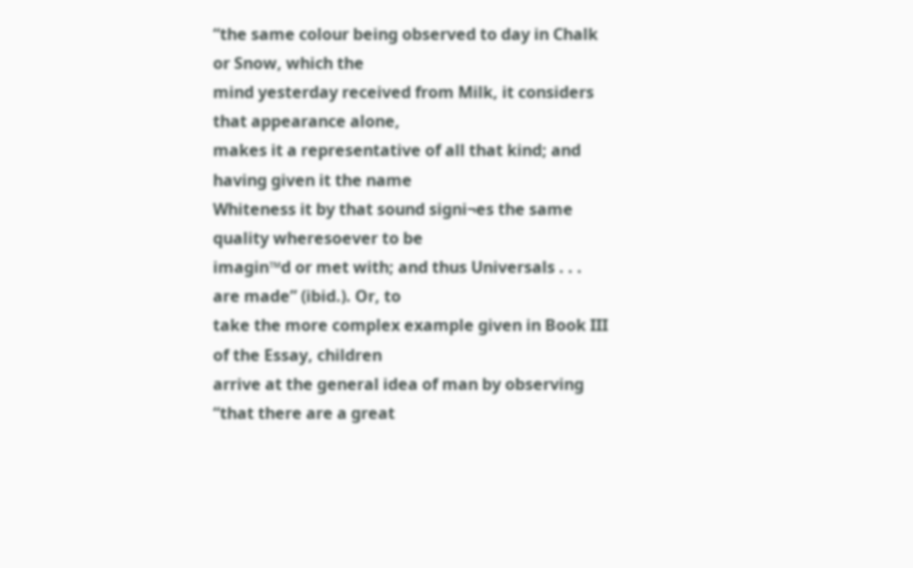“the same colour being observed to day in Chalk or Snow, which the
mind yesterday received from Milk, it considers that appearance alone,
makes it a representative of all that kind; and having given it the name
Whiteness it by that sound signi¬es the same quality wheresoever to be
imagin™d or met with; and thus Universals . . . are made” (ibid.). Or, to
take the more complex example given in Book III of the Essay, children
arrive at the general idea of man by observing “that there are a great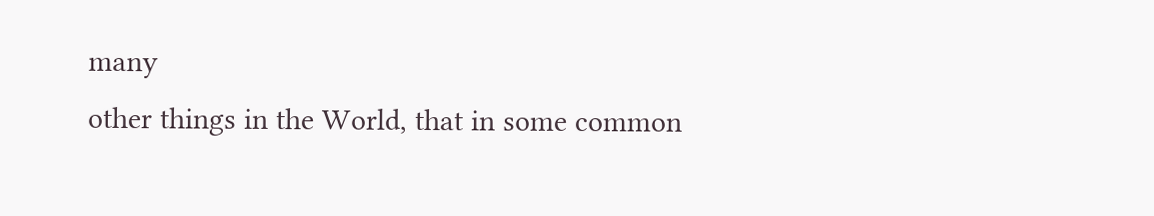many
other things in the World, that in some common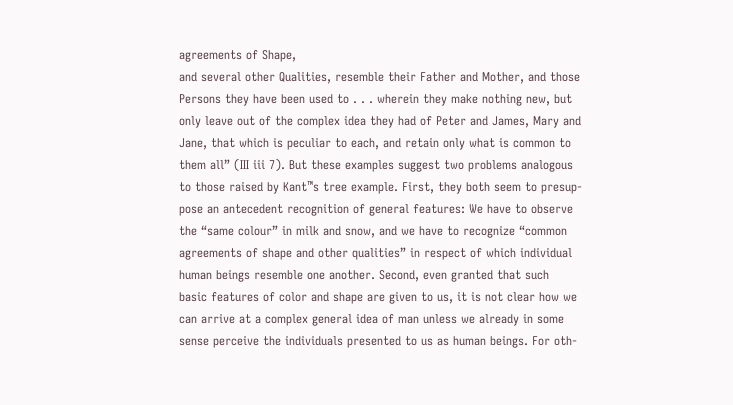agreements of Shape,
and several other Qualities, resemble their Father and Mother, and those
Persons they have been used to . . . wherein they make nothing new, but
only leave out of the complex idea they had of Peter and James, Mary and
Jane, that which is peculiar to each, and retain only what is common to
them all” (III iii 7). But these examples suggest two problems analogous
to those raised by Kant™s tree example. First, they both seem to presup-
pose an antecedent recognition of general features: We have to observe
the “same colour” in milk and snow, and we have to recognize “common
agreements of shape and other qualities” in respect of which individual
human beings resemble one another. Second, even granted that such
basic features of color and shape are given to us, it is not clear how we
can arrive at a complex general idea of man unless we already in some
sense perceive the individuals presented to us as human beings. For oth-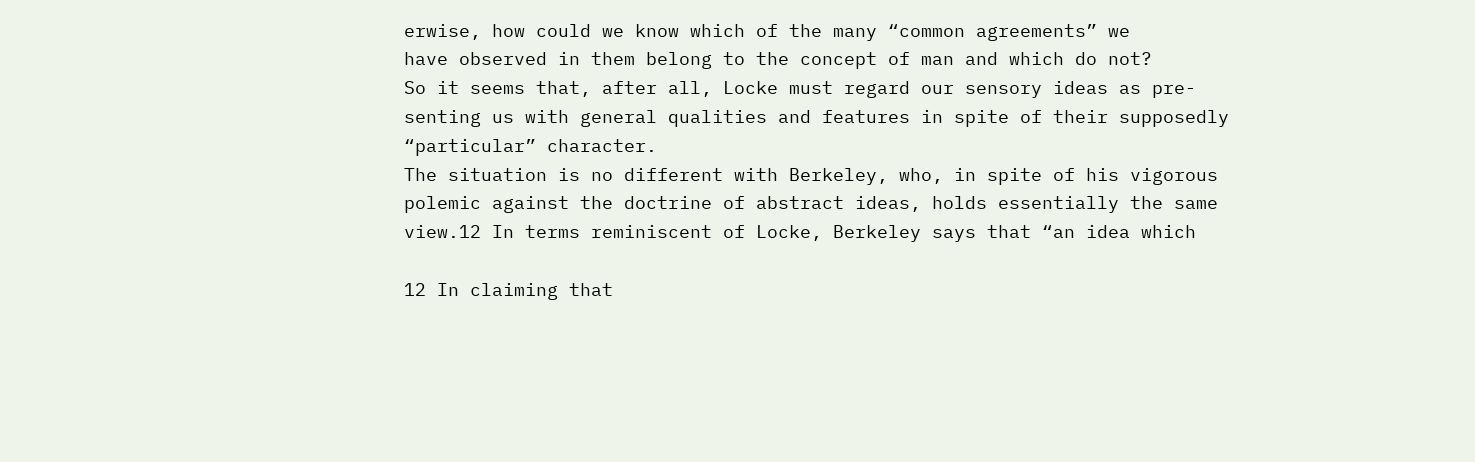erwise, how could we know which of the many “common agreements” we
have observed in them belong to the concept of man and which do not?
So it seems that, after all, Locke must regard our sensory ideas as pre-
senting us with general qualities and features in spite of their supposedly
“particular” character.
The situation is no different with Berkeley, who, in spite of his vigorous
polemic against the doctrine of abstract ideas, holds essentially the same
view.12 In terms reminiscent of Locke, Berkeley says that “an idea which

12 In claiming that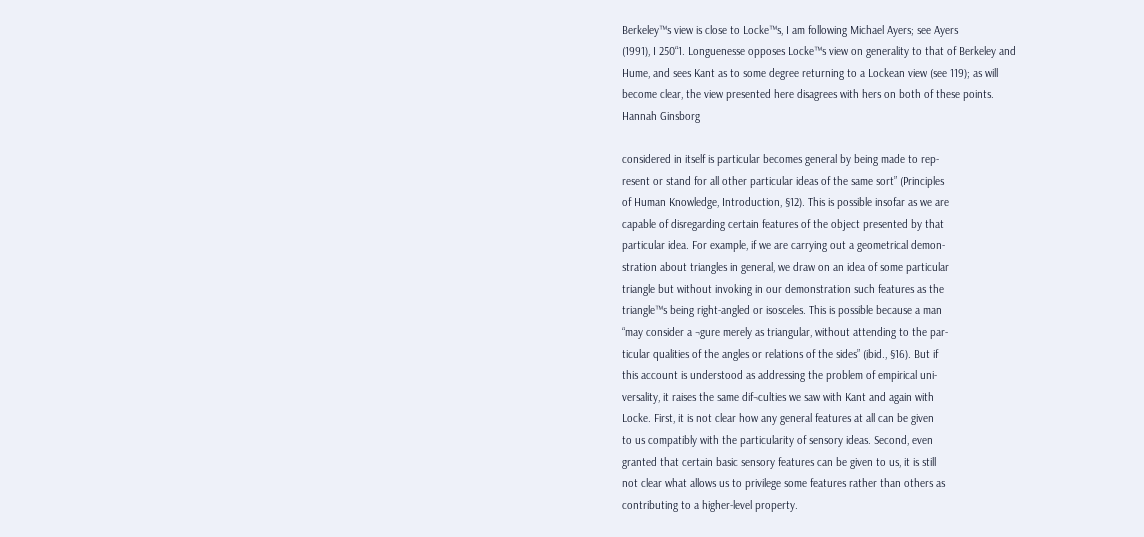Berkeley™s view is close to Locke™s, I am following Michael Ayers; see Ayers
(1991), I 250“1. Longuenesse opposes Locke™s view on generality to that of Berkeley and
Hume, and sees Kant as to some degree returning to a Lockean view (see 119); as will
become clear, the view presented here disagrees with hers on both of these points.
Hannah Ginsborg

considered in itself is particular becomes general by being made to rep-
resent or stand for all other particular ideas of the same sort” (Principles
of Human Knowledge, Introduction, §12). This is possible insofar as we are
capable of disregarding certain features of the object presented by that
particular idea. For example, if we are carrying out a geometrical demon-
stration about triangles in general, we draw on an idea of some particular
triangle but without invoking in our demonstration such features as the
triangle™s being right-angled or isosceles. This is possible because a man
“may consider a ¬gure merely as triangular, without attending to the par-
ticular qualities of the angles or relations of the sides” (ibid., §16). But if
this account is understood as addressing the problem of empirical uni-
versality, it raises the same dif¬culties we saw with Kant and again with
Locke. First, it is not clear how any general features at all can be given
to us compatibly with the particularity of sensory ideas. Second, even
granted that certain basic sensory features can be given to us, it is still
not clear what allows us to privilege some features rather than others as
contributing to a higher-level property.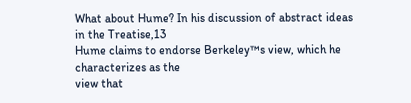What about Hume? In his discussion of abstract ideas in the Treatise,13
Hume claims to endorse Berkeley™s view, which he characterizes as the
view that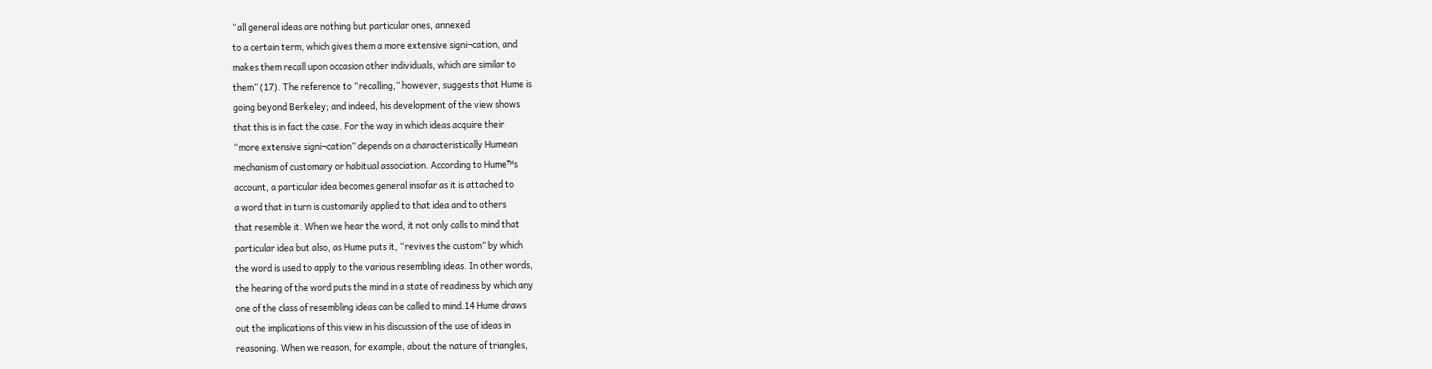“all general ideas are nothing but particular ones, annexed
to a certain term, which gives them a more extensive signi¬cation, and
makes them recall upon occasion other individuals, which are similar to
them” (17). The reference to “recalling,” however, suggests that Hume is
going beyond Berkeley; and indeed, his development of the view shows
that this is in fact the case. For the way in which ideas acquire their
“more extensive signi¬cation” depends on a characteristically Humean
mechanism of customary or habitual association. According to Hume™s
account, a particular idea becomes general insofar as it is attached to
a word that in turn is customarily applied to that idea and to others
that resemble it. When we hear the word, it not only calls to mind that
particular idea but also, as Hume puts it, “revives the custom” by which
the word is used to apply to the various resembling ideas. In other words,
the hearing of the word puts the mind in a state of readiness by which any
one of the class of resembling ideas can be called to mind.14 Hume draws
out the implications of this view in his discussion of the use of ideas in
reasoning. When we reason, for example, about the nature of triangles,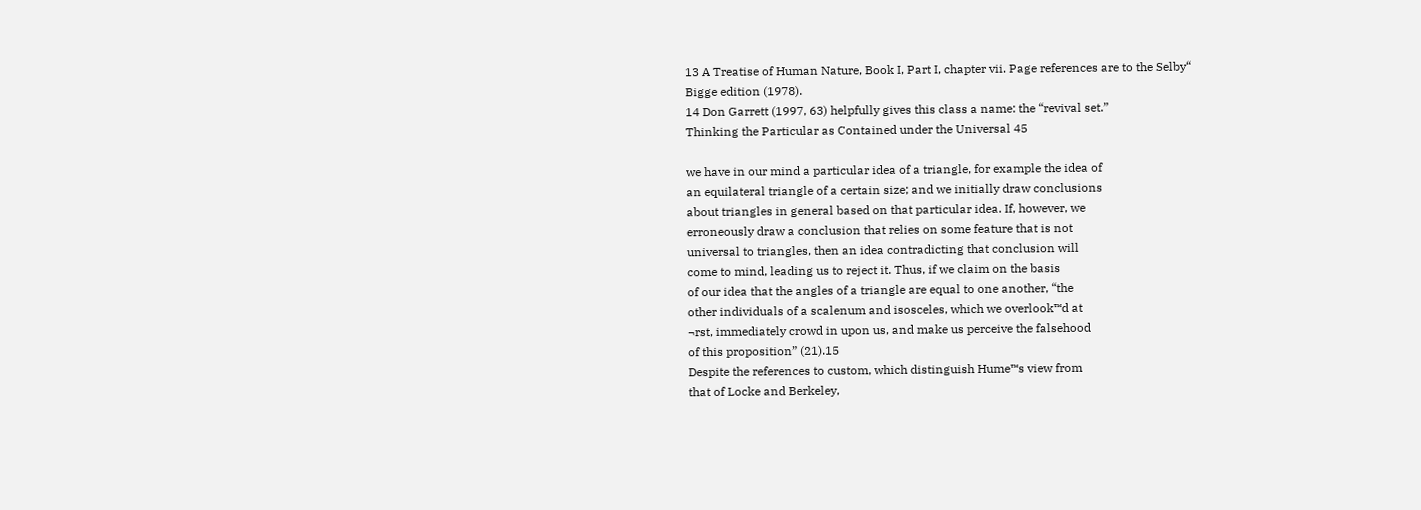13 A Treatise of Human Nature, Book I, Part I, chapter vii. Page references are to the Selby“
Bigge edition (1978).
14 Don Garrett (1997, 63) helpfully gives this class a name: the “revival set.”
Thinking the Particular as Contained under the Universal 45

we have in our mind a particular idea of a triangle, for example the idea of
an equilateral triangle of a certain size; and we initially draw conclusions
about triangles in general based on that particular idea. If, however, we
erroneously draw a conclusion that relies on some feature that is not
universal to triangles, then an idea contradicting that conclusion will
come to mind, leading us to reject it. Thus, if we claim on the basis
of our idea that the angles of a triangle are equal to one another, “the
other individuals of a scalenum and isosceles, which we overlook™d at
¬rst, immediately crowd in upon us, and make us perceive the falsehood
of this proposition” (21).15
Despite the references to custom, which distinguish Hume™s view from
that of Locke and Berkeley,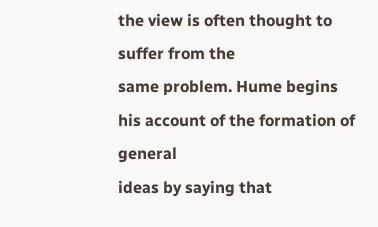the view is often thought to suffer from the
same problem. Hume begins his account of the formation of general
ideas by saying that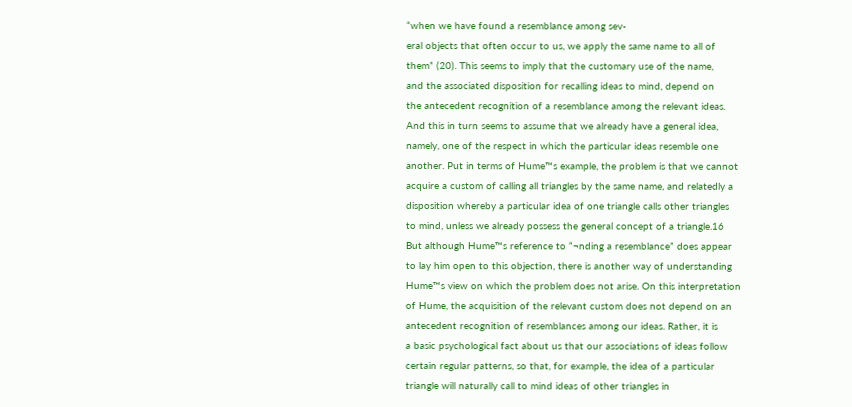“when we have found a resemblance among sev-
eral objects that often occur to us, we apply the same name to all of
them” (20). This seems to imply that the customary use of the name,
and the associated disposition for recalling ideas to mind, depend on
the antecedent recognition of a resemblance among the relevant ideas.
And this in turn seems to assume that we already have a general idea,
namely, one of the respect in which the particular ideas resemble one
another. Put in terms of Hume™s example, the problem is that we cannot
acquire a custom of calling all triangles by the same name, and relatedly a
disposition whereby a particular idea of one triangle calls other triangles
to mind, unless we already possess the general concept of a triangle.16
But although Hume™s reference to “¬nding a resemblance” does appear
to lay him open to this objection, there is another way of understanding
Hume™s view on which the problem does not arise. On this interpretation
of Hume, the acquisition of the relevant custom does not depend on an
antecedent recognition of resemblances among our ideas. Rather, it is
a basic psychological fact about us that our associations of ideas follow
certain regular patterns, so that, for example, the idea of a particular
triangle will naturally call to mind ideas of other triangles in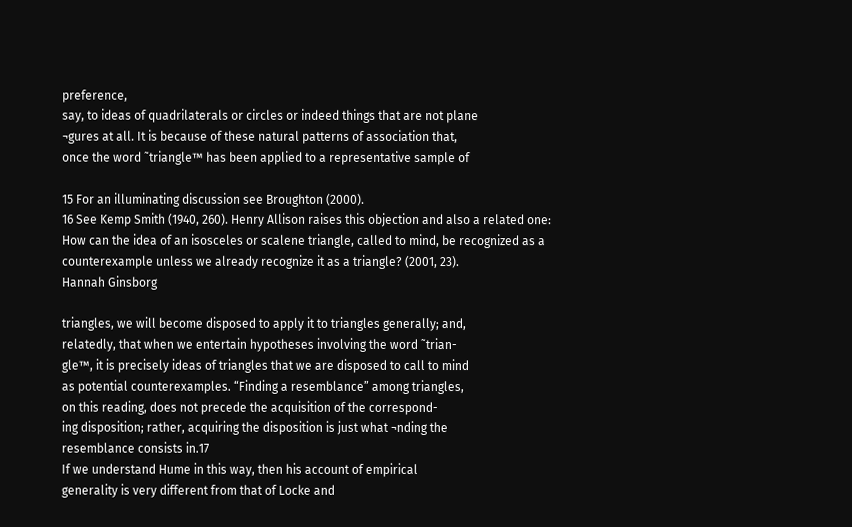preference,
say, to ideas of quadrilaterals or circles or indeed things that are not plane
¬gures at all. It is because of these natural patterns of association that,
once the word ˜triangle™ has been applied to a representative sample of

15 For an illuminating discussion see Broughton (2000).
16 See Kemp Smith (1940, 260). Henry Allison raises this objection and also a related one:
How can the idea of an isosceles or scalene triangle, called to mind, be recognized as a
counterexample unless we already recognize it as a triangle? (2001, 23).
Hannah Ginsborg

triangles, we will become disposed to apply it to triangles generally; and,
relatedly, that when we entertain hypotheses involving the word ˜trian-
gle™, it is precisely ideas of triangles that we are disposed to call to mind
as potential counterexamples. “Finding a resemblance” among triangles,
on this reading, does not precede the acquisition of the correspond-
ing disposition; rather, acquiring the disposition is just what ¬nding the
resemblance consists in.17
If we understand Hume in this way, then his account of empirical
generality is very different from that of Locke and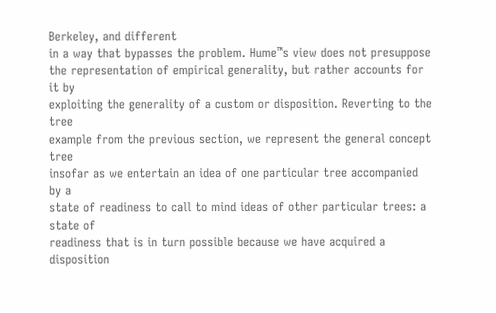Berkeley, and different
in a way that bypasses the problem. Hume™s view does not presuppose
the representation of empirical generality, but rather accounts for it by
exploiting the generality of a custom or disposition. Reverting to the tree
example from the previous section, we represent the general concept tree
insofar as we entertain an idea of one particular tree accompanied by a
state of readiness to call to mind ideas of other particular trees: a state of
readiness that is in turn possible because we have acquired a disposition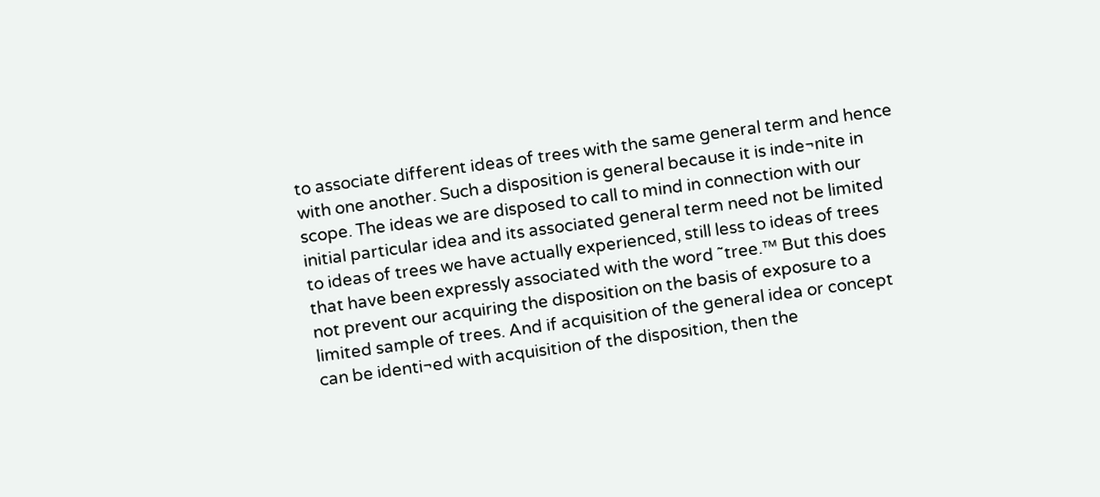to associate different ideas of trees with the same general term and hence
with one another. Such a disposition is general because it is inde¬nite in
scope. The ideas we are disposed to call to mind in connection with our
initial particular idea and its associated general term need not be limited
to ideas of trees we have actually experienced, still less to ideas of trees
that have been expressly associated with the word ˜tree.™ But this does
not prevent our acquiring the disposition on the basis of exposure to a
limited sample of trees. And if acquisition of the general idea or concept
can be identi¬ed with acquisition of the disposition, then the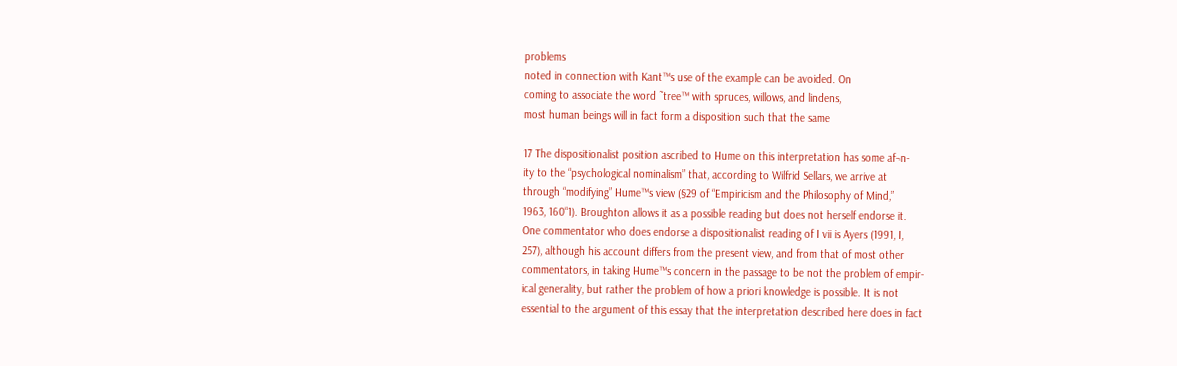problems
noted in connection with Kant™s use of the example can be avoided. On
coming to associate the word ˜tree™ with spruces, willows, and lindens,
most human beings will in fact form a disposition such that the same

17 The dispositionalist position ascribed to Hume on this interpretation has some af¬n-
ity to the “psychological nominalism” that, according to Wilfrid Sellars, we arrive at
through “modifying” Hume™s view (§29 of “Empiricism and the Philosophy of Mind,”
1963, 160“1). Broughton allows it as a possible reading but does not herself endorse it.
One commentator who does endorse a dispositionalist reading of I vii is Ayers (1991, I,
257), although his account differs from the present view, and from that of most other
commentators, in taking Hume™s concern in the passage to be not the problem of empir-
ical generality, but rather the problem of how a priori knowledge is possible. It is not
essential to the argument of this essay that the interpretation described here does in fact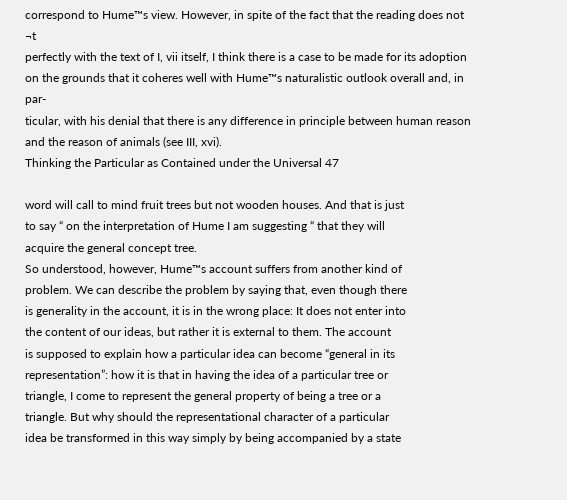correspond to Hume™s view. However, in spite of the fact that the reading does not ¬t
perfectly with the text of I, vii itself, I think there is a case to be made for its adoption
on the grounds that it coheres well with Hume™s naturalistic outlook overall and, in par-
ticular, with his denial that there is any difference in principle between human reason
and the reason of animals (see III, xvi).
Thinking the Particular as Contained under the Universal 47

word will call to mind fruit trees but not wooden houses. And that is just
to say “ on the interpretation of Hume I am suggesting “ that they will
acquire the general concept tree.
So understood, however, Hume™s account suffers from another kind of
problem. We can describe the problem by saying that, even though there
is generality in the account, it is in the wrong place: It does not enter into
the content of our ideas, but rather it is external to them. The account
is supposed to explain how a particular idea can become “general in its
representation”: how it is that in having the idea of a particular tree or
triangle, I come to represent the general property of being a tree or a
triangle. But why should the representational character of a particular
idea be transformed in this way simply by being accompanied by a state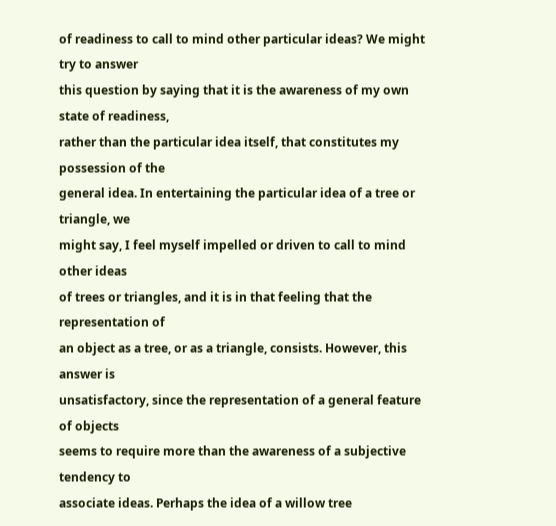of readiness to call to mind other particular ideas? We might try to answer
this question by saying that it is the awareness of my own state of readiness,
rather than the particular idea itself, that constitutes my possession of the
general idea. In entertaining the particular idea of a tree or triangle, we
might say, I feel myself impelled or driven to call to mind other ideas
of trees or triangles, and it is in that feeling that the representation of
an object as a tree, or as a triangle, consists. However, this answer is
unsatisfactory, since the representation of a general feature of objects
seems to require more than the awareness of a subjective tendency to
associate ideas. Perhaps the idea of a willow tree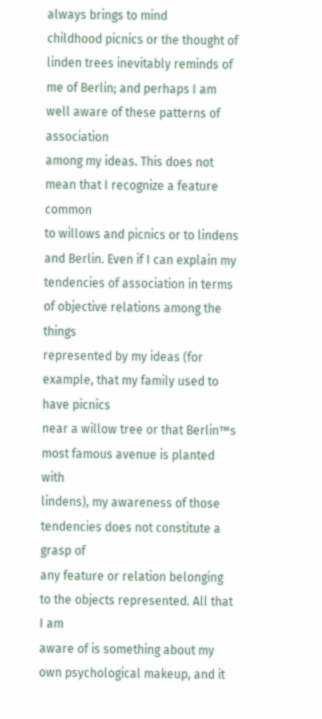always brings to mind
childhood picnics or the thought of linden trees inevitably reminds of
me of Berlin; and perhaps I am well aware of these patterns of association
among my ideas. This does not mean that I recognize a feature common
to willows and picnics or to lindens and Berlin. Even if I can explain my
tendencies of association in terms of objective relations among the things
represented by my ideas (for example, that my family used to have picnics
near a willow tree or that Berlin™s most famous avenue is planted with
lindens), my awareness of those tendencies does not constitute a grasp of
any feature or relation belonging to the objects represented. All that I am
aware of is something about my own psychological makeup, and it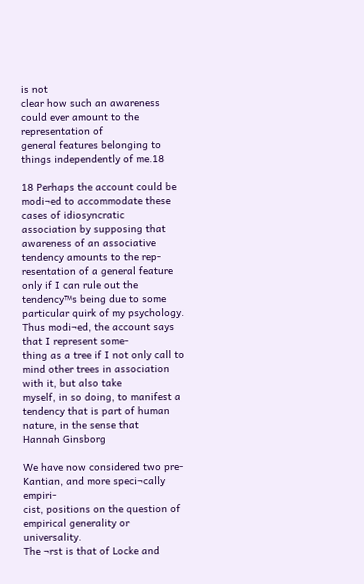is not
clear how such an awareness could ever amount to the representation of
general features belonging to things independently of me.18

18 Perhaps the account could be modi¬ed to accommodate these cases of idiosyncratic
association by supposing that awareness of an associative tendency amounts to the rep-
resentation of a general feature only if I can rule out the tendency™s being due to some
particular quirk of my psychology. Thus modi¬ed, the account says that I represent some-
thing as a tree if I not only call to mind other trees in association with it, but also take
myself, in so doing, to manifest a tendency that is part of human nature, in the sense that
Hannah Ginsborg

We have now considered two pre-Kantian, and more speci¬cally empiri-
cist, positions on the question of empirical generality or universality.
The ¬rst is that of Locke and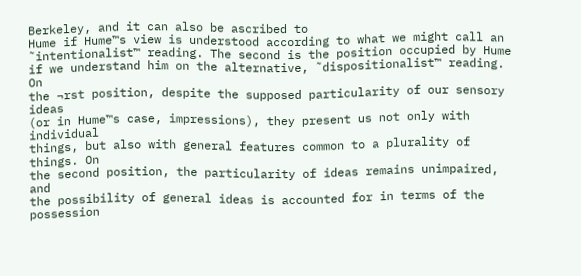Berkeley, and it can also be ascribed to
Hume if Hume™s view is understood according to what we might call an
˜intentionalist™ reading. The second is the position occupied by Hume
if we understand him on the alternative, ˜dispositionalist™ reading. On
the ¬rst position, despite the supposed particularity of our sensory ideas
(or in Hume™s case, impressions), they present us not only with individual
things, but also with general features common to a plurality of things. On
the second position, the particularity of ideas remains unimpaired, and
the possibility of general ideas is accounted for in terms of the possession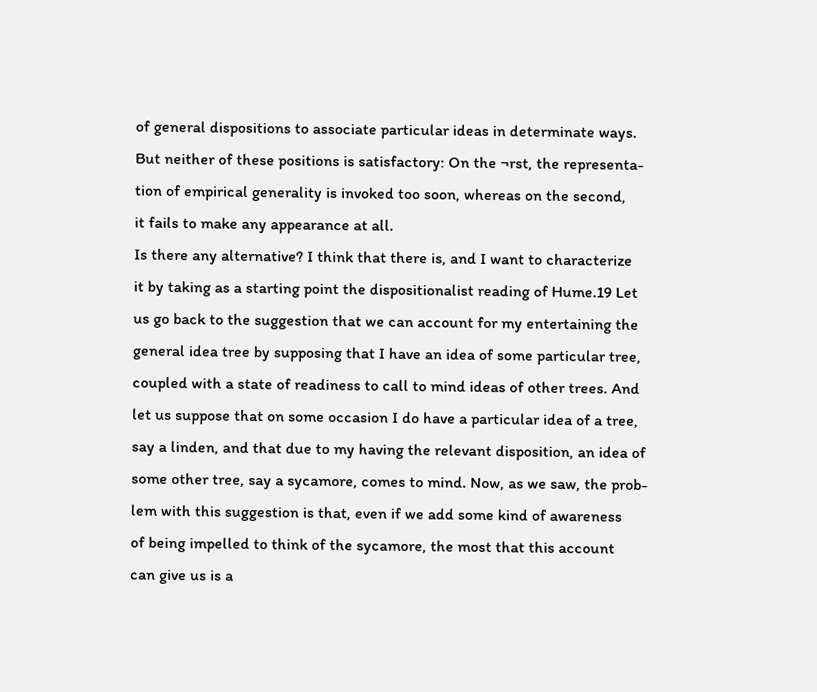of general dispositions to associate particular ideas in determinate ways.
But neither of these positions is satisfactory: On the ¬rst, the representa-
tion of empirical generality is invoked too soon, whereas on the second,
it fails to make any appearance at all.
Is there any alternative? I think that there is, and I want to characterize
it by taking as a starting point the dispositionalist reading of Hume.19 Let
us go back to the suggestion that we can account for my entertaining the
general idea tree by supposing that I have an idea of some particular tree,
coupled with a state of readiness to call to mind ideas of other trees. And
let us suppose that on some occasion I do have a particular idea of a tree,
say a linden, and that due to my having the relevant disposition, an idea of
some other tree, say a sycamore, comes to mind. Now, as we saw, the prob-
lem with this suggestion is that, even if we add some kind of awareness
of being impelled to think of the sycamore, the most that this account
can give us is a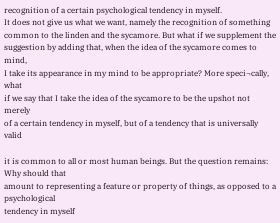recognition of a certain psychological tendency in myself.
It does not give us what we want, namely the recognition of something
common to the linden and the sycamore. But what if we supplement the
suggestion by adding that, when the idea of the sycamore comes to mind,
I take its appearance in my mind to be appropriate? More speci¬cally, what
if we say that I take the idea of the sycamore to be the upshot not merely
of a certain tendency in myself, but of a tendency that is universally valid

it is common to all or most human beings. But the question remains: Why should that
amount to representing a feature or property of things, as opposed to a psychological
tendency in myself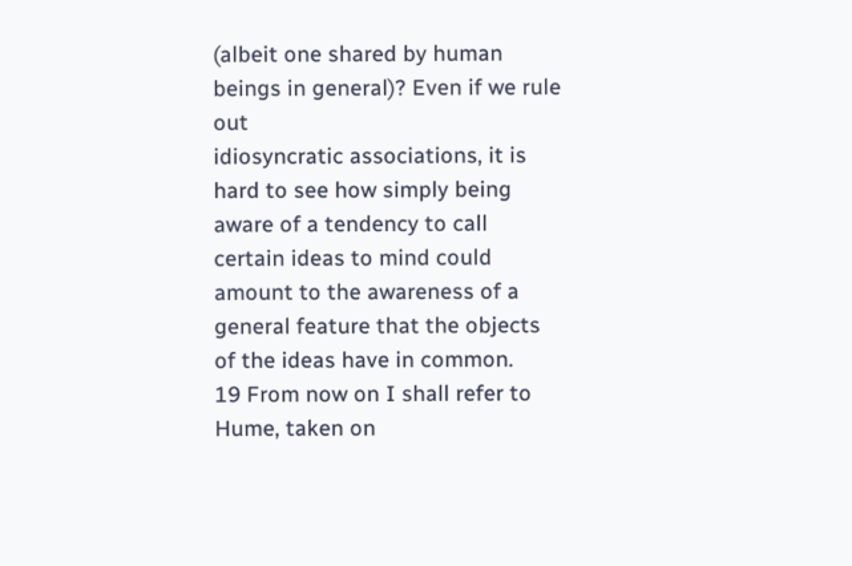(albeit one shared by human beings in general)? Even if we rule out
idiosyncratic associations, it is hard to see how simply being aware of a tendency to call
certain ideas to mind could amount to the awareness of a general feature that the objects
of the ideas have in common.
19 From now on I shall refer to Hume, taken on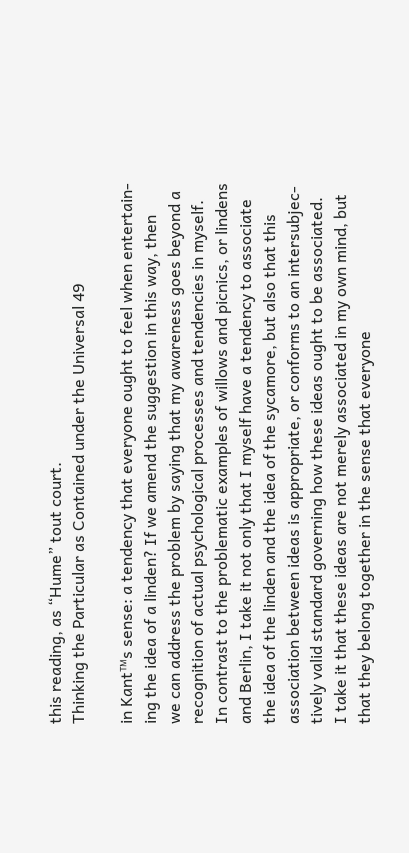this reading, as “Hume” tout court.
Thinking the Particular as Contained under the Universal 49

in Kant™s sense: a tendency that everyone ought to feel when entertain-
ing the idea of a linden? If we amend the suggestion in this way, then
we can address the problem by saying that my awareness goes beyond a
recognition of actual psychological processes and tendencies in myself.
In contrast to the problematic examples of willows and picnics, or lindens
and Berlin, I take it not only that I myself have a tendency to associate
the idea of the linden and the idea of the sycamore, but also that this
association between ideas is appropriate, or conforms to an intersubjec-
tively valid standard governing how these ideas ought to be associated.
I take it that these ideas are not merely associated in my own mind, but
that they belong together in the sense that everyone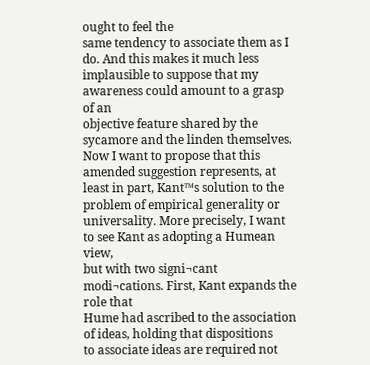ought to feel the
same tendency to associate them as I do. And this makes it much less
implausible to suppose that my awareness could amount to a grasp of an
objective feature shared by the sycamore and the linden themselves.
Now I want to propose that this amended suggestion represents, at
least in part, Kant™s solution to the problem of empirical generality or
universality. More precisely, I want to see Kant as adopting a Humean view,
but with two signi¬cant modi¬cations. First, Kant expands the role that
Hume had ascribed to the association of ideas, holding that dispositions
to associate ideas are required not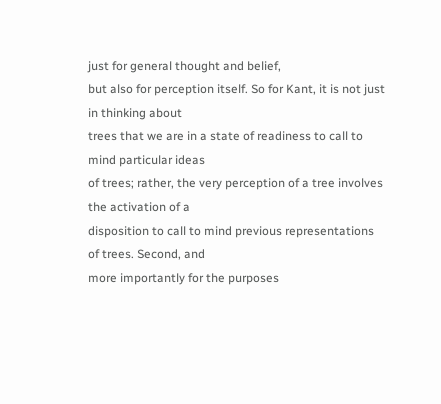just for general thought and belief,
but also for perception itself. So for Kant, it is not just in thinking about
trees that we are in a state of readiness to call to mind particular ideas
of trees; rather, the very perception of a tree involves the activation of a
disposition to call to mind previous representations of trees. Second, and
more importantly for the purposes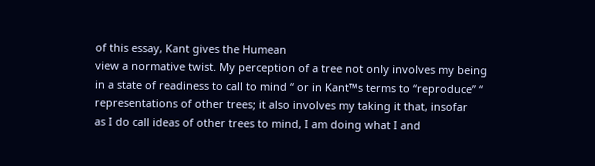of this essay, Kant gives the Humean
view a normative twist. My perception of a tree not only involves my being
in a state of readiness to call to mind “ or in Kant™s terms to “reproduce” “
representations of other trees; it also involves my taking it that, insofar
as I do call ideas of other trees to mind, I am doing what I and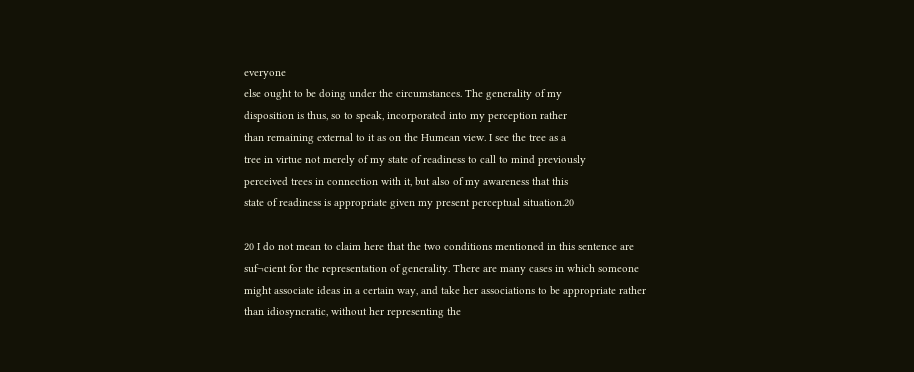everyone
else ought to be doing under the circumstances. The generality of my
disposition is thus, so to speak, incorporated into my perception rather
than remaining external to it as on the Humean view. I see the tree as a
tree in virtue not merely of my state of readiness to call to mind previously
perceived trees in connection with it, but also of my awareness that this
state of readiness is appropriate given my present perceptual situation.20

20 I do not mean to claim here that the two conditions mentioned in this sentence are
suf¬cient for the representation of generality. There are many cases in which someone
might associate ideas in a certain way, and take her associations to be appropriate rather
than idiosyncratic, without her representing the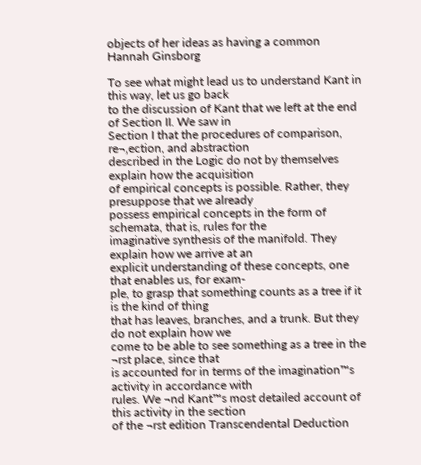objects of her ideas as having a common
Hannah Ginsborg

To see what might lead us to understand Kant in this way, let us go back
to the discussion of Kant that we left at the end of Section II. We saw in
Section I that the procedures of comparison, re¬‚ection, and abstraction
described in the Logic do not by themselves explain how the acquisition
of empirical concepts is possible. Rather, they presuppose that we already
possess empirical concepts in the form of schemata, that is, rules for the
imaginative synthesis of the manifold. They explain how we arrive at an
explicit understanding of these concepts, one that enables us, for exam-
ple, to grasp that something counts as a tree if it is the kind of thing
that has leaves, branches, and a trunk. But they do not explain how we
come to be able to see something as a tree in the ¬rst place, since that
is accounted for in terms of the imagination™s activity in accordance with
rules. We ¬nd Kant™s most detailed account of this activity in the section
of the ¬rst edition Transcendental Deduction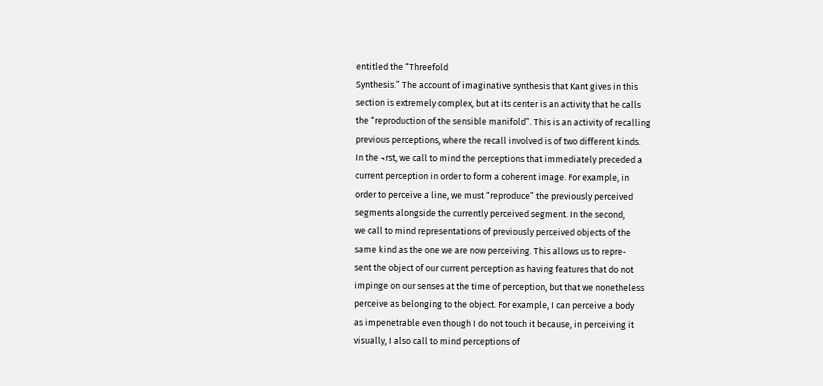entitled the “Threefold
Synthesis.” The account of imaginative synthesis that Kant gives in this
section is extremely complex, but at its center is an activity that he calls
the “reproduction of the sensible manifold”. This is an activity of recalling
previous perceptions, where the recall involved is of two different kinds.
In the ¬rst, we call to mind the perceptions that immediately preceded a
current perception in order to form a coherent image. For example, in
order to perceive a line, we must “reproduce” the previously perceived
segments alongside the currently perceived segment. In the second,
we call to mind representations of previously perceived objects of the
same kind as the one we are now perceiving. This allows us to repre-
sent the object of our current perception as having features that do not
impinge on our senses at the time of perception, but that we nonetheless
perceive as belonging to the object. For example, I can perceive a body
as impenetrable even though I do not touch it because, in perceiving it
visually, I also call to mind perceptions of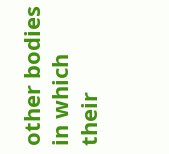other bodies in which their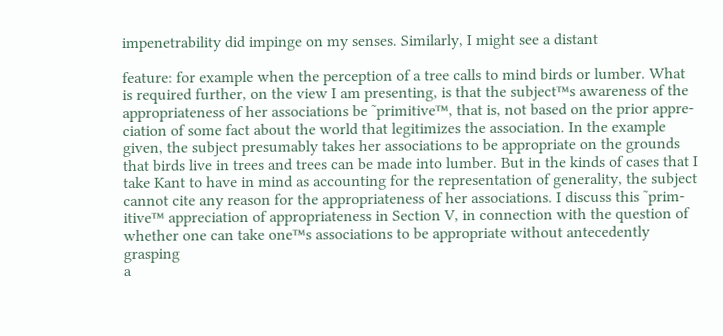impenetrability did impinge on my senses. Similarly, I might see a distant

feature: for example when the perception of a tree calls to mind birds or lumber. What
is required further, on the view I am presenting, is that the subject™s awareness of the
appropriateness of her associations be ˜primitive™, that is, not based on the prior appre-
ciation of some fact about the world that legitimizes the association. In the example
given, the subject presumably takes her associations to be appropriate on the grounds
that birds live in trees and trees can be made into lumber. But in the kinds of cases that I
take Kant to have in mind as accounting for the representation of generality, the subject
cannot cite any reason for the appropriateness of her associations. I discuss this ˜prim-
itive™ appreciation of appropriateness in Section V, in connection with the question of
whether one can take one™s associations to be appropriate without antecedently grasping
a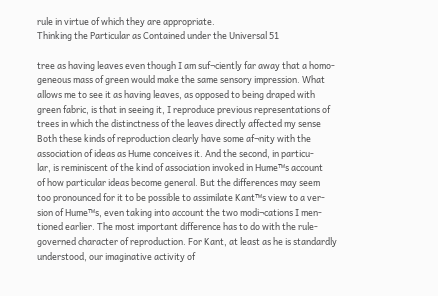rule in virtue of which they are appropriate.
Thinking the Particular as Contained under the Universal 51

tree as having leaves even though I am suf¬ciently far away that a homo-
geneous mass of green would make the same sensory impression. What
allows me to see it as having leaves, as opposed to being draped with
green fabric, is that in seeing it, I reproduce previous representations of
trees in which the distinctness of the leaves directly affected my sense
Both these kinds of reproduction clearly have some af¬nity with the
association of ideas as Hume conceives it. And the second, in particu-
lar, is reminiscent of the kind of association invoked in Hume™s account
of how particular ideas become general. But the differences may seem
too pronounced for it to be possible to assimilate Kant™s view to a ver-
sion of Hume™s, even taking into account the two modi¬cations I men-
tioned earlier. The most important difference has to do with the rule-
governed character of reproduction. For Kant, at least as he is standardly
understood, our imaginative activity of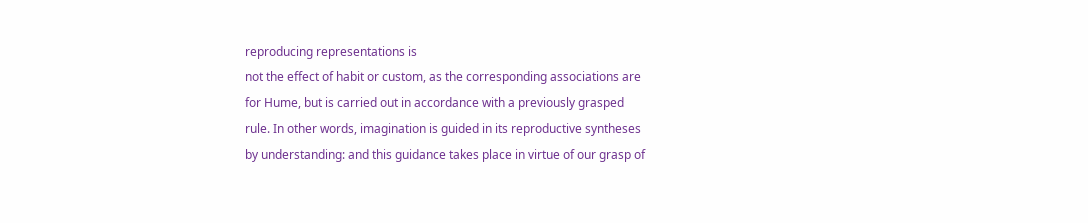reproducing representations is
not the effect of habit or custom, as the corresponding associations are
for Hume, but is carried out in accordance with a previously grasped
rule. In other words, imagination is guided in its reproductive syntheses
by understanding: and this guidance takes place in virtue of our grasp of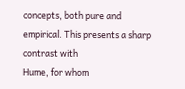concepts, both pure and empirical. This presents a sharp contrast with
Hume, for whom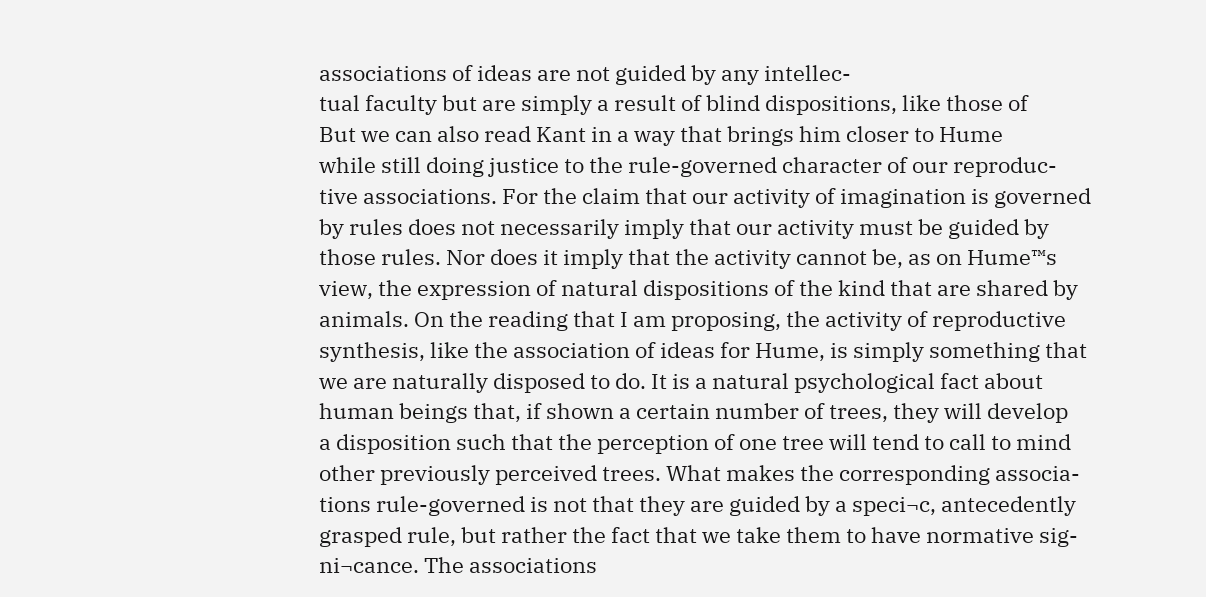associations of ideas are not guided by any intellec-
tual faculty but are simply a result of blind dispositions, like those of
But we can also read Kant in a way that brings him closer to Hume
while still doing justice to the rule-governed character of our reproduc-
tive associations. For the claim that our activity of imagination is governed
by rules does not necessarily imply that our activity must be guided by
those rules. Nor does it imply that the activity cannot be, as on Hume™s
view, the expression of natural dispositions of the kind that are shared by
animals. On the reading that I am proposing, the activity of reproductive
synthesis, like the association of ideas for Hume, is simply something that
we are naturally disposed to do. It is a natural psychological fact about
human beings that, if shown a certain number of trees, they will develop
a disposition such that the perception of one tree will tend to call to mind
other previously perceived trees. What makes the corresponding associa-
tions rule-governed is not that they are guided by a speci¬c, antecedently
grasped rule, but rather the fact that we take them to have normative sig-
ni¬cance. The associations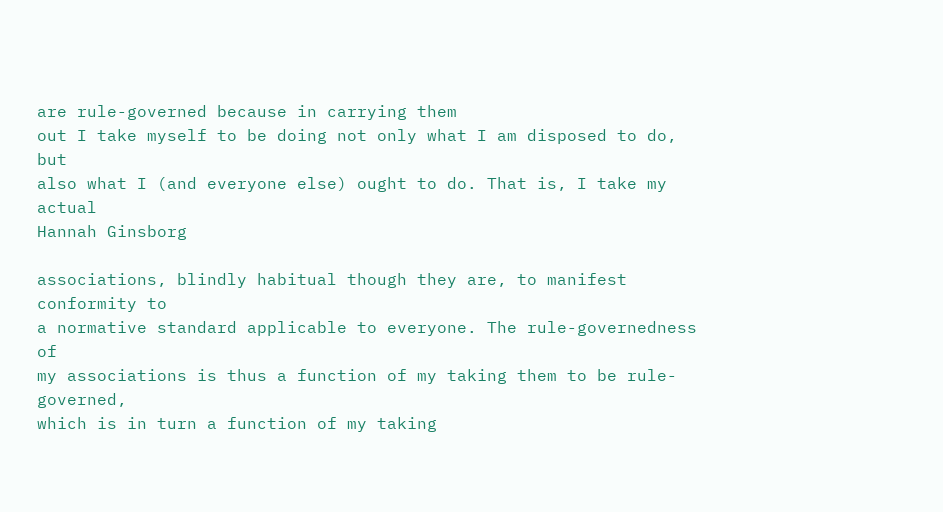are rule-governed because in carrying them
out I take myself to be doing not only what I am disposed to do, but
also what I (and everyone else) ought to do. That is, I take my actual
Hannah Ginsborg

associations, blindly habitual though they are, to manifest conformity to
a normative standard applicable to everyone. The rule-governedness of
my associations is thus a function of my taking them to be rule-governed,
which is in turn a function of my taking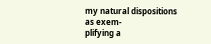my natural dispositions as exem-
plifying a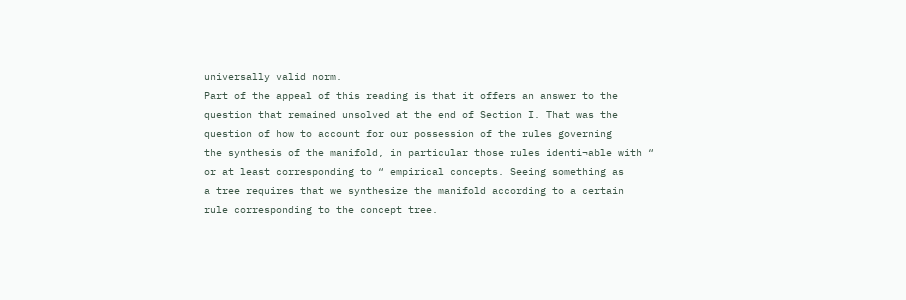universally valid norm.
Part of the appeal of this reading is that it offers an answer to the
question that remained unsolved at the end of Section I. That was the
question of how to account for our possession of the rules governing
the synthesis of the manifold, in particular those rules identi¬able with “
or at least corresponding to “ empirical concepts. Seeing something as
a tree requires that we synthesize the manifold according to a certain
rule corresponding to the concept tree.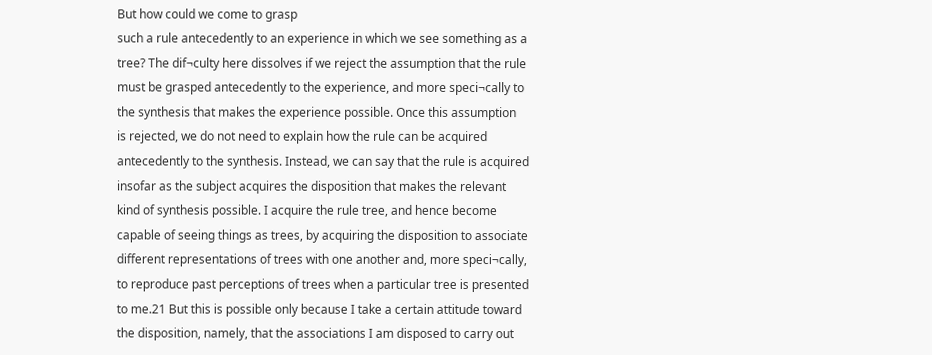But how could we come to grasp
such a rule antecedently to an experience in which we see something as a
tree? The dif¬culty here dissolves if we reject the assumption that the rule
must be grasped antecedently to the experience, and more speci¬cally to
the synthesis that makes the experience possible. Once this assumption
is rejected, we do not need to explain how the rule can be acquired
antecedently to the synthesis. Instead, we can say that the rule is acquired
insofar as the subject acquires the disposition that makes the relevant
kind of synthesis possible. I acquire the rule tree, and hence become
capable of seeing things as trees, by acquiring the disposition to associate
different representations of trees with one another and, more speci¬cally,
to reproduce past perceptions of trees when a particular tree is presented
to me.21 But this is possible only because I take a certain attitude toward
the disposition, namely, that the associations I am disposed to carry out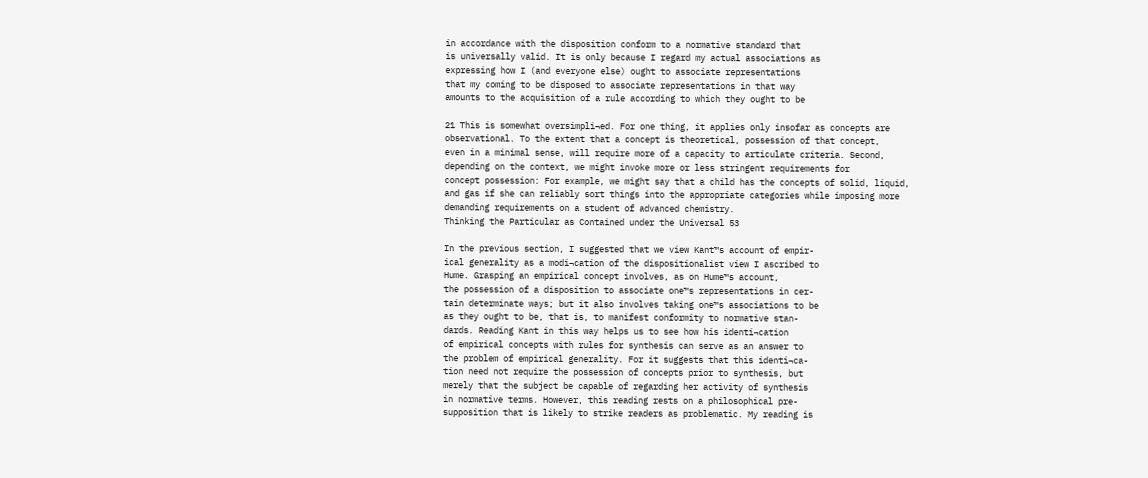in accordance with the disposition conform to a normative standard that
is universally valid. It is only because I regard my actual associations as
expressing how I (and everyone else) ought to associate representations
that my coming to be disposed to associate representations in that way
amounts to the acquisition of a rule according to which they ought to be

21 This is somewhat oversimpli¬ed. For one thing, it applies only insofar as concepts are
observational. To the extent that a concept is theoretical, possession of that concept,
even in a minimal sense, will require more of a capacity to articulate criteria. Second,
depending on the context, we might invoke more or less stringent requirements for
concept possession: For example, we might say that a child has the concepts of solid, liquid,
and gas if she can reliably sort things into the appropriate categories while imposing more
demanding requirements on a student of advanced chemistry.
Thinking the Particular as Contained under the Universal 53

In the previous section, I suggested that we view Kant™s account of empir-
ical generality as a modi¬cation of the dispositionalist view I ascribed to
Hume. Grasping an empirical concept involves, as on Hume™s account,
the possession of a disposition to associate one™s representations in cer-
tain determinate ways; but it also involves taking one™s associations to be
as they ought to be, that is, to manifest conformity to normative stan-
dards. Reading Kant in this way helps us to see how his identi¬cation
of empirical concepts with rules for synthesis can serve as an answer to
the problem of empirical generality. For it suggests that this identi¬ca-
tion need not require the possession of concepts prior to synthesis, but
merely that the subject be capable of regarding her activity of synthesis
in normative terms. However, this reading rests on a philosophical pre-
supposition that is likely to strike readers as problematic. My reading is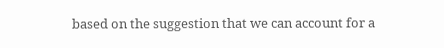based on the suggestion that we can account for a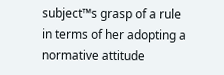subject™s grasp of a rule
in terms of her adopting a normative attitude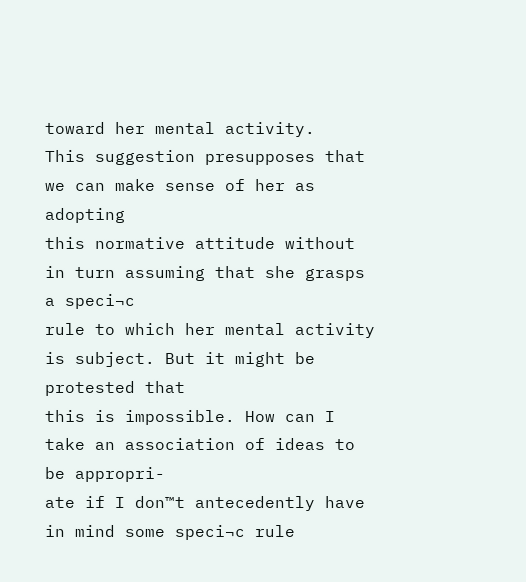toward her mental activity.
This suggestion presupposes that we can make sense of her as adopting
this normative attitude without in turn assuming that she grasps a speci¬c
rule to which her mental activity is subject. But it might be protested that
this is impossible. How can I take an association of ideas to be appropri-
ate if I don™t antecedently have in mind some speci¬c rule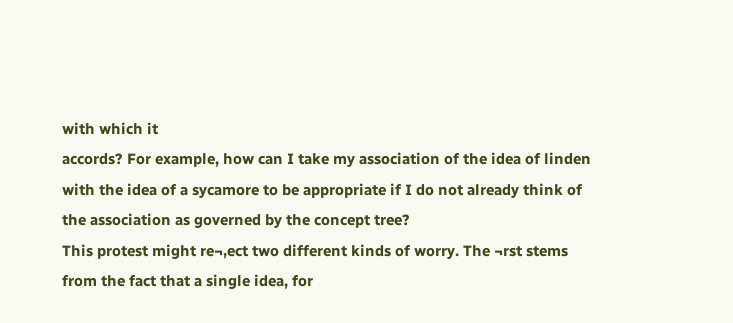with which it
accords? For example, how can I take my association of the idea of linden
with the idea of a sycamore to be appropriate if I do not already think of
the association as governed by the concept tree?
This protest might re¬‚ect two different kinds of worry. The ¬rst stems
from the fact that a single idea, for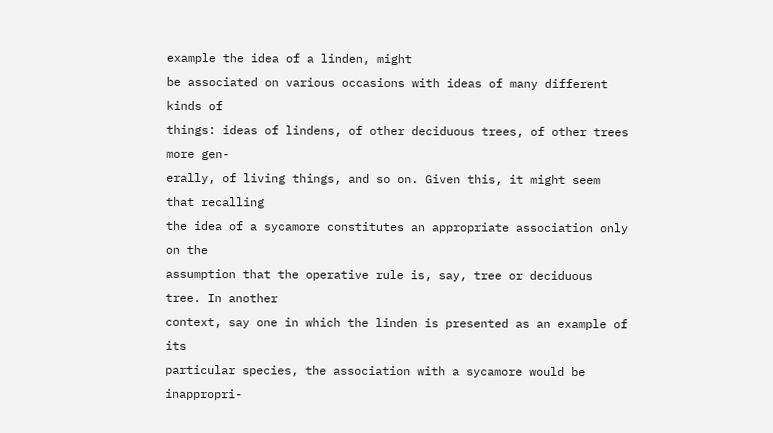example the idea of a linden, might
be associated on various occasions with ideas of many different kinds of
things: ideas of lindens, of other deciduous trees, of other trees more gen-
erally, of living things, and so on. Given this, it might seem that recalling
the idea of a sycamore constitutes an appropriate association only on the
assumption that the operative rule is, say, tree or deciduous tree. In another
context, say one in which the linden is presented as an example of its
particular species, the association with a sycamore would be inappropri-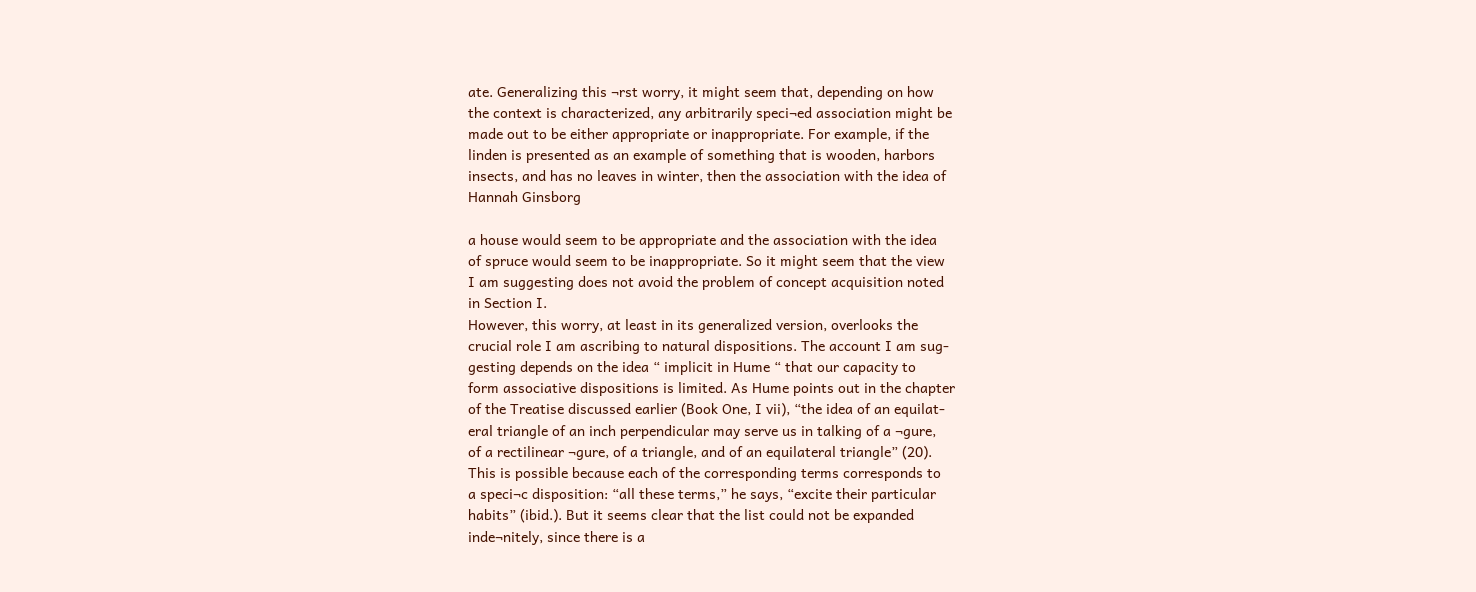ate. Generalizing this ¬rst worry, it might seem that, depending on how
the context is characterized, any arbitrarily speci¬ed association might be
made out to be either appropriate or inappropriate. For example, if the
linden is presented as an example of something that is wooden, harbors
insects, and has no leaves in winter, then the association with the idea of
Hannah Ginsborg

a house would seem to be appropriate and the association with the idea
of spruce would seem to be inappropriate. So it might seem that the view
I am suggesting does not avoid the problem of concept acquisition noted
in Section I.
However, this worry, at least in its generalized version, overlooks the
crucial role I am ascribing to natural dispositions. The account I am sug-
gesting depends on the idea “ implicit in Hume “ that our capacity to
form associative dispositions is limited. As Hume points out in the chapter
of the Treatise discussed earlier (Book One, I vii), “the idea of an equilat-
eral triangle of an inch perpendicular may serve us in talking of a ¬gure,
of a rectilinear ¬gure, of a triangle, and of an equilateral triangle” (20).
This is possible because each of the corresponding terms corresponds to
a speci¬c disposition: “all these terms,” he says, “excite their particular
habits” (ibid.). But it seems clear that the list could not be expanded
inde¬nitely, since there is a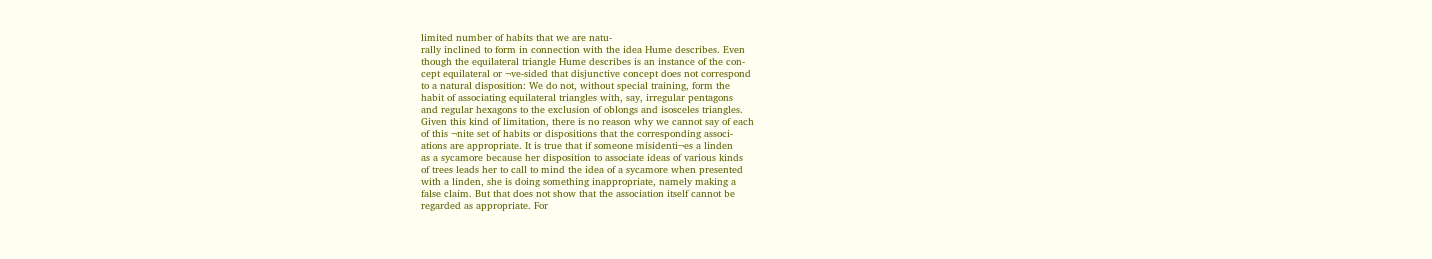limited number of habits that we are natu-
rally inclined to form in connection with the idea Hume describes. Even
though the equilateral triangle Hume describes is an instance of the con-
cept equilateral or ¬ve-sided that disjunctive concept does not correspond
to a natural disposition: We do not, without special training, form the
habit of associating equilateral triangles with, say, irregular pentagons
and regular hexagons to the exclusion of oblongs and isosceles triangles.
Given this kind of limitation, there is no reason why we cannot say of each
of this ¬nite set of habits or dispositions that the corresponding associ-
ations are appropriate. It is true that if someone misidenti¬es a linden
as a sycamore because her disposition to associate ideas of various kinds
of trees leads her to call to mind the idea of a sycamore when presented
with a linden, she is doing something inappropriate, namely making a
false claim. But that does not show that the association itself cannot be
regarded as appropriate. For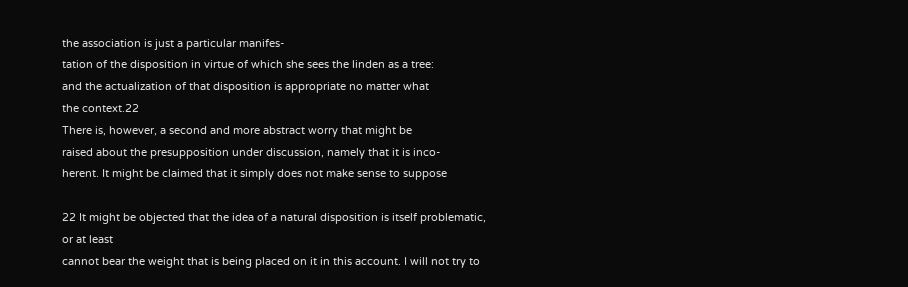the association is just a particular manifes-
tation of the disposition in virtue of which she sees the linden as a tree:
and the actualization of that disposition is appropriate no matter what
the context.22
There is, however, a second and more abstract worry that might be
raised about the presupposition under discussion, namely that it is inco-
herent. It might be claimed that it simply does not make sense to suppose

22 It might be objected that the idea of a natural disposition is itself problematic, or at least
cannot bear the weight that is being placed on it in this account. I will not try to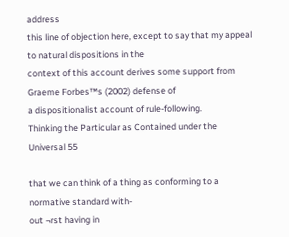address
this line of objection here, except to say that my appeal to natural dispositions in the
context of this account derives some support from Graeme Forbes™s (2002) defense of
a dispositionalist account of rule-following.
Thinking the Particular as Contained under the Universal 55

that we can think of a thing as conforming to a normative standard with-
out ¬rst having in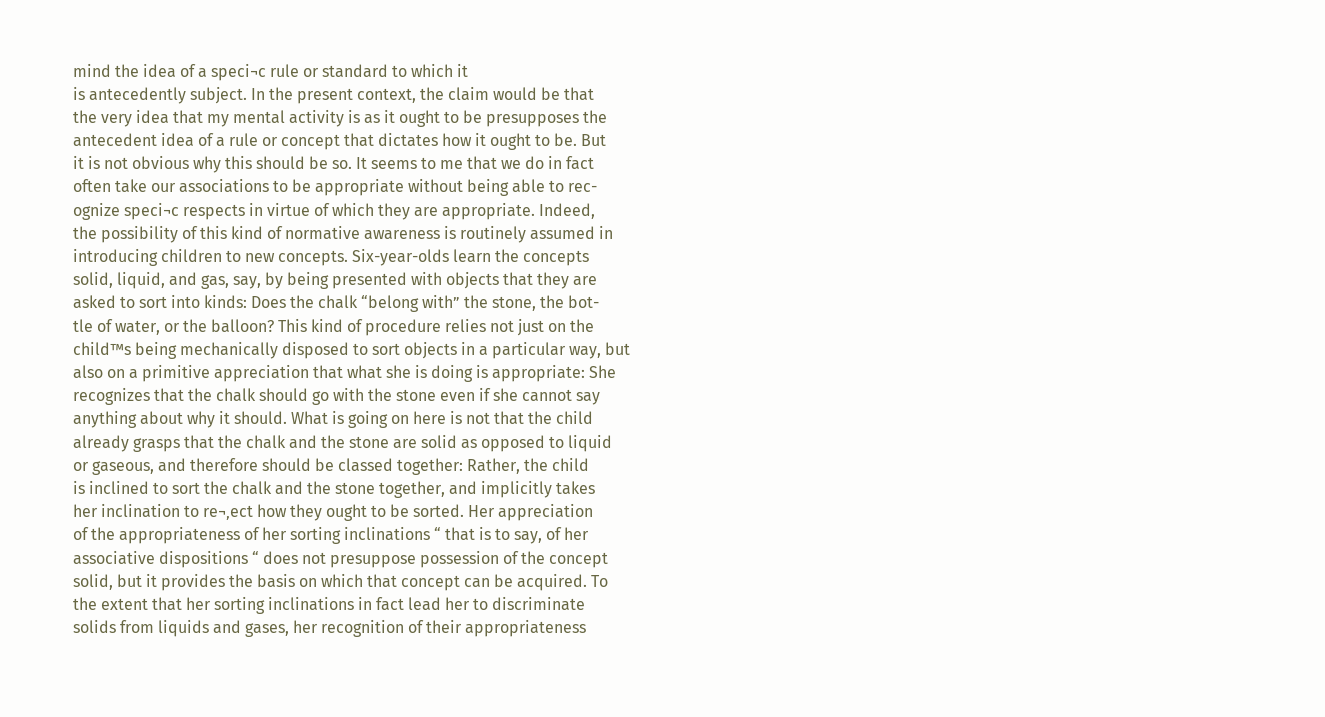mind the idea of a speci¬c rule or standard to which it
is antecedently subject. In the present context, the claim would be that
the very idea that my mental activity is as it ought to be presupposes the
antecedent idea of a rule or concept that dictates how it ought to be. But
it is not obvious why this should be so. It seems to me that we do in fact
often take our associations to be appropriate without being able to rec-
ognize speci¬c respects in virtue of which they are appropriate. Indeed,
the possibility of this kind of normative awareness is routinely assumed in
introducing children to new concepts. Six-year-olds learn the concepts
solid, liquid, and gas, say, by being presented with objects that they are
asked to sort into kinds: Does the chalk “belong with” the stone, the bot-
tle of water, or the balloon? This kind of procedure relies not just on the
child™s being mechanically disposed to sort objects in a particular way, but
also on a primitive appreciation that what she is doing is appropriate: She
recognizes that the chalk should go with the stone even if she cannot say
anything about why it should. What is going on here is not that the child
already grasps that the chalk and the stone are solid as opposed to liquid
or gaseous, and therefore should be classed together: Rather, the child
is inclined to sort the chalk and the stone together, and implicitly takes
her inclination to re¬‚ect how they ought to be sorted. Her appreciation
of the appropriateness of her sorting inclinations “ that is to say, of her
associative dispositions “ does not presuppose possession of the concept
solid, but it provides the basis on which that concept can be acquired. To
the extent that her sorting inclinations in fact lead her to discriminate
solids from liquids and gases, her recognition of their appropriateness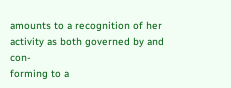amounts to a recognition of her activity as both governed by and con-
forming to a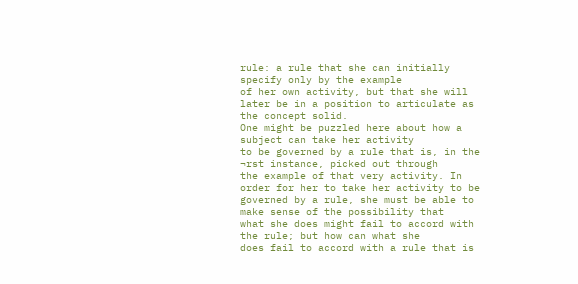rule: a rule that she can initially specify only by the example
of her own activity, but that she will later be in a position to articulate as
the concept solid.
One might be puzzled here about how a subject can take her activity
to be governed by a rule that is, in the ¬rst instance, picked out through
the example of that very activity. In order for her to take her activity to be
governed by a rule, she must be able to make sense of the possibility that
what she does might fail to accord with the rule; but how can what she
does fail to accord with a rule that is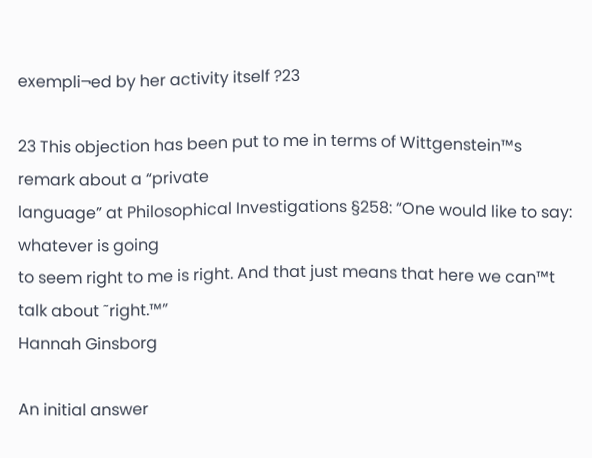exempli¬ed by her activity itself ?23

23 This objection has been put to me in terms of Wittgenstein™s remark about a “private
language” at Philosophical Investigations §258: “One would like to say: whatever is going
to seem right to me is right. And that just means that here we can™t talk about ˜right.™”
Hannah Ginsborg

An initial answer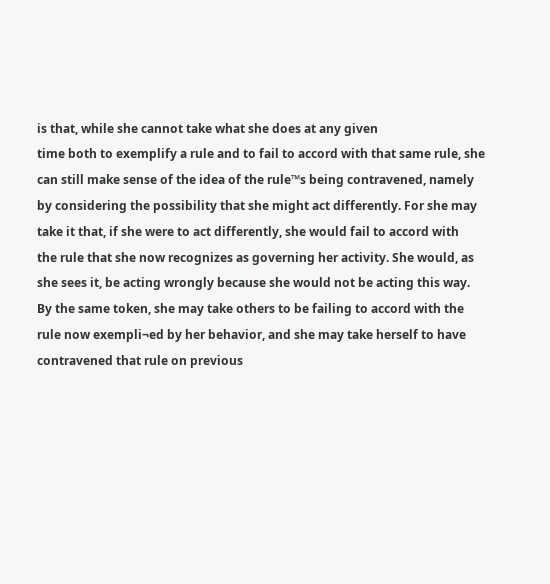is that, while she cannot take what she does at any given
time both to exemplify a rule and to fail to accord with that same rule, she
can still make sense of the idea of the rule™s being contravened, namely
by considering the possibility that she might act differently. For she may
take it that, if she were to act differently, she would fail to accord with
the rule that she now recognizes as governing her activity. She would, as
she sees it, be acting wrongly because she would not be acting this way.
By the same token, she may take others to be failing to accord with the
rule now exempli¬ed by her behavior, and she may take herself to have
contravened that rule on previous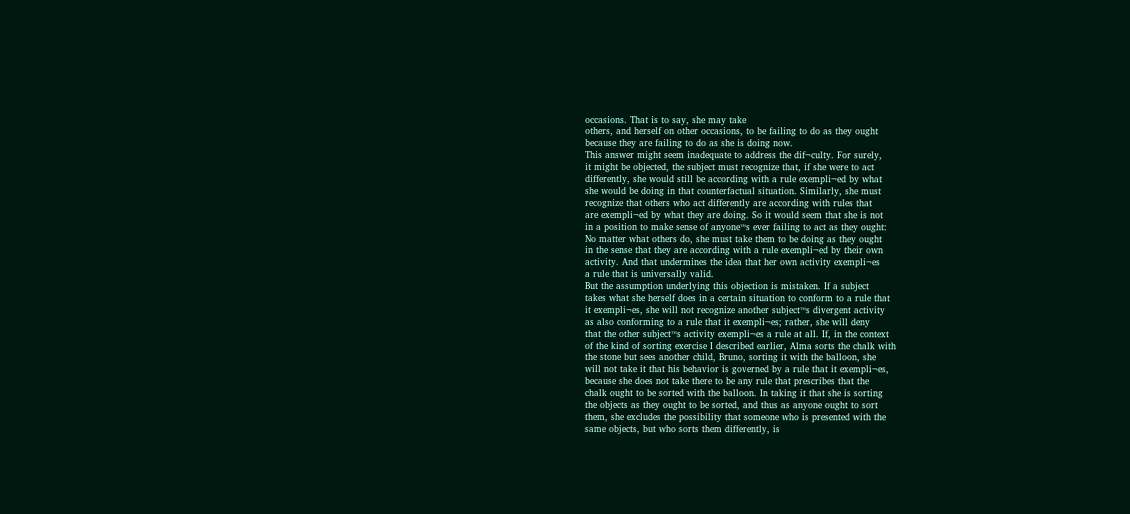occasions. That is to say, she may take
others, and herself on other occasions, to be failing to do as they ought
because they are failing to do as she is doing now.
This answer might seem inadequate to address the dif¬culty. For surely,
it might be objected, the subject must recognize that, if she were to act
differently, she would still be according with a rule exempli¬ed by what
she would be doing in that counterfactual situation. Similarly, she must
recognize that others who act differently are according with rules that
are exempli¬ed by what they are doing. So it would seem that she is not
in a position to make sense of anyone™s ever failing to act as they ought:
No matter what others do, she must take them to be doing as they ought
in the sense that they are according with a rule exempli¬ed by their own
activity. And that undermines the idea that her own activity exempli¬es
a rule that is universally valid.
But the assumption underlying this objection is mistaken. If a subject
takes what she herself does in a certain situation to conform to a rule that
it exempli¬es, she will not recognize another subject™s divergent activity
as also conforming to a rule that it exempli¬es; rather, she will deny
that the other subject™s activity exempli¬es a rule at all. If, in the context
of the kind of sorting exercise I described earlier, Alma sorts the chalk with
the stone but sees another child, Bruno, sorting it with the balloon, she
will not take it that his behavior is governed by a rule that it exempli¬es,
because she does not take there to be any rule that prescribes that the
chalk ought to be sorted with the balloon. In taking it that she is sorting
the objects as they ought to be sorted, and thus as anyone ought to sort
them, she excludes the possibility that someone who is presented with the
same objects, but who sorts them differently, is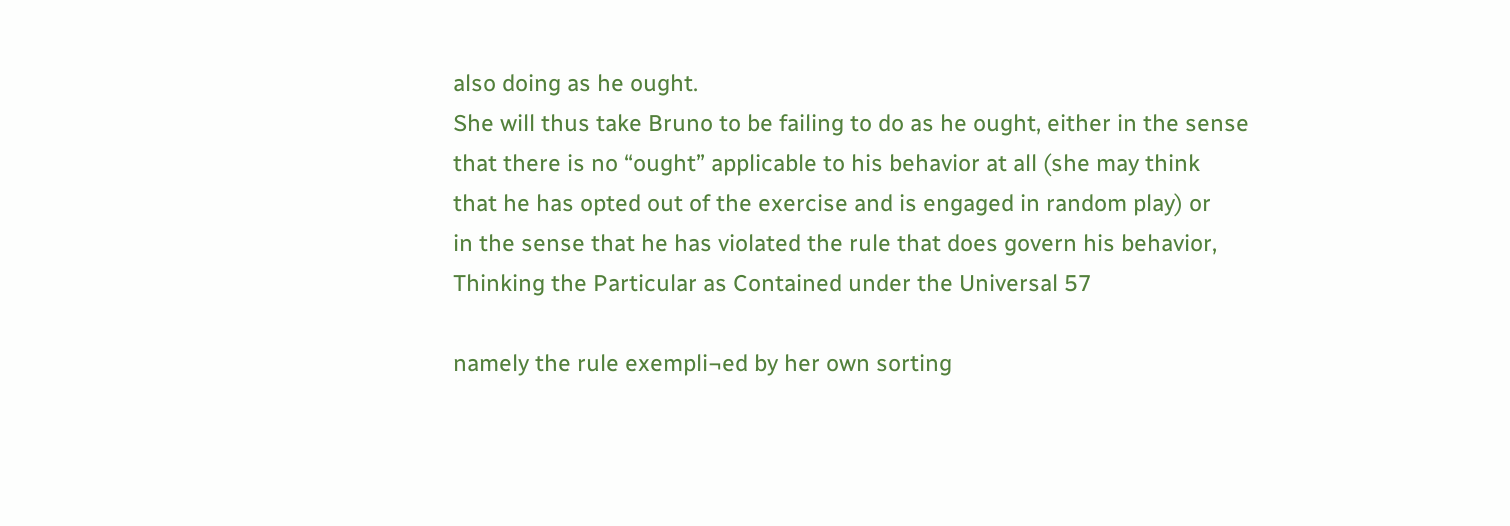also doing as he ought.
She will thus take Bruno to be failing to do as he ought, either in the sense
that there is no “ought” applicable to his behavior at all (she may think
that he has opted out of the exercise and is engaged in random play) or
in the sense that he has violated the rule that does govern his behavior,
Thinking the Particular as Contained under the Universal 57

namely the rule exempli¬ed by her own sorting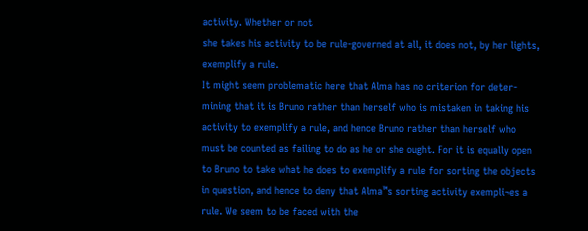activity. Whether or not
she takes his activity to be rule-governed at all, it does not, by her lights,
exemplify a rule.
It might seem problematic here that Alma has no criterion for deter-
mining that it is Bruno rather than herself who is mistaken in taking his
activity to exemplify a rule, and hence Bruno rather than herself who
must be counted as failing to do as he or she ought. For it is equally open
to Bruno to take what he does to exemplify a rule for sorting the objects
in question, and hence to deny that Alma™s sorting activity exempli¬es a
rule. We seem to be faced with the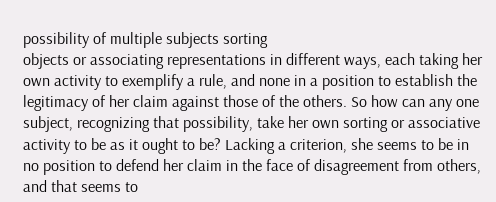possibility of multiple subjects sorting
objects or associating representations in different ways, each taking her
own activity to exemplify a rule, and none in a position to establish the
legitimacy of her claim against those of the others. So how can any one
subject, recognizing that possibility, take her own sorting or associative
activity to be as it ought to be? Lacking a criterion, she seems to be in
no position to defend her claim in the face of disagreement from others,
and that seems to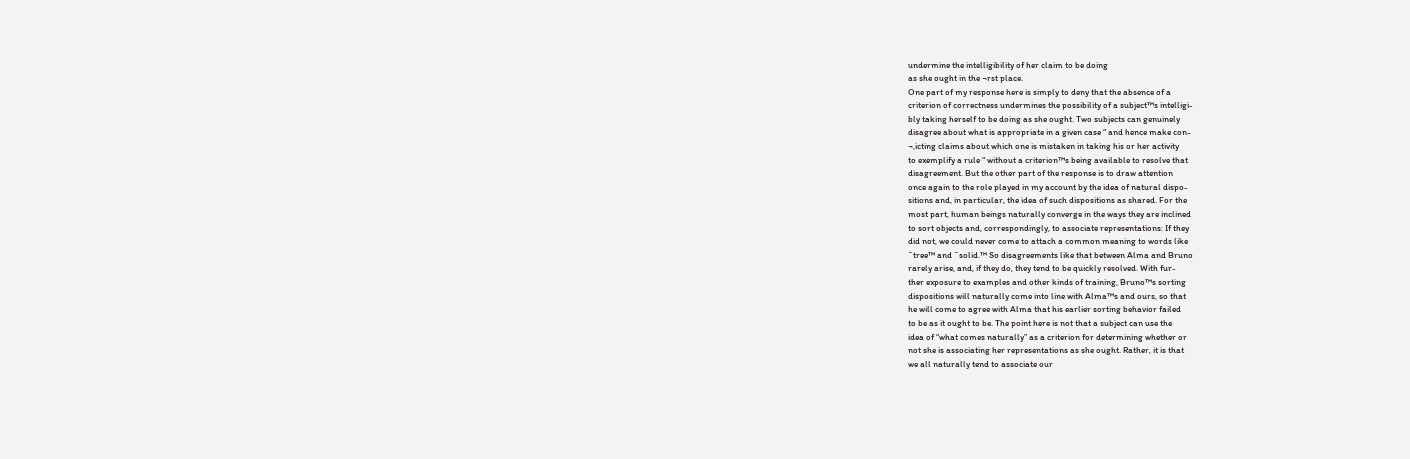undermine the intelligibility of her claim to be doing
as she ought in the ¬rst place.
One part of my response here is simply to deny that the absence of a
criterion of correctness undermines the possibility of a subject™s intelligi-
bly taking herself to be doing as she ought. Two subjects can genuinely
disagree about what is appropriate in a given case “ and hence make con-
¬‚icting claims about which one is mistaken in taking his or her activity
to exemplify a rule “ without a criterion™s being available to resolve that
disagreement. But the other part of the response is to draw attention
once again to the role played in my account by the idea of natural dispo-
sitions and, in particular, the idea of such dispositions as shared. For the
most part, human beings naturally converge in the ways they are inclined
to sort objects and, correspondingly, to associate representations: If they
did not, we could never come to attach a common meaning to words like
˜tree™ and ˜solid.™ So disagreements like that between Alma and Bruno
rarely arise, and, if they do, they tend to be quickly resolved. With fur-
ther exposure to examples and other kinds of training, Bruno™s sorting
dispositions will naturally come into line with Alma™s and ours, so that
he will come to agree with Alma that his earlier sorting behavior failed
to be as it ought to be. The point here is not that a subject can use the
idea of “what comes naturally” as a criterion for determining whether or
not she is associating her representations as she ought. Rather, it is that
we all naturally tend to associate our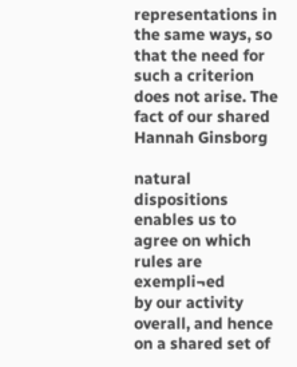representations in the same ways, so
that the need for such a criterion does not arise. The fact of our shared
Hannah Ginsborg

natural dispositions enables us to agree on which rules are exempli¬ed
by our activity overall, and hence on a shared set of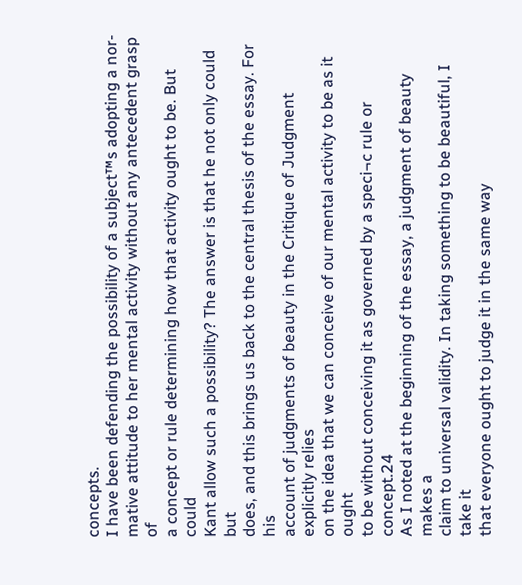concepts.
I have been defending the possibility of a subject™s adopting a nor-
mative attitude to her mental activity without any antecedent grasp of
a concept or rule determining how that activity ought to be. But could
Kant allow such a possibility? The answer is that he not only could but
does, and this brings us back to the central thesis of the essay. For his
account of judgments of beauty in the Critique of Judgment explicitly relies
on the idea that we can conceive of our mental activity to be as it ought
to be without conceiving it as governed by a speci¬c rule or concept.24
As I noted at the beginning of the essay, a judgment of beauty makes a
claim to universal validity. In taking something to be beautiful, I take it
that everyone ought to judge it in the same way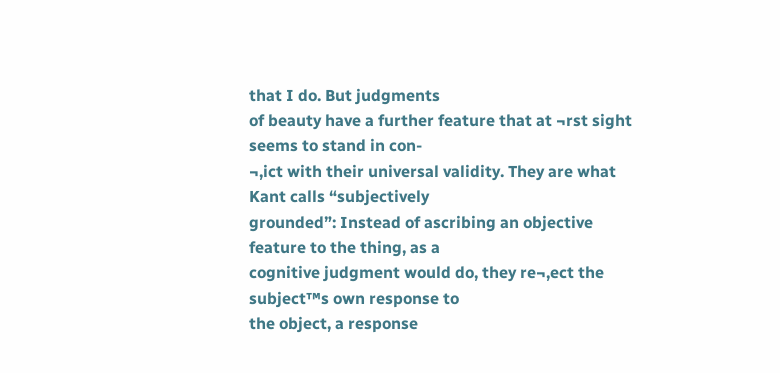that I do. But judgments
of beauty have a further feature that at ¬rst sight seems to stand in con-
¬‚ict with their universal validity. They are what Kant calls “subjectively
grounded”: Instead of ascribing an objective feature to the thing, as a
cognitive judgment would do, they re¬‚ect the subject™s own response to
the object, a response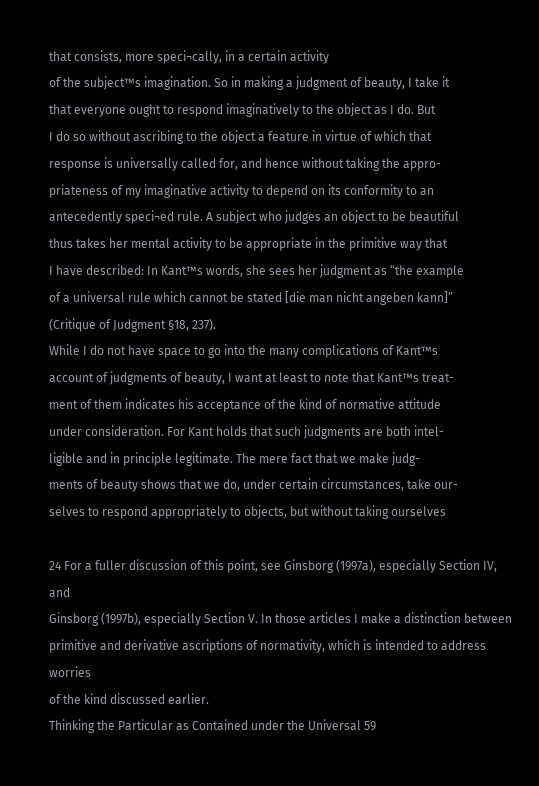that consists, more speci¬cally, in a certain activity
of the subject™s imagination. So in making a judgment of beauty, I take it
that everyone ought to respond imaginatively to the object as I do. But
I do so without ascribing to the object a feature in virtue of which that
response is universally called for, and hence without taking the appro-
priateness of my imaginative activity to depend on its conformity to an
antecedently speci¬ed rule. A subject who judges an object to be beautiful
thus takes her mental activity to be appropriate in the primitive way that
I have described: In Kant™s words, she sees her judgment as “the example
of a universal rule which cannot be stated [die man nicht angeben kann]”
(Critique of Judgment §18, 237).
While I do not have space to go into the many complications of Kant™s
account of judgments of beauty, I want at least to note that Kant™s treat-
ment of them indicates his acceptance of the kind of normative attitude
under consideration. For Kant holds that such judgments are both intel-
ligible and in principle legitimate. The mere fact that we make judg-
ments of beauty shows that we do, under certain circumstances, take our-
selves to respond appropriately to objects, but without taking ourselves

24 For a fuller discussion of this point, see Ginsborg (1997a), especially Section IV, and
Ginsborg (1997b), especially Section V. In those articles I make a distinction between
primitive and derivative ascriptions of normativity, which is intended to address worries
of the kind discussed earlier.
Thinking the Particular as Contained under the Universal 59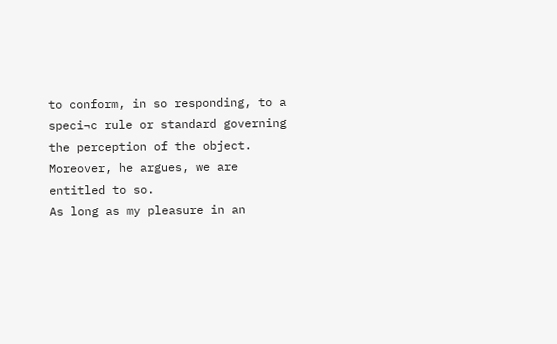to conform, in so responding, to a speci¬c rule or standard governing
the perception of the object. Moreover, he argues, we are entitled to so.
As long as my pleasure in an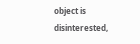object is disinterested,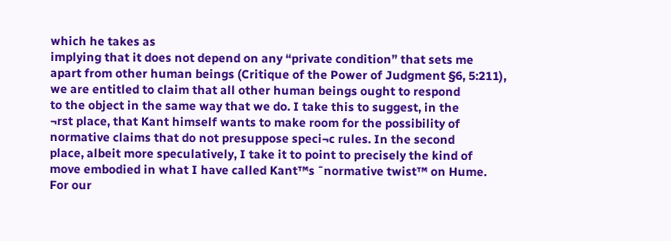which he takes as
implying that it does not depend on any “private condition” that sets me
apart from other human beings (Critique of the Power of Judgment §6, 5:211),
we are entitled to claim that all other human beings ought to respond
to the object in the same way that we do. I take this to suggest, in the
¬rst place, that Kant himself wants to make room for the possibility of
normative claims that do not presuppose speci¬c rules. In the second
place, albeit more speculatively, I take it to point to precisely the kind of
move embodied in what I have called Kant™s ˜normative twist™ on Hume.
For our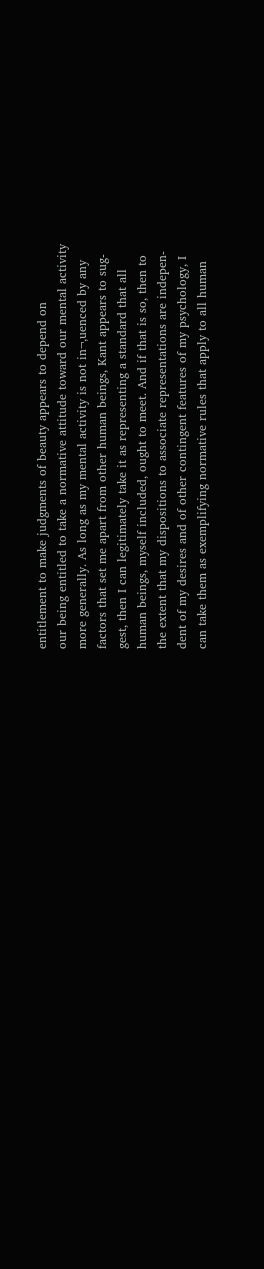entitlement to make judgments of beauty appears to depend on
our being entitled to take a normative attitude toward our mental activity
more generally. As long as my mental activity is not in¬‚uenced by any
factors that set me apart from other human beings, Kant appears to sug-
gest, then I can legitimately take it as representing a standard that all
human beings, myself included, ought to meet. And if that is so, then to
the extent that my dispositions to associate representations are indepen-
dent of my desires and of other contingent features of my psychology, I
can take them as exemplifying normative rules that apply to all human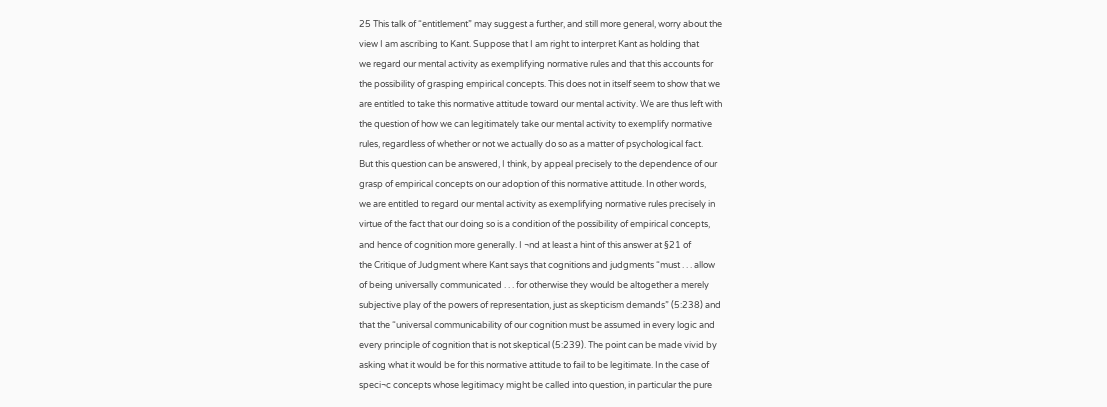25 This talk of “entitlement” may suggest a further, and still more general, worry about the
view I am ascribing to Kant. Suppose that I am right to interpret Kant as holding that
we regard our mental activity as exemplifying normative rules and that this accounts for
the possibility of grasping empirical concepts. This does not in itself seem to show that we
are entitled to take this normative attitude toward our mental activity. We are thus left with
the question of how we can legitimately take our mental activity to exemplify normative
rules, regardless of whether or not we actually do so as a matter of psychological fact.
But this question can be answered, I think, by appeal precisely to the dependence of our
grasp of empirical concepts on our adoption of this normative attitude. In other words,
we are entitled to regard our mental activity as exemplifying normative rules precisely in
virtue of the fact that our doing so is a condition of the possibility of empirical concepts,
and hence of cognition more generally. I ¬nd at least a hint of this answer at §21 of
the Critique of Judgment where Kant says that cognitions and judgments “must . . . allow
of being universally communicated . . . for otherwise they would be altogether a merely
subjective play of the powers of representation, just as skepticism demands” (5:238) and
that the “universal communicability of our cognition must be assumed in every logic and
every principle of cognition that is not skeptical (5:239). The point can be made vivid by
asking what it would be for this normative attitude to fail to be legitimate. In the case of
speci¬c concepts whose legitimacy might be called into question, in particular the pure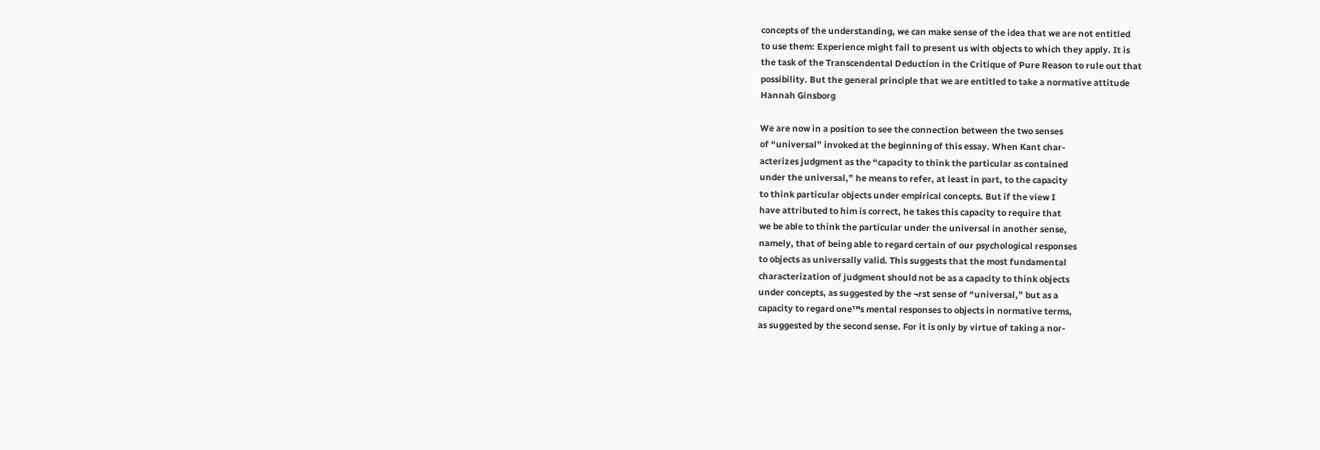concepts of the understanding, we can make sense of the idea that we are not entitled
to use them: Experience might fail to present us with objects to which they apply. It is
the task of the Transcendental Deduction in the Critique of Pure Reason to rule out that
possibility. But the general principle that we are entitled to take a normative attitude
Hannah Ginsborg

We are now in a position to see the connection between the two senses
of “universal” invoked at the beginning of this essay. When Kant char-
acterizes judgment as the “capacity to think the particular as contained
under the universal,” he means to refer, at least in part, to the capacity
to think particular objects under empirical concepts. But if the view I
have attributed to him is correct, he takes this capacity to require that
we be able to think the particular under the universal in another sense,
namely, that of being able to regard certain of our psychological responses
to objects as universally valid. This suggests that the most fundamental
characterization of judgment should not be as a capacity to think objects
under concepts, as suggested by the ¬rst sense of “universal,” but as a
capacity to regard one™s mental responses to objects in normative terms,
as suggested by the second sense. For it is only by virtue of taking a nor-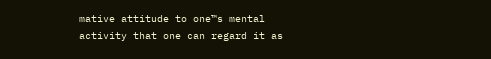mative attitude to one™s mental activity that one can regard it as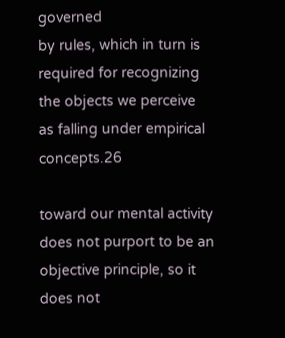governed
by rules, which in turn is required for recognizing the objects we perceive
as falling under empirical concepts.26

toward our mental activity does not purport to be an objective principle, so it does not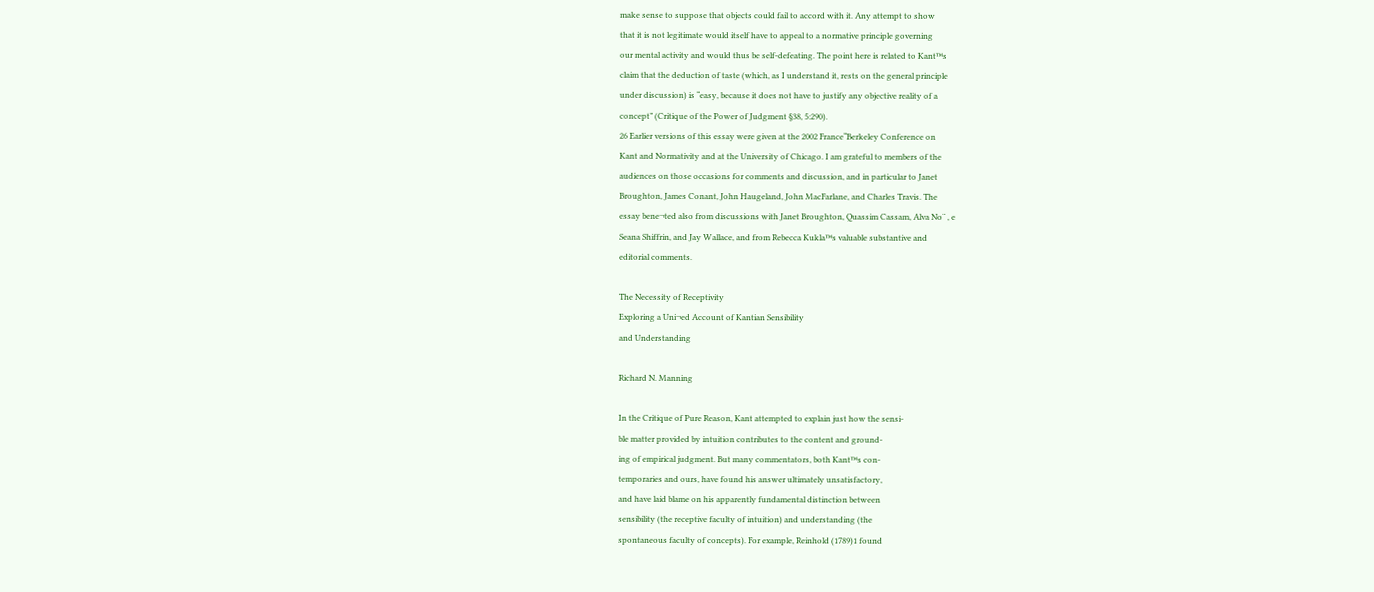make sense to suppose that objects could fail to accord with it. Any attempt to show
that it is not legitimate would itself have to appeal to a normative principle governing
our mental activity and would thus be self-defeating. The point here is related to Kant™s
claim that the deduction of taste (which, as I understand it, rests on the general principle
under discussion) is “easy, because it does not have to justify any objective reality of a
concept” (Critique of the Power of Judgment §38, 5:290).
26 Earlier versions of this essay were given at the 2002 France“Berkeley Conference on
Kant and Normativity and at the University of Chicago. I am grateful to members of the
audiences on those occasions for comments and discussion, and in particular to Janet
Broughton, James Conant, John Haugeland, John MacFarlane, and Charles Travis. The
essay bene¬ted also from discussions with Janet Broughton, Quassim Cassam, Alva No¨ , e
Seana Shiffrin, and Jay Wallace, and from Rebecca Kukla™s valuable substantive and
editorial comments.

The Necessity of Receptivity
Exploring a Uni¬ed Account of Kantian Sensibility
and Understanding

Richard N. Manning

In the Critique of Pure Reason, Kant attempted to explain just how the sensi-
ble matter provided by intuition contributes to the content and ground-
ing of empirical judgment. But many commentators, both Kant™s con-
temporaries and ours, have found his answer ultimately unsatisfactory,
and have laid blame on his apparently fundamental distinction between
sensibility (the receptive faculty of intuition) and understanding (the
spontaneous faculty of concepts). For example, Reinhold (1789)1 found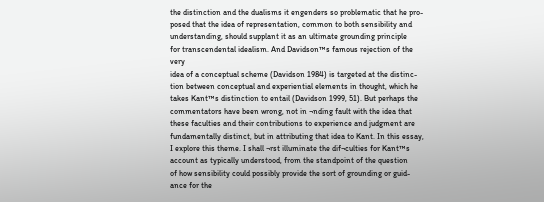the distinction and the dualisms it engenders so problematic that he pro-
posed that the idea of representation, common to both sensibility and
understanding, should supplant it as an ultimate grounding principle
for transcendental idealism. And Davidson™s famous rejection of the very
idea of a conceptual scheme (Davidson 1984) is targeted at the distinc-
tion between conceptual and experiential elements in thought, which he
takes Kant™s distinction to entail (Davidson 1999, 51). But perhaps the
commentators have been wrong, not in ¬nding fault with the idea that
these faculties and their contributions to experience and judgment are
fundamentally distinct, but in attributing that idea to Kant. In this essay,
I explore this theme. I shall ¬rst illuminate the dif¬culties for Kant™s
account as typically understood, from the standpoint of the question
of how sensibility could possibly provide the sort of grounding or guid-
ance for the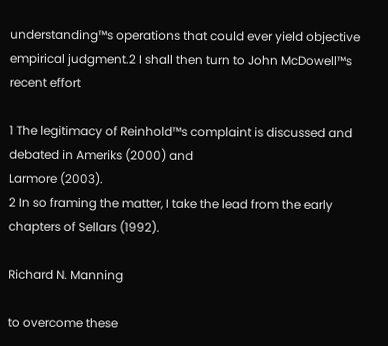understanding™s operations that could ever yield objective
empirical judgment.2 I shall then turn to John McDowell™s recent effort

1 The legitimacy of Reinhold™s complaint is discussed and debated in Ameriks (2000) and
Larmore (2003).
2 In so framing the matter, I take the lead from the early chapters of Sellars (1992).

Richard N. Manning

to overcome these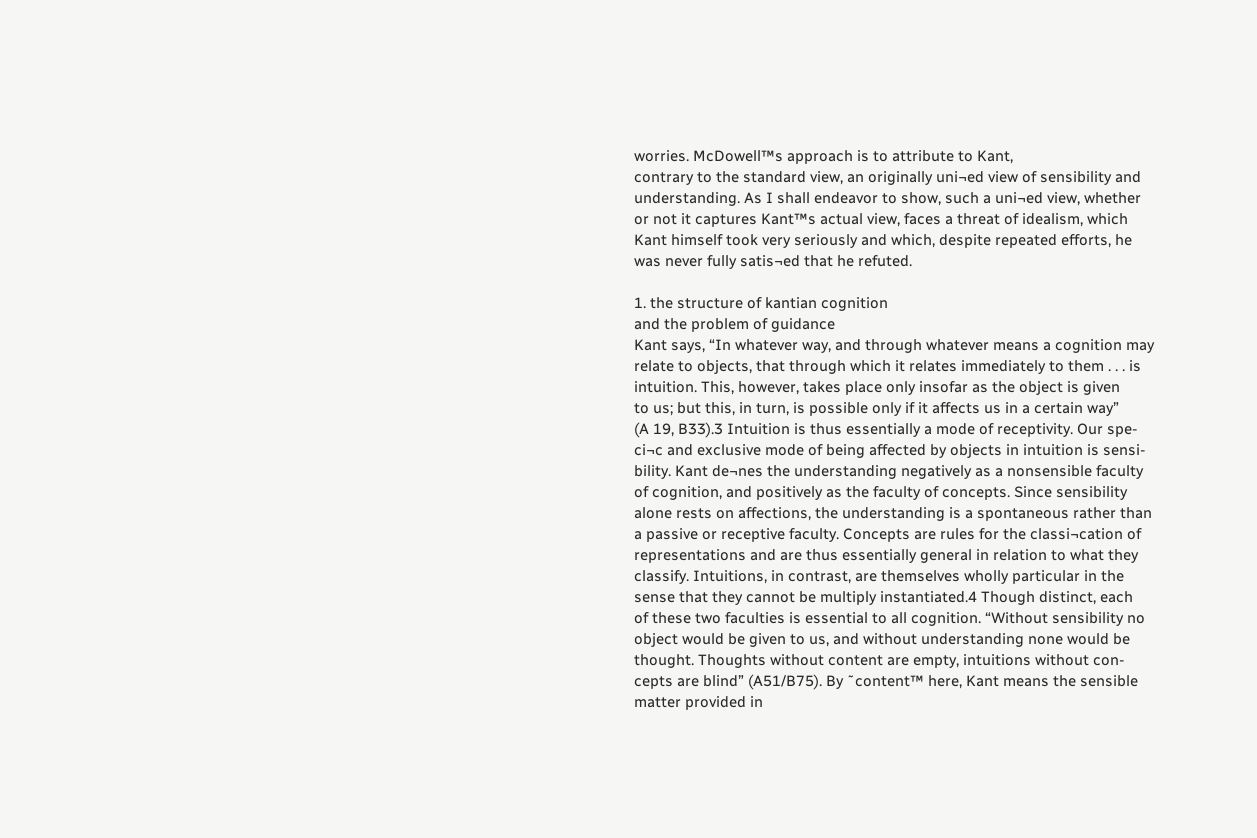worries. McDowell™s approach is to attribute to Kant,
contrary to the standard view, an originally uni¬ed view of sensibility and
understanding. As I shall endeavor to show, such a uni¬ed view, whether
or not it captures Kant™s actual view, faces a threat of idealism, which
Kant himself took very seriously and which, despite repeated efforts, he
was never fully satis¬ed that he refuted.

1. the structure of kantian cognition
and the problem of guidance
Kant says, “In whatever way, and through whatever means a cognition may
relate to objects, that through which it relates immediately to them . . . is
intuition. This, however, takes place only insofar as the object is given
to us; but this, in turn, is possible only if it affects us in a certain way”
(A 19, B33).3 Intuition is thus essentially a mode of receptivity. Our spe-
ci¬c and exclusive mode of being affected by objects in intuition is sensi-
bility. Kant de¬nes the understanding negatively as a nonsensible faculty
of cognition, and positively as the faculty of concepts. Since sensibility
alone rests on affections, the understanding is a spontaneous rather than
a passive or receptive faculty. Concepts are rules for the classi¬cation of
representations and are thus essentially general in relation to what they
classify. Intuitions, in contrast, are themselves wholly particular in the
sense that they cannot be multiply instantiated.4 Though distinct, each
of these two faculties is essential to all cognition. “Without sensibility no
object would be given to us, and without understanding none would be
thought. Thoughts without content are empty, intuitions without con-
cepts are blind” (A51/B75). By ˜content™ here, Kant means the sensible
matter provided in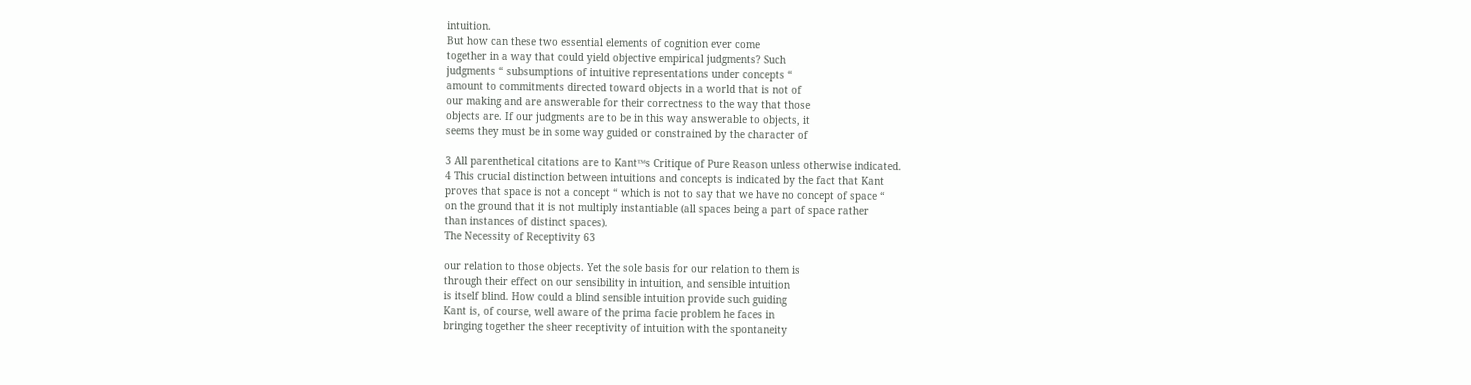intuition.
But how can these two essential elements of cognition ever come
together in a way that could yield objective empirical judgments? Such
judgments “ subsumptions of intuitive representations under concepts “
amount to commitments directed toward objects in a world that is not of
our making and are answerable for their correctness to the way that those
objects are. If our judgments are to be in this way answerable to objects, it
seems they must be in some way guided or constrained by the character of

3 All parenthetical citations are to Kant™s Critique of Pure Reason unless otherwise indicated.
4 This crucial distinction between intuitions and concepts is indicated by the fact that Kant
proves that space is not a concept “ which is not to say that we have no concept of space “
on the ground that it is not multiply instantiable (all spaces being a part of space rather
than instances of distinct spaces).
The Necessity of Receptivity 63

our relation to those objects. Yet the sole basis for our relation to them is
through their effect on our sensibility in intuition, and sensible intuition
is itself blind. How could a blind sensible intuition provide such guiding
Kant is, of course, well aware of the prima facie problem he faces in
bringing together the sheer receptivity of intuition with the spontaneity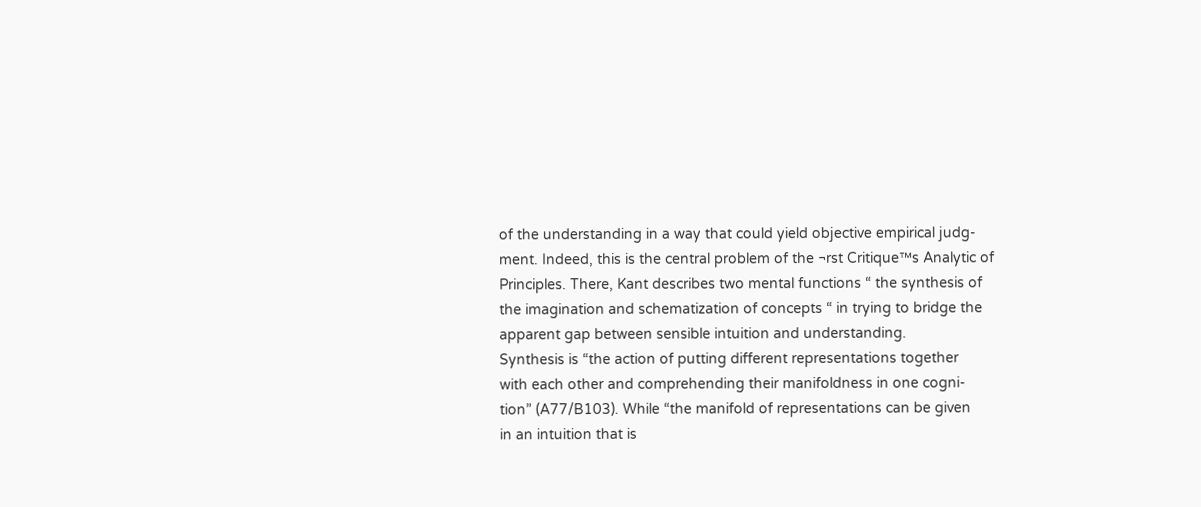of the understanding in a way that could yield objective empirical judg-
ment. Indeed, this is the central problem of the ¬rst Critique™s Analytic of
Principles. There, Kant describes two mental functions “ the synthesis of
the imagination and schematization of concepts “ in trying to bridge the
apparent gap between sensible intuition and understanding.
Synthesis is “the action of putting different representations together
with each other and comprehending their manifoldness in one cogni-
tion” (A77/B103). While “the manifold of representations can be given
in an intuition that is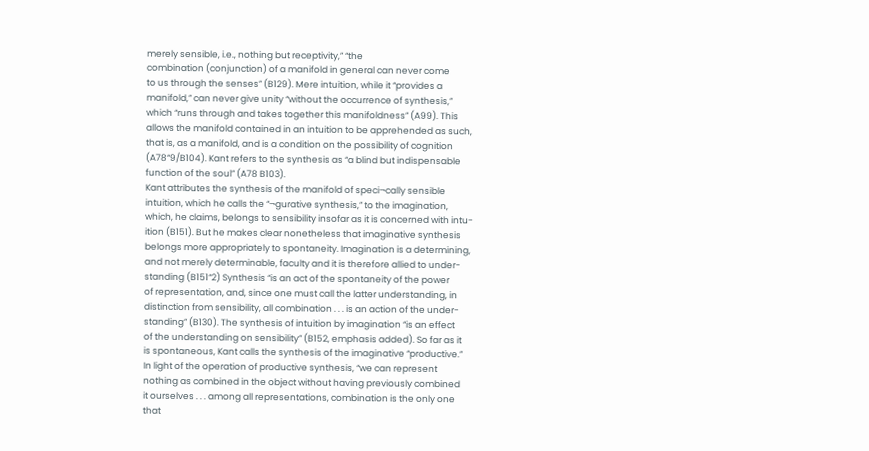merely sensible, i.e., nothing but receptivity,” “the
combination (conjunction) of a manifold in general can never come
to us through the senses” (B129). Mere intuition, while it “provides a
manifold,” can never give unity “without the occurrence of synthesis,”
which “runs through and takes together this manifoldness” (A99). This
allows the manifold contained in an intuition to be apprehended as such,
that is, as a manifold, and is a condition on the possibility of cognition
(A78“9/B104). Kant refers to the synthesis as “a blind but indispensable
function of the soul” (A78 B103).
Kant attributes the synthesis of the manifold of speci¬cally sensible
intuition, which he calls the “¬gurative synthesis,” to the imagination,
which, he claims, belongs to sensibility insofar as it is concerned with intu-
ition (B151). But he makes clear nonetheless that imaginative synthesis
belongs more appropriately to spontaneity. Imagination is a determining,
and not merely determinable, faculty and it is therefore allied to under-
standing (B151“2) Synthesis “is an act of the spontaneity of the power
of representation, and, since one must call the latter understanding, in
distinction from sensibility, all combination . . . is an action of the under-
standing” (B130). The synthesis of intuition by imagination “is an effect
of the understanding on sensibility” (B152, emphasis added). So far as it
is spontaneous, Kant calls the synthesis of the imaginative “productive.”
In light of the operation of productive synthesis, “we can represent
nothing as combined in the object without having previously combined
it ourselves . . . among all representations, combination is the only one
that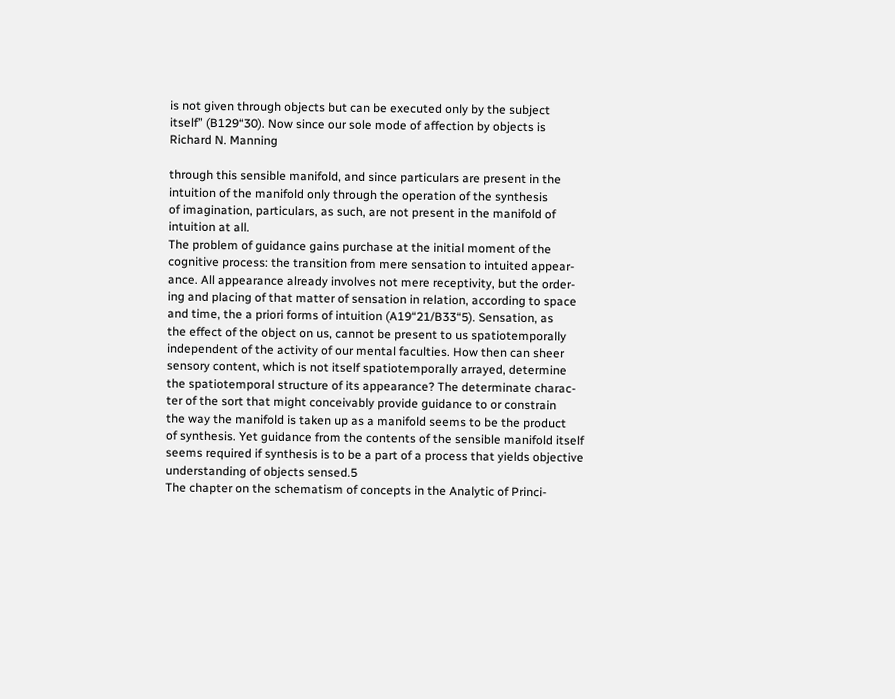is not given through objects but can be executed only by the subject
itself” (B129“30). Now since our sole mode of affection by objects is
Richard N. Manning

through this sensible manifold, and since particulars are present in the
intuition of the manifold only through the operation of the synthesis
of imagination, particulars, as such, are not present in the manifold of
intuition at all.
The problem of guidance gains purchase at the initial moment of the
cognitive process: the transition from mere sensation to intuited appear-
ance. All appearance already involves not mere receptivity, but the order-
ing and placing of that matter of sensation in relation, according to space
and time, the a priori forms of intuition (A19“21/B33“5). Sensation, as
the effect of the object on us, cannot be present to us spatiotemporally
independent of the activity of our mental faculties. How then can sheer
sensory content, which is not itself spatiotemporally arrayed, determine
the spatiotemporal structure of its appearance? The determinate charac-
ter of the sort that might conceivably provide guidance to or constrain
the way the manifold is taken up as a manifold seems to be the product
of synthesis. Yet guidance from the contents of the sensible manifold itself
seems required if synthesis is to be a part of a process that yields objective
understanding of objects sensed.5
The chapter on the schematism of concepts in the Analytic of Princi-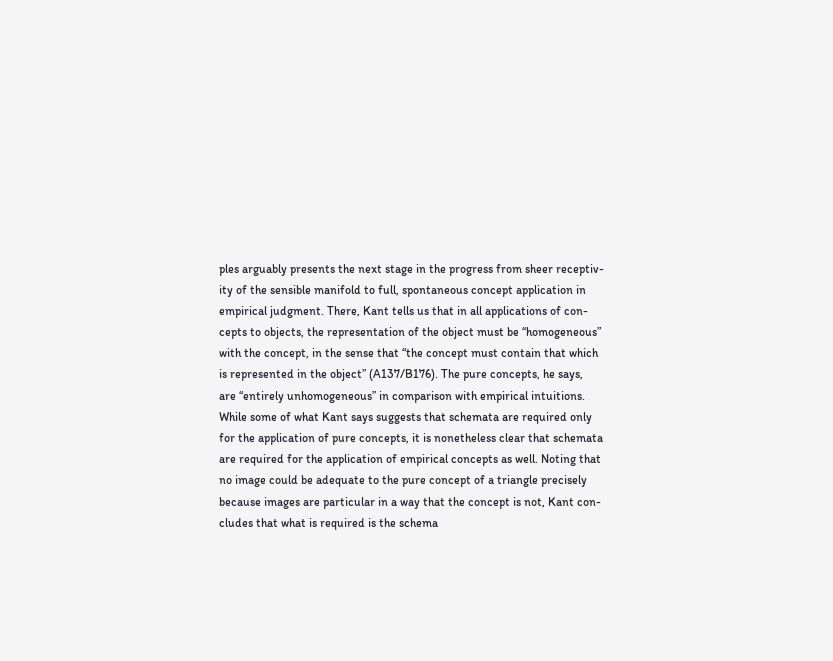ples arguably presents the next stage in the progress from sheer receptiv-
ity of the sensible manifold to full, spontaneous concept application in
empirical judgment. There, Kant tells us that in all applications of con-
cepts to objects, the representation of the object must be “homogeneous”
with the concept, in the sense that “the concept must contain that which
is represented in the object” (A137/B176). The pure concepts, he says,
are “entirely unhomogeneous” in comparison with empirical intuitions.
While some of what Kant says suggests that schemata are required only
for the application of pure concepts, it is nonetheless clear that schemata
are required for the application of empirical concepts as well. Noting that
no image could be adequate to the pure concept of a triangle precisely
because images are particular in a way that the concept is not, Kant con-
cludes that what is required is the schema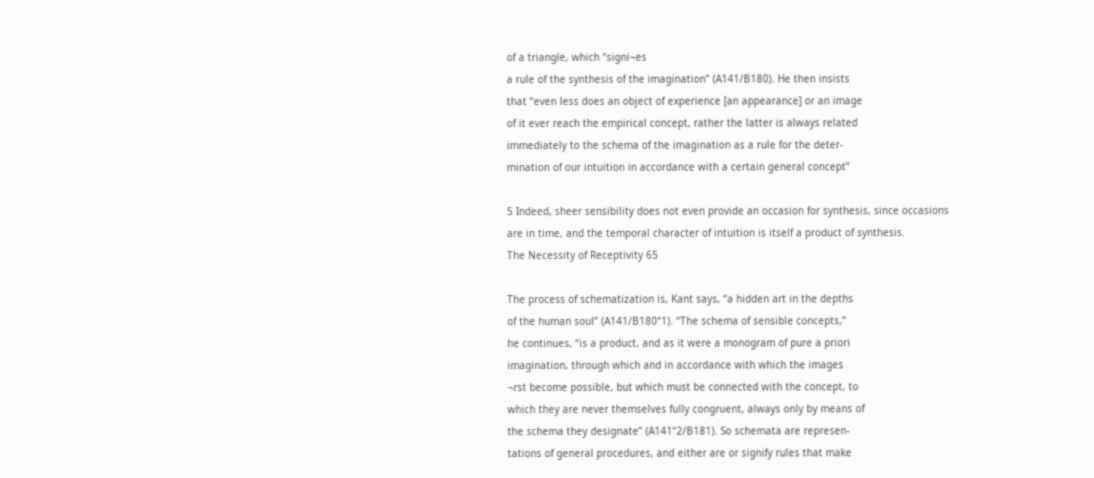of a triangle, which “signi¬es
a rule of the synthesis of the imagination” (A141/B180). He then insists
that “even less does an object of experience [an appearance] or an image
of it ever reach the empirical concept, rather the latter is always related
immediately to the schema of the imagination as a rule for the deter-
mination of our intuition in accordance with a certain general concept”

5 Indeed, sheer sensibility does not even provide an occasion for synthesis, since occasions
are in time, and the temporal character of intuition is itself a product of synthesis.
The Necessity of Receptivity 65

The process of schematization is, Kant says, “a hidden art in the depths
of the human soul” (A141/B180“1). “The schema of sensible concepts,”
he continues, “is a product, and as it were a monogram of pure a priori
imagination, through which and in accordance with which the images
¬rst become possible, but which must be connected with the concept, to
which they are never themselves fully congruent, always only by means of
the schema they designate” (A141“2/B181). So schemata are represen-
tations of general procedures, and either are or signify rules that make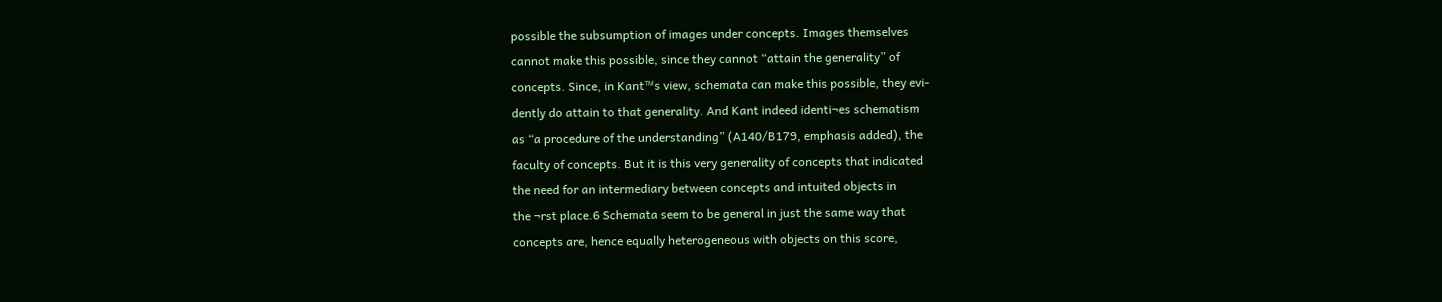possible the subsumption of images under concepts. Images themselves
cannot make this possible, since they cannot “attain the generality” of
concepts. Since, in Kant™s view, schemata can make this possible, they evi-
dently do attain to that generality. And Kant indeed identi¬es schematism
as “a procedure of the understanding” (A140/B179, emphasis added), the
faculty of concepts. But it is this very generality of concepts that indicated
the need for an intermediary between concepts and intuited objects in
the ¬rst place.6 Schemata seem to be general in just the same way that
concepts are, hence equally heterogeneous with objects on this score,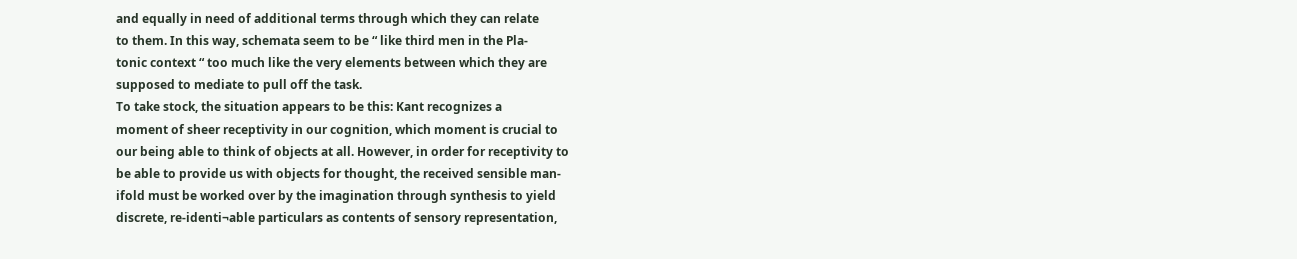and equally in need of additional terms through which they can relate
to them. In this way, schemata seem to be “ like third men in the Pla-
tonic context “ too much like the very elements between which they are
supposed to mediate to pull off the task.
To take stock, the situation appears to be this: Kant recognizes a
moment of sheer receptivity in our cognition, which moment is crucial to
our being able to think of objects at all. However, in order for receptivity to
be able to provide us with objects for thought, the received sensible man-
ifold must be worked over by the imagination through synthesis to yield
discrete, re-identi¬able particulars as contents of sensory representation,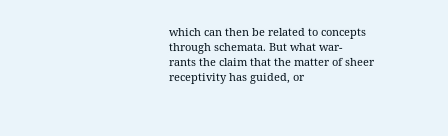which can then be related to concepts through schemata. But what war-
rants the claim that the matter of sheer receptivity has guided, or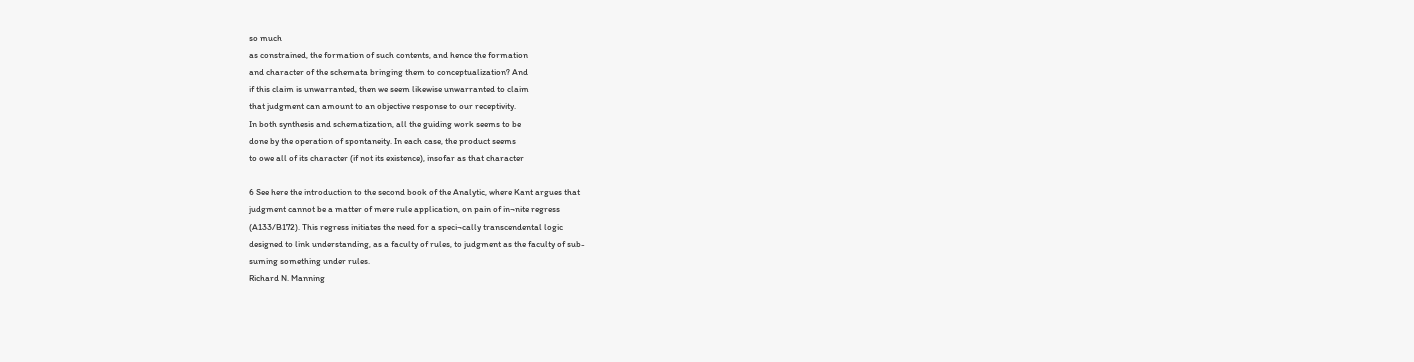so much
as constrained, the formation of such contents, and hence the formation
and character of the schemata bringing them to conceptualization? And
if this claim is unwarranted, then we seem likewise unwarranted to claim
that judgment can amount to an objective response to our receptivity.
In both synthesis and schematization, all the guiding work seems to be
done by the operation of spontaneity. In each case, the product seems
to owe all of its character (if not its existence), insofar as that character

6 See here the introduction to the second book of the Analytic, where Kant argues that
judgment cannot be a matter of mere rule application, on pain of in¬nite regress
(A133/B172). This regress initiates the need for a speci¬cally transcendental logic
designed to link understanding, as a faculty of rules, to judgment as the faculty of sub-
suming something under rules.
Richard N. Manning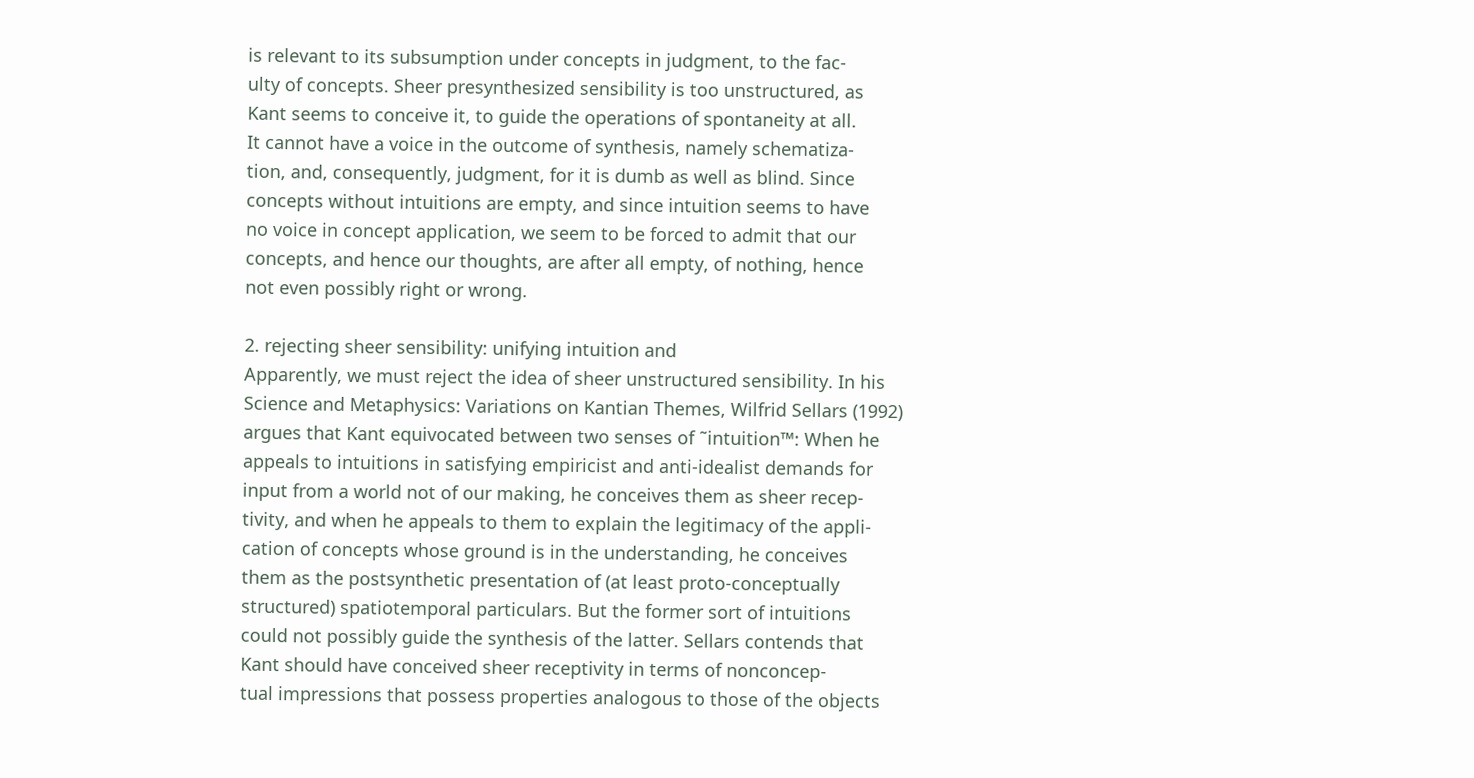is relevant to its subsumption under concepts in judgment, to the fac-
ulty of concepts. Sheer presynthesized sensibility is too unstructured, as
Kant seems to conceive it, to guide the operations of spontaneity at all.
It cannot have a voice in the outcome of synthesis, namely schematiza-
tion, and, consequently, judgment, for it is dumb as well as blind. Since
concepts without intuitions are empty, and since intuition seems to have
no voice in concept application, we seem to be forced to admit that our
concepts, and hence our thoughts, are after all empty, of nothing, hence
not even possibly right or wrong.

2. rejecting sheer sensibility: unifying intuition and
Apparently, we must reject the idea of sheer unstructured sensibility. In his
Science and Metaphysics: Variations on Kantian Themes, Wilfrid Sellars (1992)
argues that Kant equivocated between two senses of ˜intuition™: When he
appeals to intuitions in satisfying empiricist and anti-idealist demands for
input from a world not of our making, he conceives them as sheer recep-
tivity, and when he appeals to them to explain the legitimacy of the appli-
cation of concepts whose ground is in the understanding, he conceives
them as the postsynthetic presentation of (at least proto-conceptually
structured) spatiotemporal particulars. But the former sort of intuitions
could not possibly guide the synthesis of the latter. Sellars contends that
Kant should have conceived sheer receptivity in terms of nonconcep-
tual impressions that possess properties analogous to those of the objects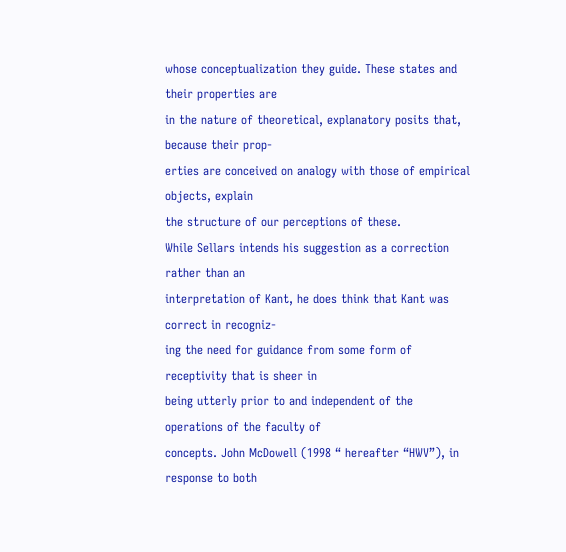whose conceptualization they guide. These states and their properties are
in the nature of theoretical, explanatory posits that, because their prop-
erties are conceived on analogy with those of empirical objects, explain
the structure of our perceptions of these.
While Sellars intends his suggestion as a correction rather than an
interpretation of Kant, he does think that Kant was correct in recogniz-
ing the need for guidance from some form of receptivity that is sheer in
being utterly prior to and independent of the operations of the faculty of
concepts. John McDowell (1998 “ hereafter “HWV”), in response to both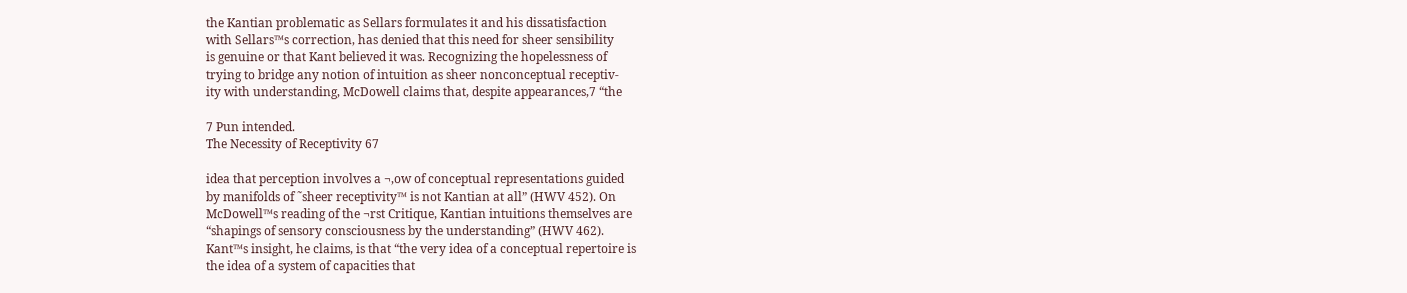the Kantian problematic as Sellars formulates it and his dissatisfaction
with Sellars™s correction, has denied that this need for sheer sensibility
is genuine or that Kant believed it was. Recognizing the hopelessness of
trying to bridge any notion of intuition as sheer nonconceptual receptiv-
ity with understanding, McDowell claims that, despite appearances,7 “the

7 Pun intended.
The Necessity of Receptivity 67

idea that perception involves a ¬‚ow of conceptual representations guided
by manifolds of ˜sheer receptivity™ is not Kantian at all” (HWV 452). On
McDowell™s reading of the ¬rst Critique, Kantian intuitions themselves are
“shapings of sensory consciousness by the understanding” (HWV 462).
Kant™s insight, he claims, is that “the very idea of a conceptual repertoire is
the idea of a system of capacities that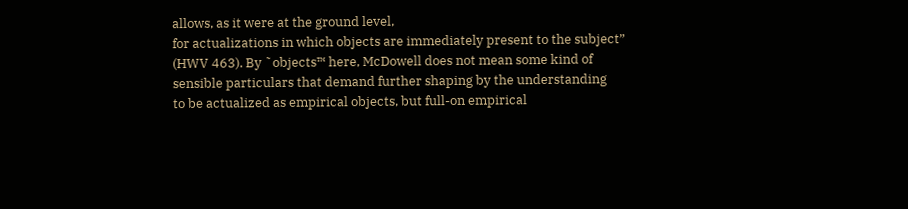allows, as it were at the ground level,
for actualizations in which objects are immediately present to the subject”
(HWV 463). By ˜objects™ here, McDowell does not mean some kind of
sensible particulars that demand further shaping by the understanding
to be actualized as empirical objects, but full-on empirical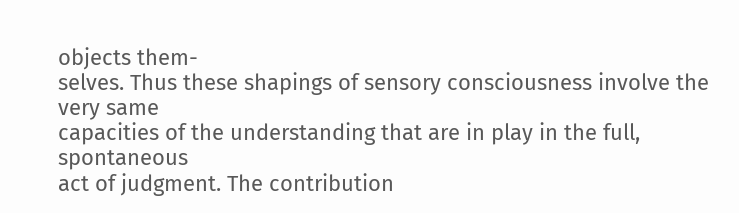objects them-
selves. Thus these shapings of sensory consciousness involve the very same
capacities of the understanding that are in play in the full, spontaneous
act of judgment. The contribution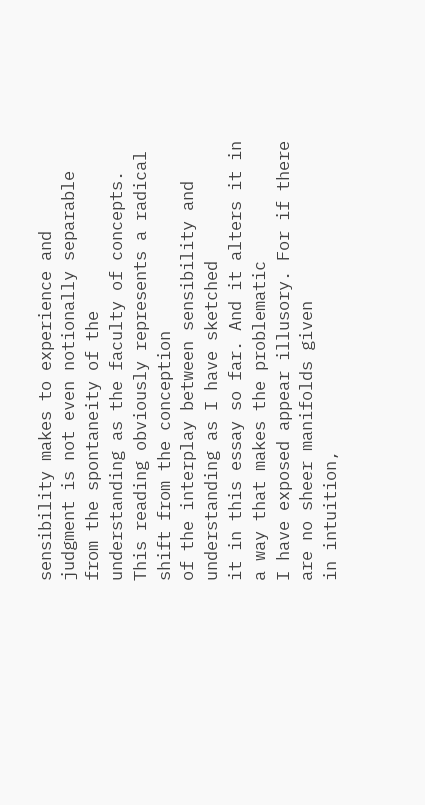sensibility makes to experience and
judgment is not even notionally separable from the spontaneity of the
understanding as the faculty of concepts.
This reading obviously represents a radical shift from the conception
of the interplay between sensibility and understanding as I have sketched
it in this essay so far. And it alters it in a way that makes the problematic
I have exposed appear illusory. For if there are no sheer manifolds given
in intuition,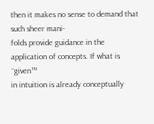then it makes no sense to demand that such sheer mani-
folds provide guidance in the application of concepts. If what is ˜given™
in intuition is already conceptually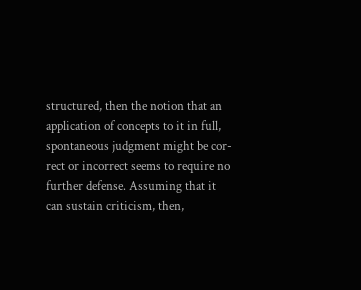structured, then the notion that an
application of concepts to it in full, spontaneous judgment might be cor-
rect or incorrect seems to require no further defense. Assuming that it
can sustain criticism, then,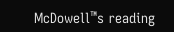McDowell™s reading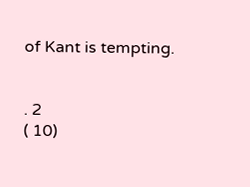of Kant is tempting.


. 2
( 10)